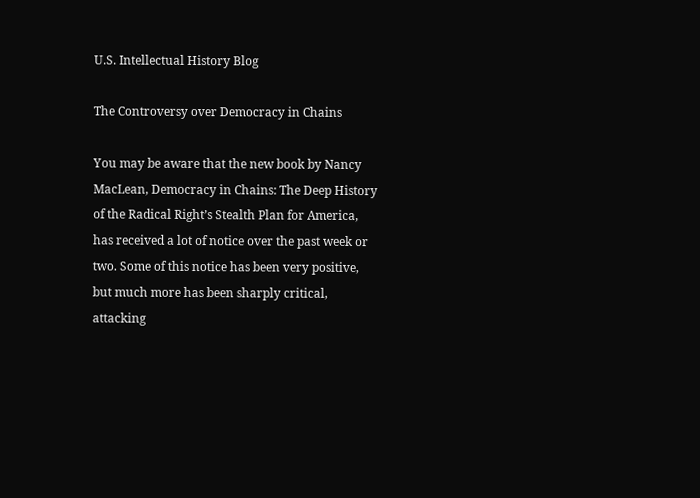U.S. Intellectual History Blog

The Controversy over Democracy in Chains

You may be aware that the new book by Nancy MacLean, Democracy in Chains: The Deep History of the Radical Right’s Stealth Plan for America, has received a lot of notice over the past week or two. Some of this notice has been very positive, but much more has been sharply critical, attacking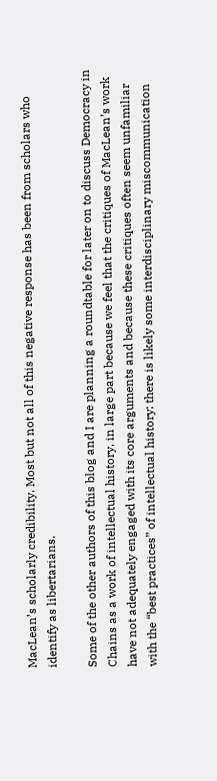MacLean’s scholarly credibility. Most but not all of this negative response has been from scholars who identify as libertarians.

Some of the other authors of this blog and I are planning a roundtable for later on to discuss Democracy in Chains as a work of intellectual history, in large part because we feel that the critiques of MacLean’s work have not adequately engaged with its core arguments and because these critiques often seem unfamiliar with the “best practices” of intellectual history: there is likely some interdisciplinary miscommunication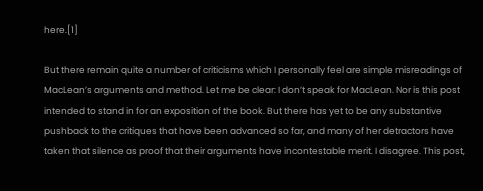here.[1]

But there remain quite a number of criticisms which I personally feel are simple misreadings of MacLean’s arguments and method. Let me be clear: I don’t speak for MacLean. Nor is this post intended to stand in for an exposition of the book. But there has yet to be any substantive pushback to the critiques that have been advanced so far, and many of her detractors have taken that silence as proof that their arguments have incontestable merit. I disagree. This post,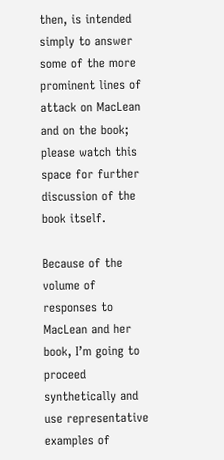then, is intended simply to answer some of the more prominent lines of attack on MacLean and on the book; please watch this space for further discussion of the book itself.

Because of the volume of responses to MacLean and her book, I’m going to proceed synthetically and use representative examples of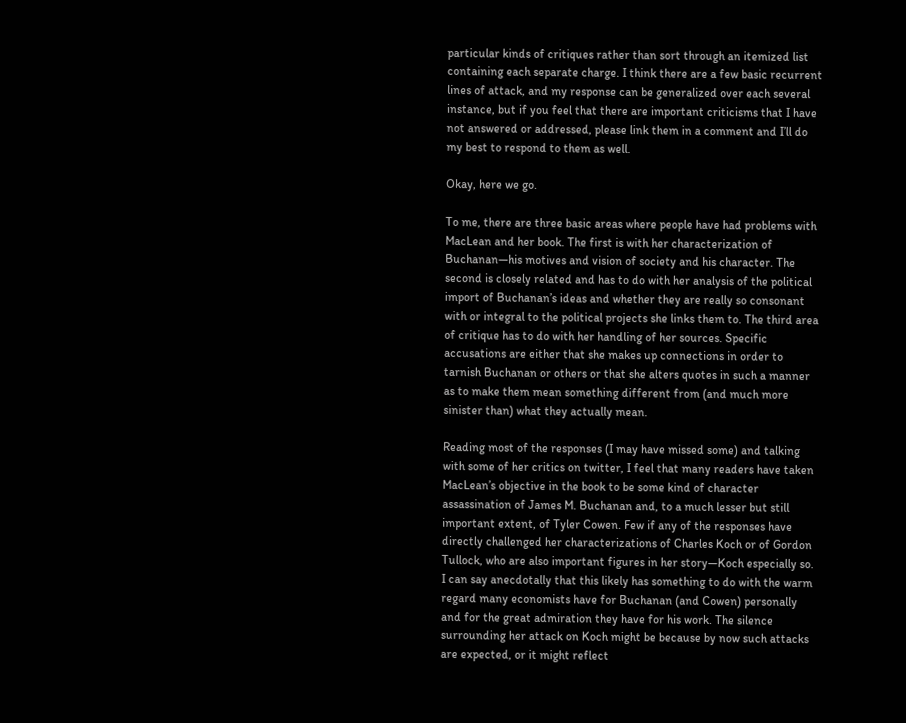particular kinds of critiques rather than sort through an itemized list containing each separate charge. I think there are a few basic recurrent lines of attack, and my response can be generalized over each several instance, but if you feel that there are important criticisms that I have not answered or addressed, please link them in a comment and I’ll do my best to respond to them as well.

Okay, here we go.

To me, there are three basic areas where people have had problems with MacLean and her book. The first is with her characterization of Buchanan—his motives and vision of society and his character. The second is closely related and has to do with her analysis of the political import of Buchanan’s ideas and whether they are really so consonant with or integral to the political projects she links them to. The third area of critique has to do with her handling of her sources. Specific accusations are either that she makes up connections in order to tarnish Buchanan or others or that she alters quotes in such a manner as to make them mean something different from (and much more sinister than) what they actually mean.

Reading most of the responses (I may have missed some) and talking with some of her critics on twitter, I feel that many readers have taken MacLean’s objective in the book to be some kind of character assassination of James M. Buchanan and, to a much lesser but still important extent, of Tyler Cowen. Few if any of the responses have directly challenged her characterizations of Charles Koch or of Gordon Tullock, who are also important figures in her story—Koch especially so. I can say anecdotally that this likely has something to do with the warm regard many economists have for Buchanan (and Cowen) personally and for the great admiration they have for his work. The silence surrounding her attack on Koch might be because by now such attacks are expected, or it might reflect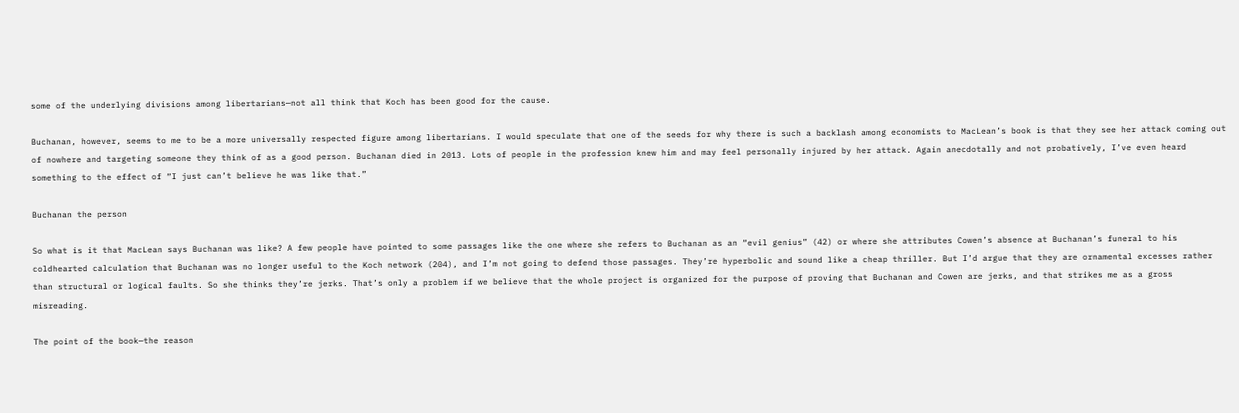some of the underlying divisions among libertarians—not all think that Koch has been good for the cause.

Buchanan, however, seems to me to be a more universally respected figure among libertarians. I would speculate that one of the seeds for why there is such a backlash among economists to MacLean’s book is that they see her attack coming out of nowhere and targeting someone they think of as a good person. Buchanan died in 2013. Lots of people in the profession knew him and may feel personally injured by her attack. Again anecdotally and not probatively, I’ve even heard something to the effect of “I just can’t believe he was like that.”

Buchanan the person

So what is it that MacLean says Buchanan was like? A few people have pointed to some passages like the one where she refers to Buchanan as an “evil genius” (42) or where she attributes Cowen’s absence at Buchanan’s funeral to his coldhearted calculation that Buchanan was no longer useful to the Koch network (204), and I’m not going to defend those passages. They’re hyperbolic and sound like a cheap thriller. But I’d argue that they are ornamental excesses rather than structural or logical faults. So she thinks they’re jerks. That’s only a problem if we believe that the whole project is organized for the purpose of proving that Buchanan and Cowen are jerks, and that strikes me as a gross misreading.

The point of the book—the reason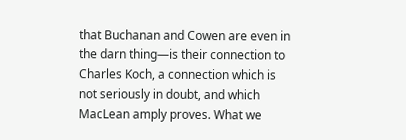that Buchanan and Cowen are even in the darn thing—is their connection to Charles Koch, a connection which is not seriously in doubt, and which MacLean amply proves. What we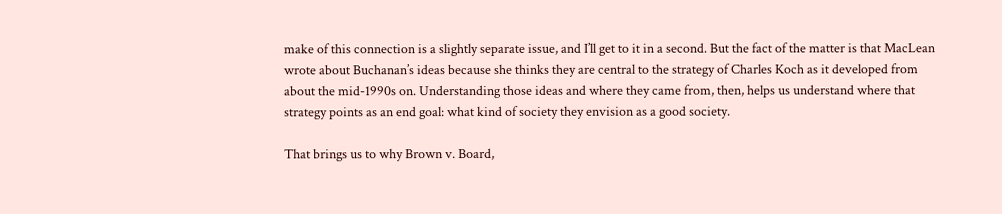make of this connection is a slightly separate issue, and I’ll get to it in a second. But the fact of the matter is that MacLean wrote about Buchanan’s ideas because she thinks they are central to the strategy of Charles Koch as it developed from about the mid-1990s on. Understanding those ideas and where they came from, then, helps us understand where that strategy points as an end goal: what kind of society they envision as a good society.

That brings us to why Brown v. Board,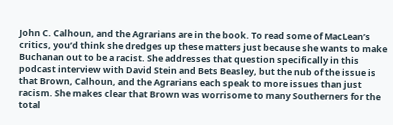John C. Calhoun, and the Agrarians are in the book. To read some of MacLean’s critics, you’d think she dredges up these matters just because she wants to make Buchanan out to be a racist. She addresses that question specifically in this podcast interview with David Stein and Bets Beasley, but the nub of the issue is that Brown, Calhoun, and the Agrarians each speak to more issues than just racism. She makes clear that Brown was worrisome to many Southerners for the total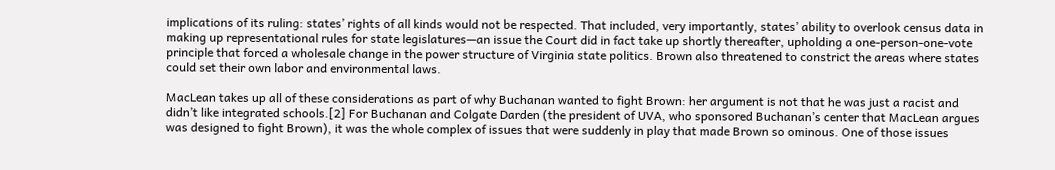implications of its ruling: states’ rights of all kinds would not be respected. That included, very importantly, states’ ability to overlook census data in making up representational rules for state legislatures—an issue the Court did in fact take up shortly thereafter, upholding a one-person-one-vote principle that forced a wholesale change in the power structure of Virginia state politics. Brown also threatened to constrict the areas where states could set their own labor and environmental laws.

MacLean takes up all of these considerations as part of why Buchanan wanted to fight Brown: her argument is not that he was just a racist and didn’t like integrated schools.[2] For Buchanan and Colgate Darden (the president of UVA, who sponsored Buchanan’s center that MacLean argues was designed to fight Brown), it was the whole complex of issues that were suddenly in play that made Brown so ominous. One of those issues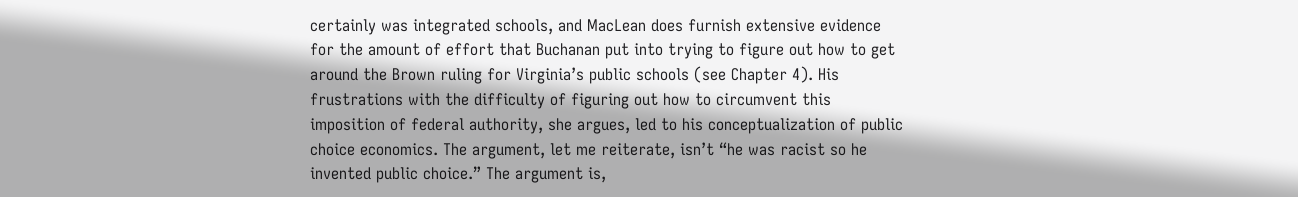certainly was integrated schools, and MacLean does furnish extensive evidence for the amount of effort that Buchanan put into trying to figure out how to get around the Brown ruling for Virginia’s public schools (see Chapter 4). His frustrations with the difficulty of figuring out how to circumvent this imposition of federal authority, she argues, led to his conceptualization of public choice economics. The argument, let me reiterate, isn’t “he was racist so he invented public choice.” The argument is,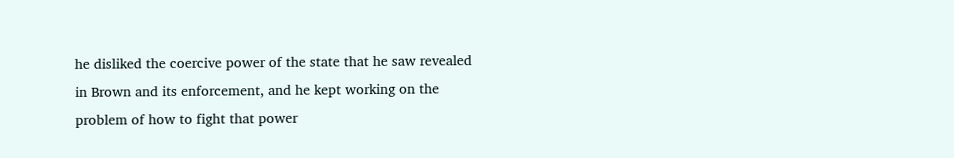he disliked the coercive power of the state that he saw revealed in Brown and its enforcement, and he kept working on the problem of how to fight that power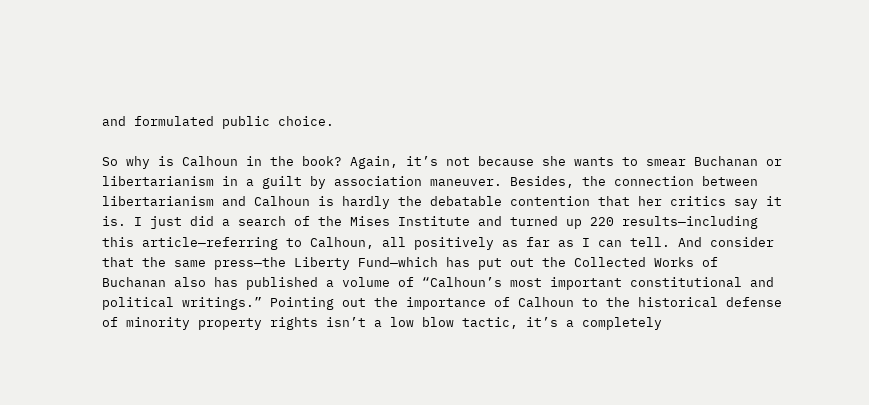and formulated public choice.

So why is Calhoun in the book? Again, it’s not because she wants to smear Buchanan or libertarianism in a guilt by association maneuver. Besides, the connection between libertarianism and Calhoun is hardly the debatable contention that her critics say it is. I just did a search of the Mises Institute and turned up 220 results—including this article—referring to Calhoun, all positively as far as I can tell. And consider that the same press—the Liberty Fund—which has put out the Collected Works of Buchanan also has published a volume of “Calhoun’s most important constitutional and political writings.” Pointing out the importance of Calhoun to the historical defense of minority property rights isn’t a low blow tactic, it’s a completely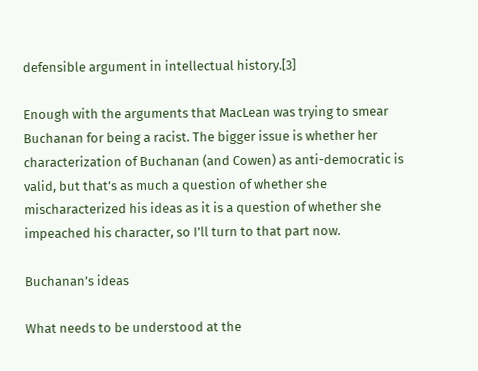defensible argument in intellectual history.[3]

Enough with the arguments that MacLean was trying to smear Buchanan for being a racist. The bigger issue is whether her characterization of Buchanan (and Cowen) as anti-democratic is valid, but that’s as much a question of whether she mischaracterized his ideas as it is a question of whether she impeached his character, so I’ll turn to that part now.

Buchanan’s ideas

What needs to be understood at the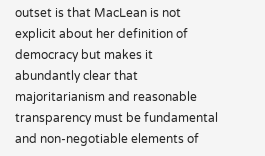outset is that MacLean is not explicit about her definition of democracy but makes it abundantly clear that majoritarianism and reasonable transparency must be fundamental and non-negotiable elements of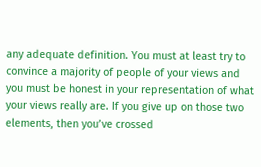any adequate definition. You must at least try to convince a majority of people of your views and you must be honest in your representation of what your views really are. If you give up on those two elements, then you’ve crossed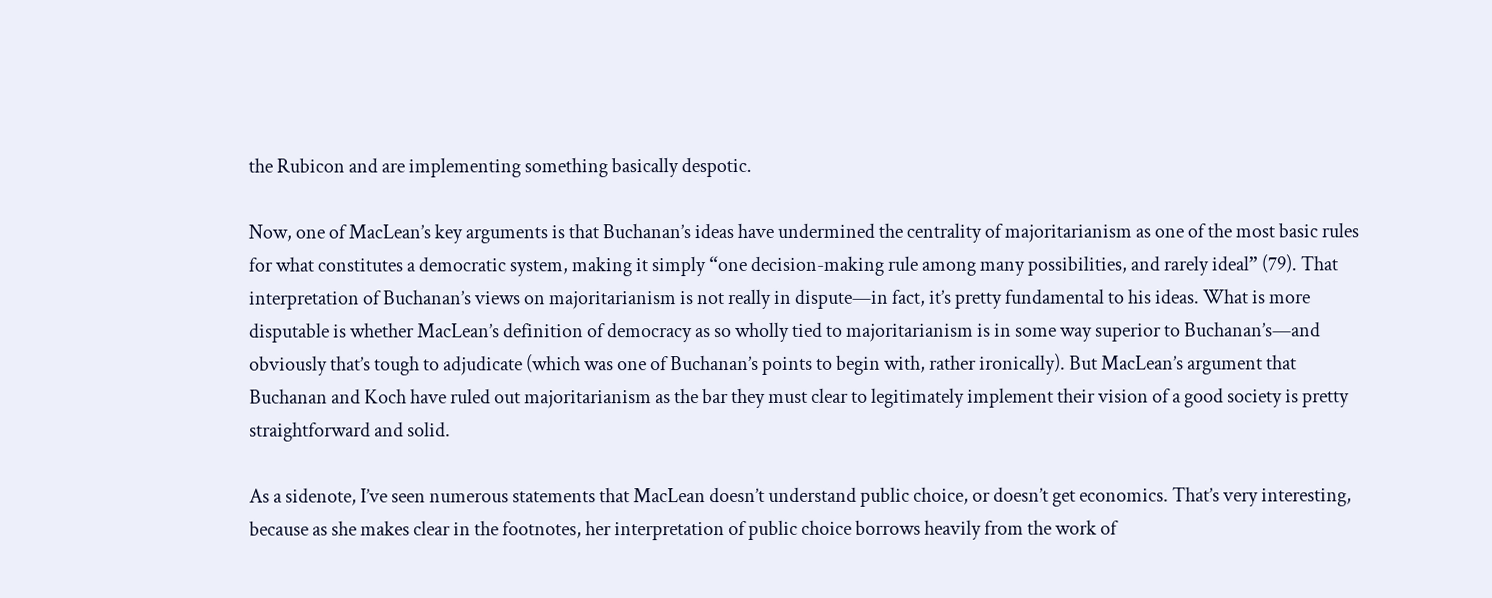the Rubicon and are implementing something basically despotic.

Now, one of MacLean’s key arguments is that Buchanan’s ideas have undermined the centrality of majoritarianism as one of the most basic rules for what constitutes a democratic system, making it simply “one decision-making rule among many possibilities, and rarely ideal” (79). That interpretation of Buchanan’s views on majoritarianism is not really in dispute—in fact, it’s pretty fundamental to his ideas. What is more disputable is whether MacLean’s definition of democracy as so wholly tied to majoritarianism is in some way superior to Buchanan’s—and obviously that’s tough to adjudicate (which was one of Buchanan’s points to begin with, rather ironically). But MacLean’s argument that Buchanan and Koch have ruled out majoritarianism as the bar they must clear to legitimately implement their vision of a good society is pretty straightforward and solid.

As a sidenote, I’ve seen numerous statements that MacLean doesn’t understand public choice, or doesn’t get economics. That’s very interesting, because as she makes clear in the footnotes, her interpretation of public choice borrows heavily from the work of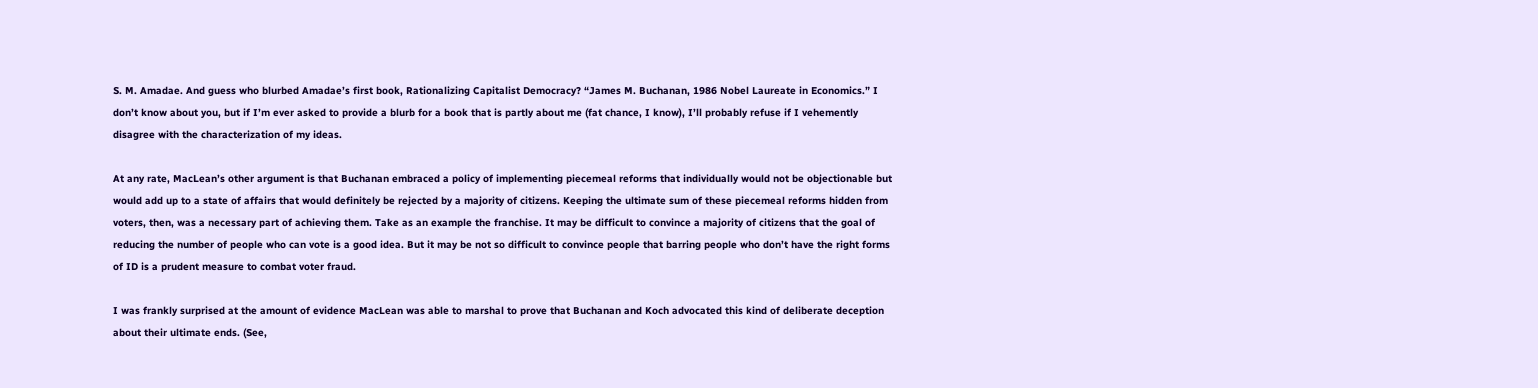S. M. Amadae. And guess who blurbed Amadae’s first book, Rationalizing Capitalist Democracy? “James M. Buchanan, 1986 Nobel Laureate in Economics.” I don’t know about you, but if I’m ever asked to provide a blurb for a book that is partly about me (fat chance, I know), I’ll probably refuse if I vehemently disagree with the characterization of my ideas.

At any rate, MacLean’s other argument is that Buchanan embraced a policy of implementing piecemeal reforms that individually would not be objectionable but would add up to a state of affairs that would definitely be rejected by a majority of citizens. Keeping the ultimate sum of these piecemeal reforms hidden from voters, then, was a necessary part of achieving them. Take as an example the franchise. It may be difficult to convince a majority of citizens that the goal of reducing the number of people who can vote is a good idea. But it may be not so difficult to convince people that barring people who don’t have the right forms of ID is a prudent measure to combat voter fraud.

I was frankly surprised at the amount of evidence MacLean was able to marshal to prove that Buchanan and Koch advocated this kind of deliberate deception about their ultimate ends. (See,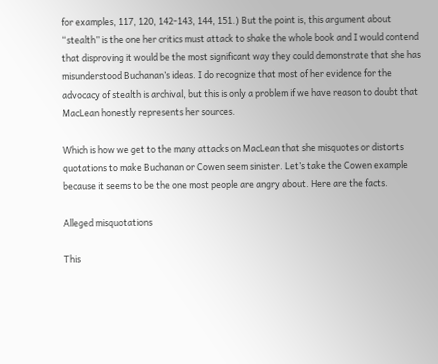for examples, 117, 120, 142-143, 144, 151.) But the point is, this argument about “stealth” is the one her critics must attack to shake the whole book and I would contend that disproving it would be the most significant way they could demonstrate that she has misunderstood Buchanan’s ideas. I do recognize that most of her evidence for the advocacy of stealth is archival, but this is only a problem if we have reason to doubt that MacLean honestly represents her sources.

Which is how we get to the many attacks on MacLean that she misquotes or distorts quotations to make Buchanan or Cowen seem sinister. Let’s take the Cowen example because it seems to be the one most people are angry about. Here are the facts.

Alleged misquotations

This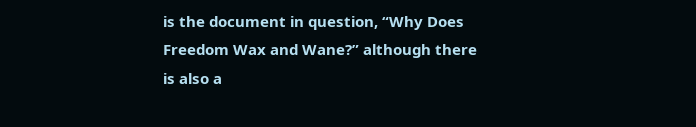is the document in question, “Why Does Freedom Wax and Wane?” although there is also a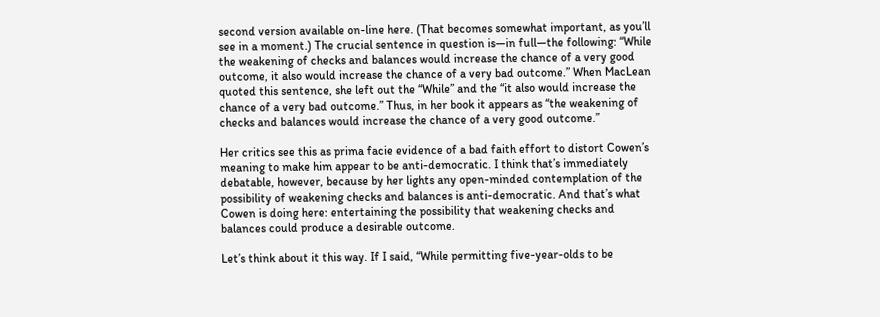second version available on-line here. (That becomes somewhat important, as you’ll see in a moment.) The crucial sentence in question is—in full—the following: “While the weakening of checks and balances would increase the chance of a very good outcome, it also would increase the chance of a very bad outcome.” When MacLean quoted this sentence, she left out the “While” and the “it also would increase the chance of a very bad outcome.” Thus, in her book it appears as “the weakening of checks and balances would increase the chance of a very good outcome.”

Her critics see this as prima facie evidence of a bad faith effort to distort Cowen’s meaning to make him appear to be anti-democratic. I think that’s immediately debatable, however, because by her lights any open-minded contemplation of the possibility of weakening checks and balances is anti-democratic. And that’s what Cowen is doing here: entertaining the possibility that weakening checks and balances could produce a desirable outcome.

Let’s think about it this way. If I said, “While permitting five-year-olds to be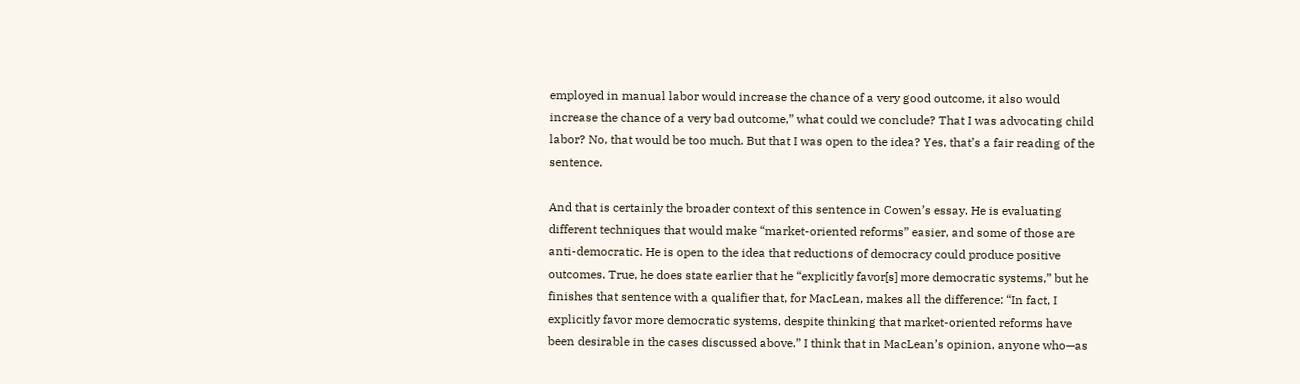employed in manual labor would increase the chance of a very good outcome, it also would increase the chance of a very bad outcome,” what could we conclude? That I was advocating child labor? No, that would be too much. But that I was open to the idea? Yes, that’s a fair reading of the sentence.

And that is certainly the broader context of this sentence in Cowen’s essay. He is evaluating different techniques that would make “market-oriented reforms” easier, and some of those are anti-democratic. He is open to the idea that reductions of democracy could produce positive outcomes. True, he does state earlier that he “explicitly favor[s] more democratic systems,” but he finishes that sentence with a qualifier that, for MacLean, makes all the difference: “In fact, I explicitly favor more democratic systems, despite thinking that market-oriented reforms have been desirable in the cases discussed above.” I think that in MacLean’s opinion, anyone who—as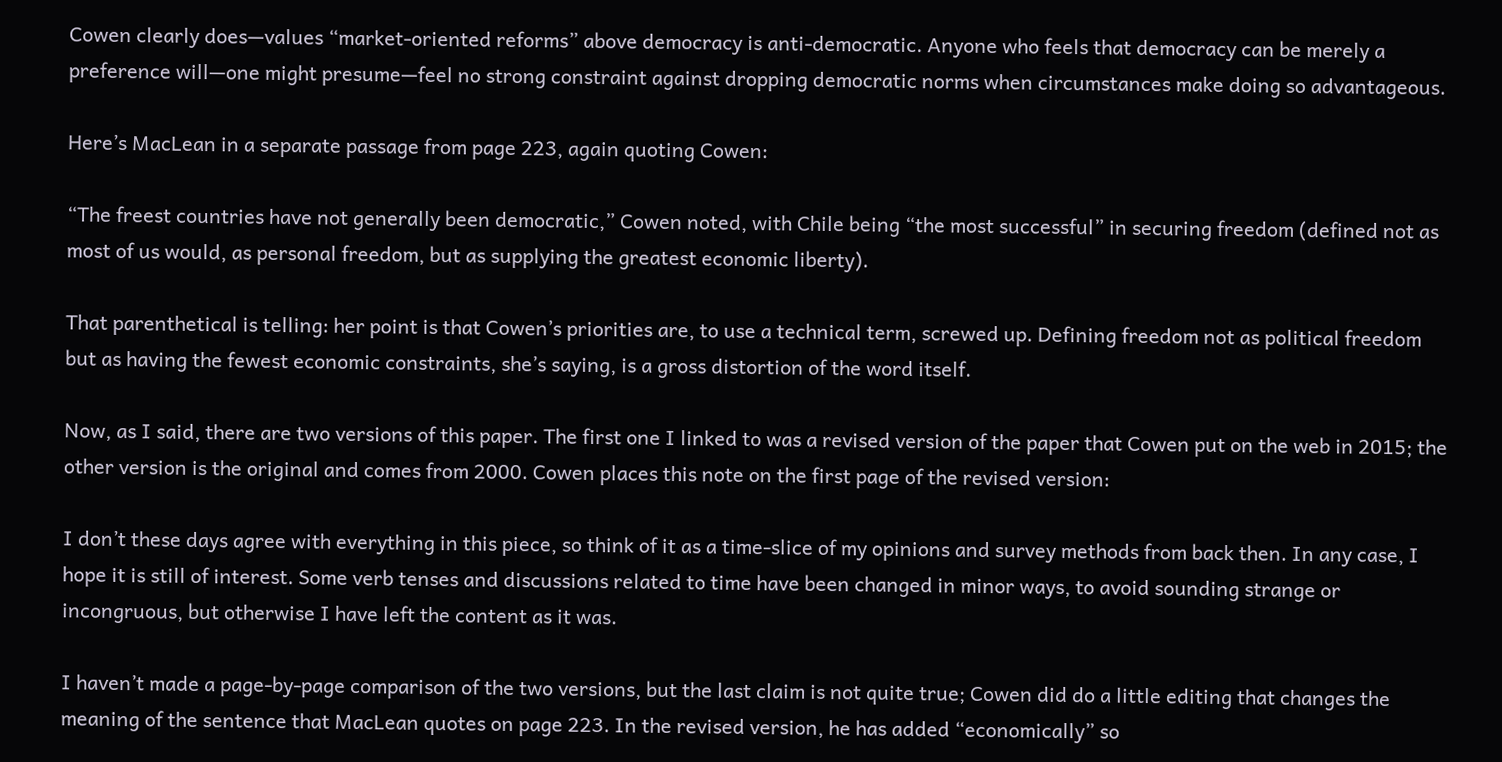Cowen clearly does—values “market-oriented reforms” above democracy is anti-democratic. Anyone who feels that democracy can be merely a preference will—one might presume—feel no strong constraint against dropping democratic norms when circumstances make doing so advantageous.

Here’s MacLean in a separate passage from page 223, again quoting Cowen:

“The freest countries have not generally been democratic,” Cowen noted, with Chile being “the most successful” in securing freedom (defined not as most of us would, as personal freedom, but as supplying the greatest economic liberty).

That parenthetical is telling: her point is that Cowen’s priorities are, to use a technical term, screwed up. Defining freedom not as political freedom but as having the fewest economic constraints, she’s saying, is a gross distortion of the word itself.

Now, as I said, there are two versions of this paper. The first one I linked to was a revised version of the paper that Cowen put on the web in 2015; the other version is the original and comes from 2000. Cowen places this note on the first page of the revised version:

I don’t these days agree with everything in this piece, so think of it as a time-slice of my opinions and survey methods from back then. In any case, I hope it is still of interest. Some verb tenses and discussions related to time have been changed in minor ways, to avoid sounding strange or incongruous, but otherwise I have left the content as it was.

I haven’t made a page-by-page comparison of the two versions, but the last claim is not quite true; Cowen did do a little editing that changes the meaning of the sentence that MacLean quotes on page 223. In the revised version, he has added “economically” so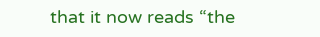that it now reads “the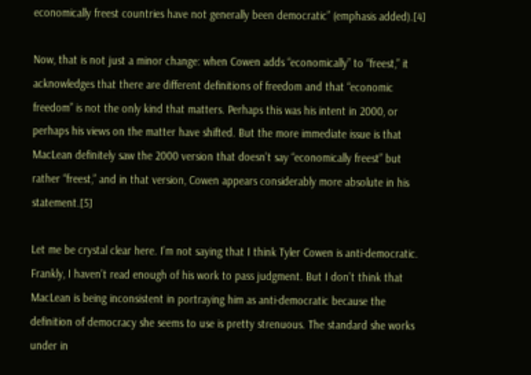economically freest countries have not generally been democratic” (emphasis added).[4]

Now, that is not just a minor change: when Cowen adds “economically” to “freest,” it acknowledges that there are different definitions of freedom and that “economic freedom” is not the only kind that matters. Perhaps this was his intent in 2000, or perhaps his views on the matter have shifted. But the more immediate issue is that MacLean definitely saw the 2000 version that doesn’t say “economically freest” but rather “freest,” and in that version, Cowen appears considerably more absolute in his statement.[5]

Let me be crystal clear here. I’m not saying that I think Tyler Cowen is anti-democratic. Frankly, I haven’t read enough of his work to pass judgment. But I don’t think that MacLean is being inconsistent in portraying him as anti-democratic because the definition of democracy she seems to use is pretty strenuous. The standard she works under in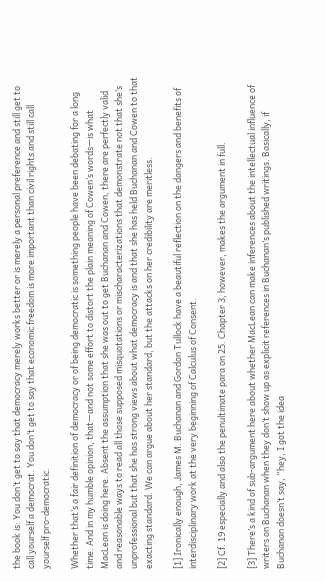the book is: You don’t get to say that democracy merely works better or is merely a personal preference and still get to call yourself a democrat. You don’t get to say that economic freedom is more important than civil rights and still call yourself pro-democratic.

Whether that’s a fair definition of democracy or of being democratic is something people have been debating for a long time. And in my humble opinion, that—and not some effort to distort the plain meaning of Cowen’s words—is what MacLean is doing here. Absent the assumption that she was out to get Buchanan and Cowen, there are perfectly valid and reasonable ways to read all those supposed misquotations or mischaracterizations that demonstrate not that she’s unprofessional but that she has strong views about what democracy is and that she has held Buchanan and Cowen to that exacting standard. We can argue about her standard, but the attacks on her credibility are meritless.

[1] Ironically enough, James M. Buchanan and Gordon Tullock have a beautiful reflection on the dangers and benefits of interdisciplinary work at the very beginning of Calculus of Consent.

[2] Cf. 19 especially and also the penultimate para on 25. Chapter 3, however, makes the argument in full.

[3] There’s a kind of sub-argument here about whether MacLean can make inferences about the intellectual influence of writers on Buchanan when they don’t show up as explicit references in Buchanan’s published writings. Basically, if Buchanan doesn’t say, “hey, I got the idea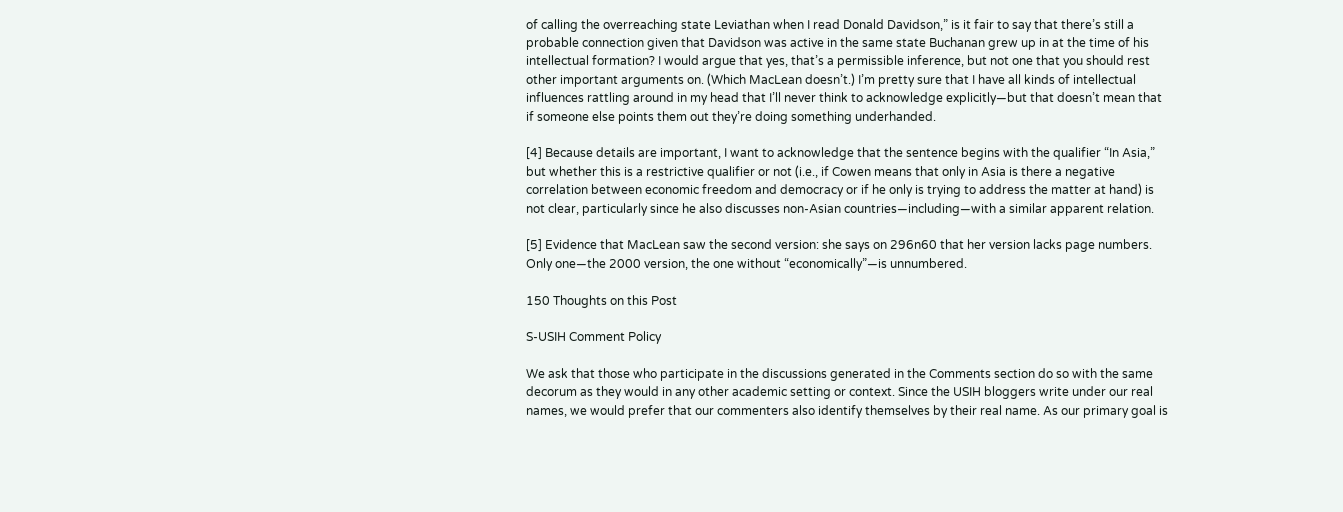of calling the overreaching state Leviathan when I read Donald Davidson,” is it fair to say that there’s still a probable connection given that Davidson was active in the same state Buchanan grew up in at the time of his intellectual formation? I would argue that yes, that’s a permissible inference, but not one that you should rest other important arguments on. (Which MacLean doesn’t.) I’m pretty sure that I have all kinds of intellectual influences rattling around in my head that I’ll never think to acknowledge explicitly—but that doesn’t mean that if someone else points them out they’re doing something underhanded.

[4] Because details are important, I want to acknowledge that the sentence begins with the qualifier “In Asia,” but whether this is a restrictive qualifier or not (i.e., if Cowen means that only in Asia is there a negative correlation between economic freedom and democracy or if he only is trying to address the matter at hand) is not clear, particularly since he also discusses non-Asian countries—including—with a similar apparent relation.

[5] Evidence that MacLean saw the second version: she says on 296n60 that her version lacks page numbers. Only one—the 2000 version, the one without “economically”—is unnumbered.

150 Thoughts on this Post

S-USIH Comment Policy

We ask that those who participate in the discussions generated in the Comments section do so with the same decorum as they would in any other academic setting or context. Since the USIH bloggers write under our real names, we would prefer that our commenters also identify themselves by their real name. As our primary goal is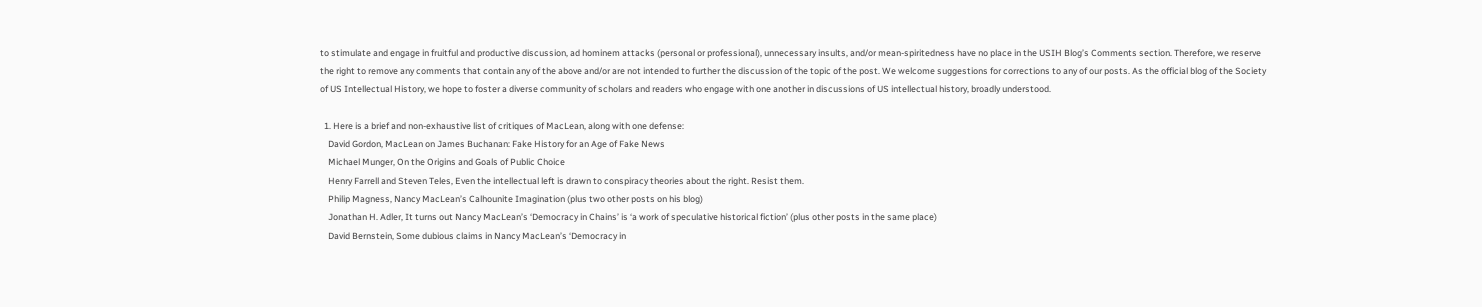to stimulate and engage in fruitful and productive discussion, ad hominem attacks (personal or professional), unnecessary insults, and/or mean-spiritedness have no place in the USIH Blog’s Comments section. Therefore, we reserve the right to remove any comments that contain any of the above and/or are not intended to further the discussion of the topic of the post. We welcome suggestions for corrections to any of our posts. As the official blog of the Society of US Intellectual History, we hope to foster a diverse community of scholars and readers who engage with one another in discussions of US intellectual history, broadly understood.

  1. Here is a brief and non-exhaustive list of critiques of MacLean, along with one defense:
    David Gordon, MacLean on James Buchanan: Fake History for an Age of Fake News
    Michael Munger, On the Origins and Goals of Public Choice
    Henry Farrell and Steven Teles, Even the intellectual left is drawn to conspiracy theories about the right. Resist them.
    Philip Magness, Nancy MacLean’s Calhounite Imagination (plus two other posts on his blog)
    Jonathan H. Adler, It turns out Nancy MacLean’s ‘Democracy in Chains’ is ‘a work of speculative historical fiction’ (plus other posts in the same place)
    David Bernstein, Some dubious claims in Nancy MacLean’s ‘Democracy in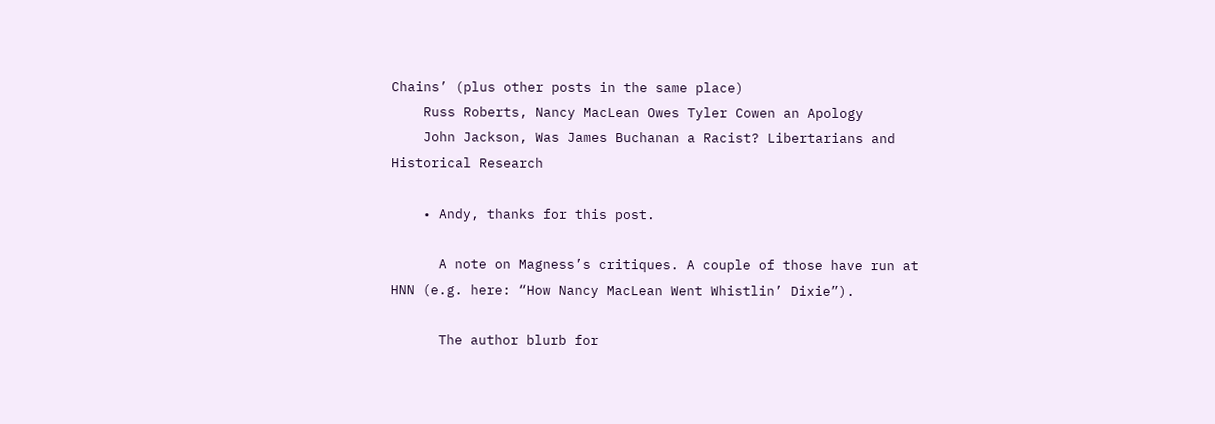Chains’ (plus other posts in the same place)
    Russ Roberts, Nancy MacLean Owes Tyler Cowen an Apology
    John Jackson, Was James Buchanan a Racist? Libertarians and Historical Research

    • Andy, thanks for this post.

      A note on Magness’s critiques. A couple of those have run at HNN (e.g. here: “How Nancy MacLean Went Whistlin’ Dixie”).

      The author blurb for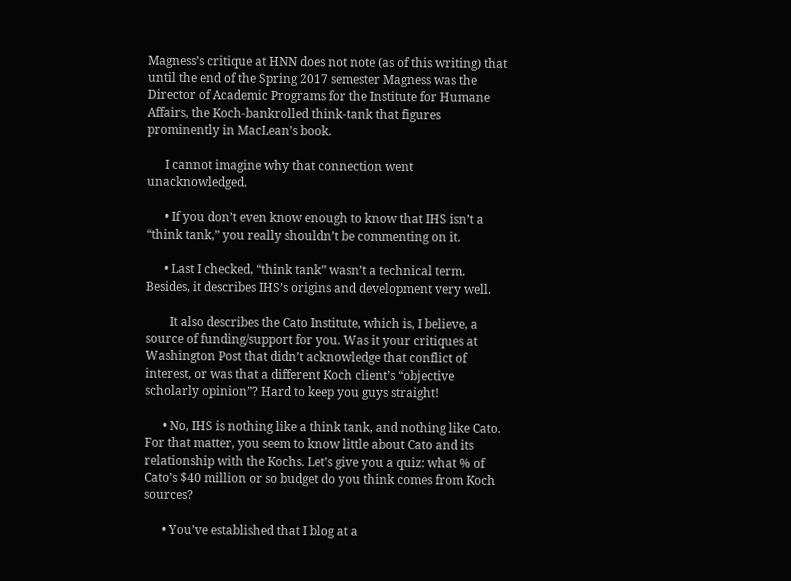Magness’s critique at HNN does not note (as of this writing) that until the end of the Spring 2017 semester Magness was the Director of Academic Programs for the Institute for Humane Affairs, the Koch-bankrolled think-tank that figures prominently in MacLean’s book.

      I cannot imagine why that connection went unacknowledged.

      • If you don’t even know enough to know that IHS isn’t a “think tank,” you really shouldn’t be commenting on it.

      • Last I checked, “think tank” wasn’t a technical term. Besides, it describes IHS’s origins and development very well.

        It also describes the Cato Institute, which is, I believe, a source of funding/support for you. Was it your critiques at Washington Post that didn’t acknowledge that conflict of interest, or was that a different Koch client’s “objective scholarly opinion”? Hard to keep you guys straight!

      • No, IHS is nothing like a think tank, and nothing like Cato. For that matter, you seem to know little about Cato and its relationship with the Kochs. Let’s give you a quiz: what % of Cato’s $40 million or so budget do you think comes from Koch sources?

      • You’ve established that I blog at a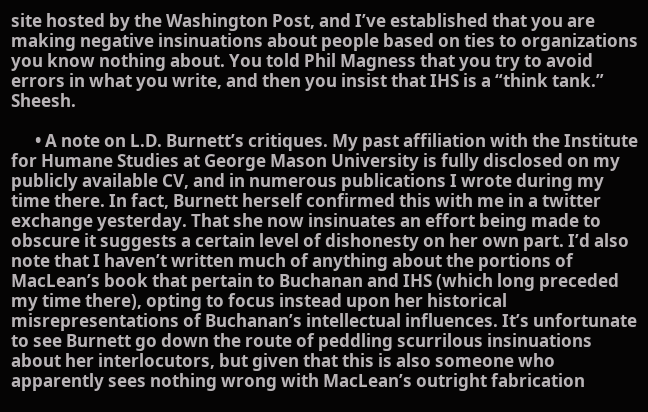site hosted by the Washington Post, and I’ve established that you are making negative insinuations about people based on ties to organizations you know nothing about. You told Phil Magness that you try to avoid errors in what you write, and then you insist that IHS is a “think tank.” Sheesh.

      • A note on L.D. Burnett’s critiques. My past affiliation with the Institute for Humane Studies at George Mason University is fully disclosed on my publicly available CV, and in numerous publications I wrote during my time there. In fact, Burnett herself confirmed this with me in a twitter exchange yesterday. That she now insinuates an effort being made to obscure it suggests a certain level of dishonesty on her own part. I’d also note that I haven’t written much of anything about the portions of MacLean’s book that pertain to Buchanan and IHS (which long preceded my time there), opting to focus instead upon her historical misrepresentations of Buchanan’s intellectual influences. It’s unfortunate to see Burnett go down the route of peddling scurrilous insinuations about her interlocutors, but given that this is also someone who apparently sees nothing wrong with MacLean’s outright fabrication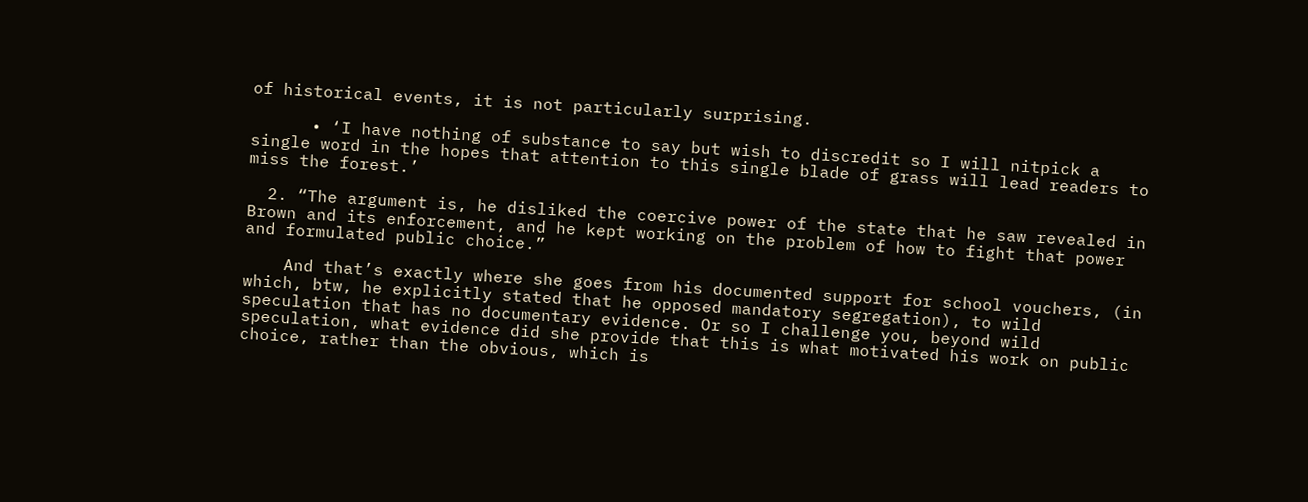of historical events, it is not particularly surprising.

      • ‘I have nothing of substance to say but wish to discredit so I will nitpick a single word in the hopes that attention to this single blade of grass will lead readers to miss the forest.’

  2. “The argument is, he disliked the coercive power of the state that he saw revealed in Brown and its enforcement, and he kept working on the problem of how to fight that power and formulated public choice.”

    And that’s exactly where she goes from his documented support for school vouchers, (in which, btw, he explicitly stated that he opposed mandatory segregation), to wild speculation that has no documentary evidence. Or so I challenge you, beyond wild speculation, what evidence did she provide that this is what motivated his work on public choice, rather than the obvious, which is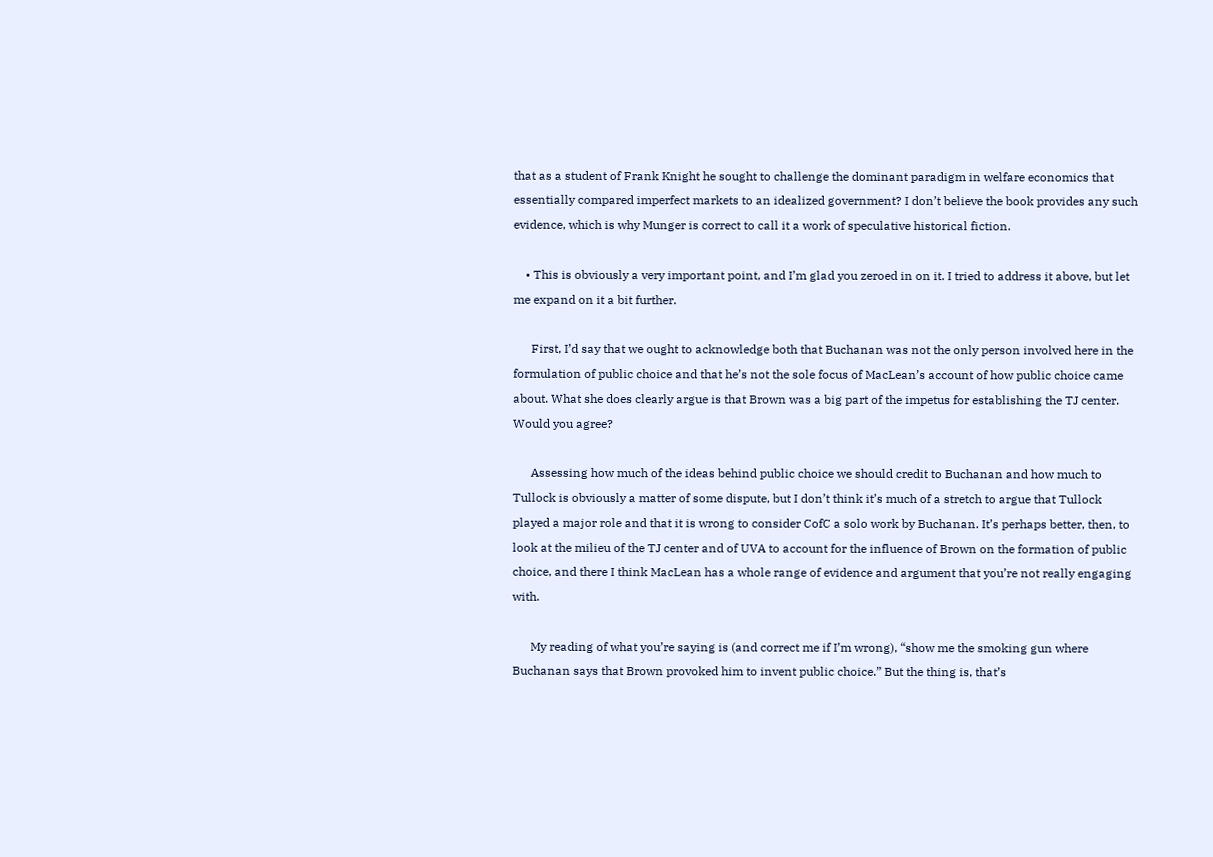that as a student of Frank Knight he sought to challenge the dominant paradigm in welfare economics that essentially compared imperfect markets to an idealized government? I don’t believe the book provides any such evidence, which is why Munger is correct to call it a work of speculative historical fiction.

    • This is obviously a very important point, and I’m glad you zeroed in on it. I tried to address it above, but let me expand on it a bit further.

      First, I’d say that we ought to acknowledge both that Buchanan was not the only person involved here in the formulation of public choice and that he’s not the sole focus of MacLean’s account of how public choice came about. What she does clearly argue is that Brown was a big part of the impetus for establishing the TJ center. Would you agree?

      Assessing how much of the ideas behind public choice we should credit to Buchanan and how much to Tullock is obviously a matter of some dispute, but I don’t think it’s much of a stretch to argue that Tullock played a major role and that it is wrong to consider CofC a solo work by Buchanan. It’s perhaps better, then, to look at the milieu of the TJ center and of UVA to account for the influence of Brown on the formation of public choice, and there I think MacLean has a whole range of evidence and argument that you’re not really engaging with.

      My reading of what you’re saying is (and correct me if I’m wrong), “show me the smoking gun where Buchanan says that Brown provoked him to invent public choice.” But the thing is, that’s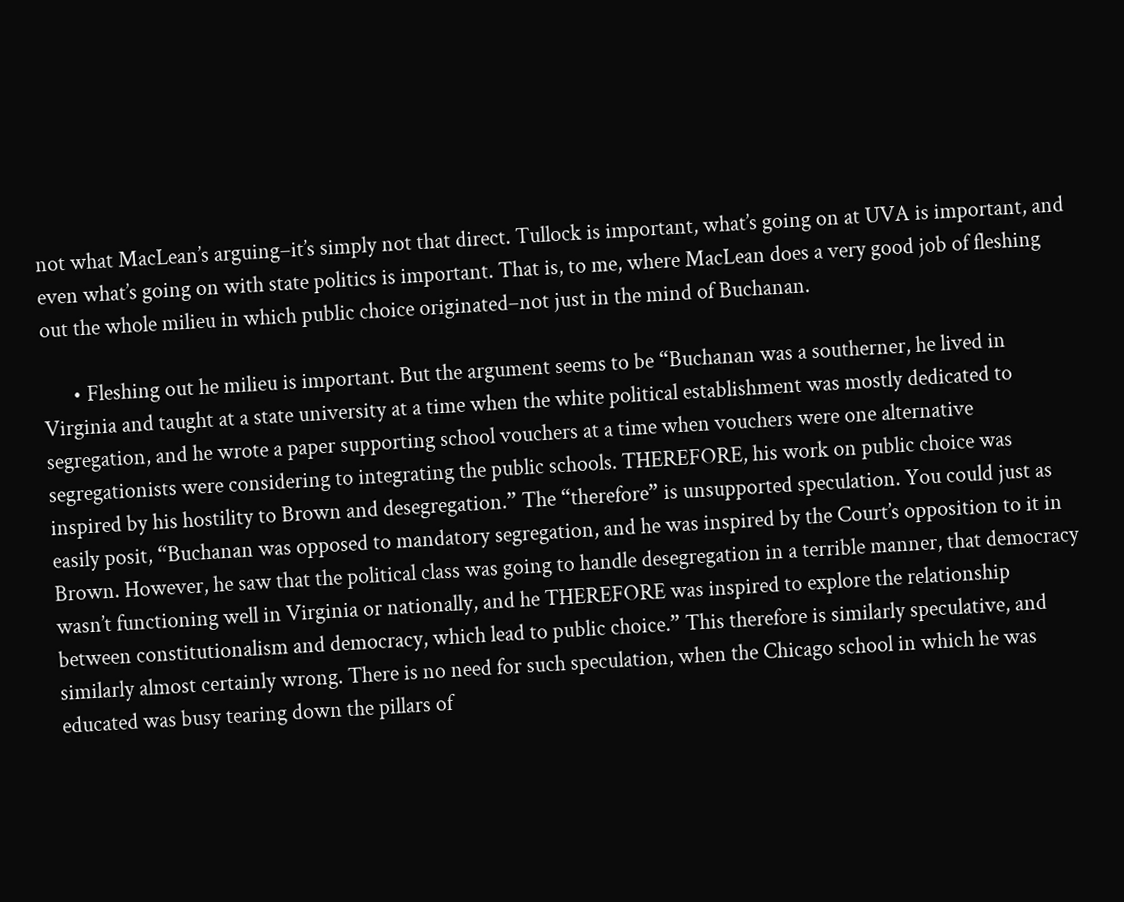not what MacLean’s arguing–it’s simply not that direct. Tullock is important, what’s going on at UVA is important, and even what’s going on with state politics is important. That is, to me, where MacLean does a very good job of fleshing out the whole milieu in which public choice originated–not just in the mind of Buchanan.

      • Fleshing out he milieu is important. But the argument seems to be “Buchanan was a southerner, he lived in Virginia and taught at a state university at a time when the white political establishment was mostly dedicated to segregation, and he wrote a paper supporting school vouchers at a time when vouchers were one alternative segregationists were considering to integrating the public schools. THEREFORE, his work on public choice was inspired by his hostility to Brown and desegregation.” The “therefore” is unsupported speculation. You could just as easily posit, “Buchanan was opposed to mandatory segregation, and he was inspired by the Court’s opposition to it in Brown. However, he saw that the political class was going to handle desegregation in a terrible manner, that democracy wasn’t functioning well in Virginia or nationally, and he THEREFORE was inspired to explore the relationship between constitutionalism and democracy, which lead to public choice.” This therefore is similarly speculative, and similarly almost certainly wrong. There is no need for such speculation, when the Chicago school in which he was educated was busy tearing down the pillars of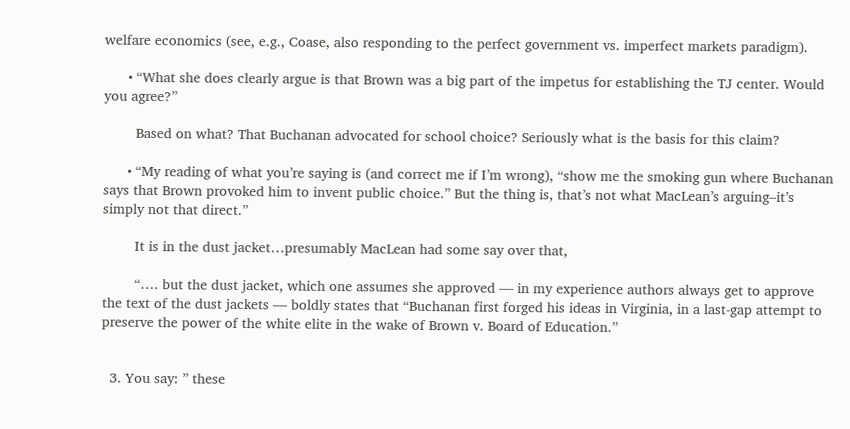welfare economics (see, e.g., Coase, also responding to the perfect government vs. imperfect markets paradigm).

      • “What she does clearly argue is that Brown was a big part of the impetus for establishing the TJ center. Would you agree?”

        Based on what? That Buchanan advocated for school choice? Seriously what is the basis for this claim?

      • “My reading of what you’re saying is (and correct me if I’m wrong), “show me the smoking gun where Buchanan says that Brown provoked him to invent public choice.” But the thing is, that’s not what MacLean’s arguing–it’s simply not that direct.”

        It is in the dust jacket…presumably MacLean had some say over that,

        “…. but the dust jacket, which one assumes she approved — in my experience authors always get to approve the text of the dust jackets — boldly states that “Buchanan first forged his ideas in Virginia, in a last-gap attempt to preserve the power of the white elite in the wake of Brown v. Board of Education.”


  3. You say: ” these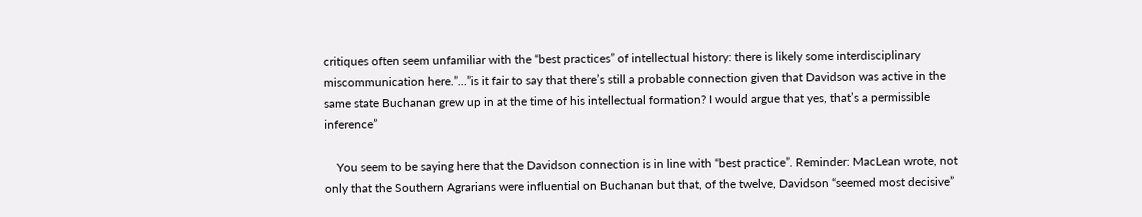critiques often seem unfamiliar with the “best practices” of intellectual history: there is likely some interdisciplinary miscommunication here.”…”is it fair to say that there’s still a probable connection given that Davidson was active in the same state Buchanan grew up in at the time of his intellectual formation? I would argue that yes, that’s a permissible inference”

    You seem to be saying here that the Davidson connection is in line with “best practice”. Reminder: MacLean wrote, not only that the Southern Agrarians were influential on Buchanan but that, of the twelve, Davidson “seemed most decisive”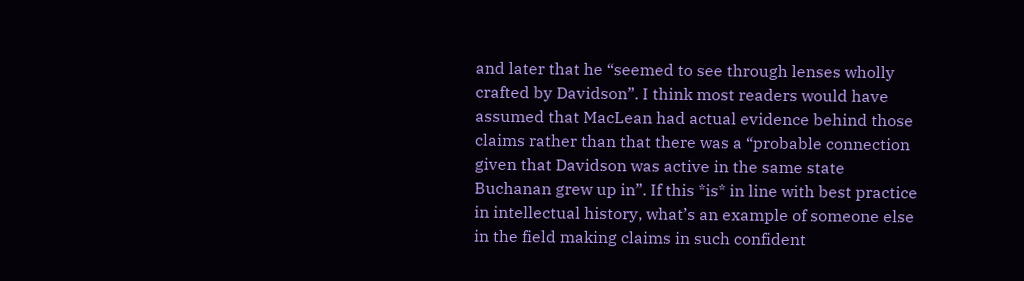and later that he “seemed to see through lenses wholly crafted by Davidson”. I think most readers would have assumed that MacLean had actual evidence behind those claims rather than that there was a “probable connection given that Davidson was active in the same state Buchanan grew up in”. If this *is* in line with best practice in intellectual history, what’s an example of someone else in the field making claims in such confident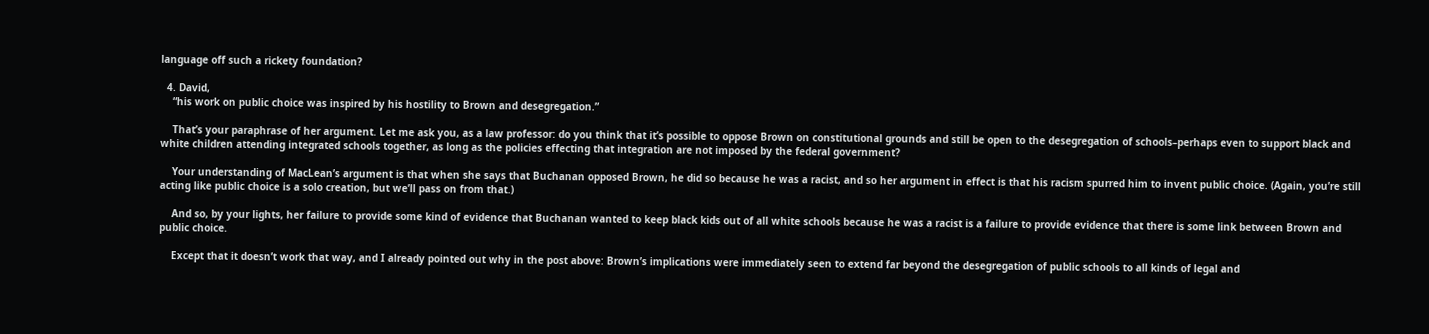language off such a rickety foundation?

  4. David,
    “his work on public choice was inspired by his hostility to Brown and desegregation.”

    That’s your paraphrase of her argument. Let me ask you, as a law professor: do you think that it’s possible to oppose Brown on constitutional grounds and still be open to the desegregation of schools–perhaps even to support black and white children attending integrated schools together, as long as the policies effecting that integration are not imposed by the federal government?

    Your understanding of MacLean’s argument is that when she says that Buchanan opposed Brown, he did so because he was a racist, and so her argument in effect is that his racism spurred him to invent public choice. (Again, you’re still acting like public choice is a solo creation, but we’ll pass on from that.)

    And so, by your lights, her failure to provide some kind of evidence that Buchanan wanted to keep black kids out of all white schools because he was a racist is a failure to provide evidence that there is some link between Brown and public choice.

    Except that it doesn’t work that way, and I already pointed out why in the post above: Brown’s implications were immediately seen to extend far beyond the desegregation of public schools to all kinds of legal and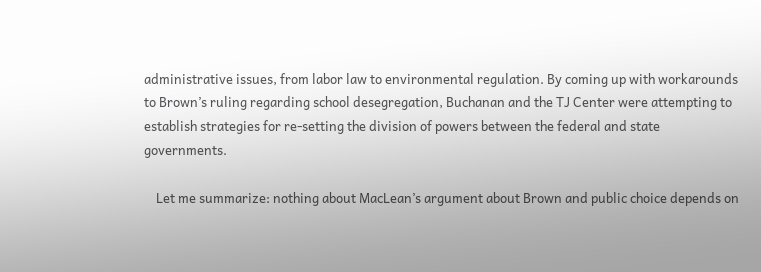administrative issues, from labor law to environmental regulation. By coming up with workarounds to Brown’s ruling regarding school desegregation, Buchanan and the TJ Center were attempting to establish strategies for re-setting the division of powers between the federal and state governments.

    Let me summarize: nothing about MacLean’s argument about Brown and public choice depends on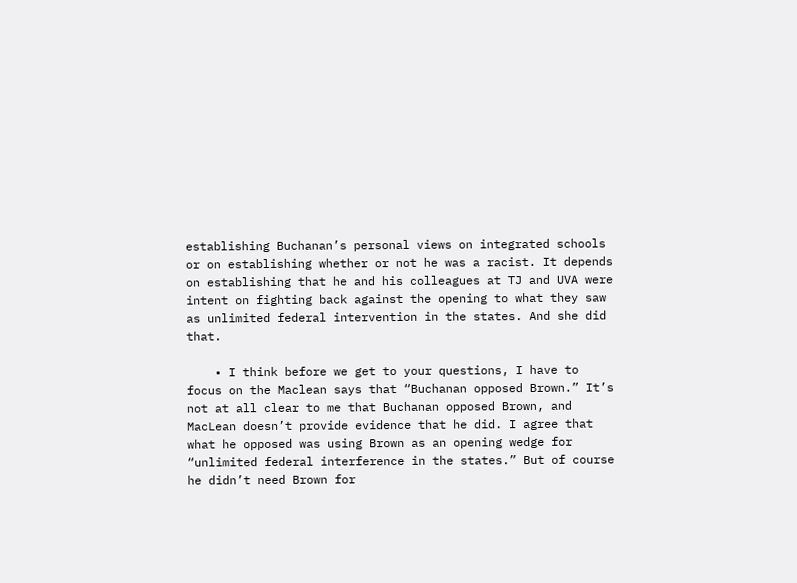establishing Buchanan’s personal views on integrated schools or on establishing whether or not he was a racist. It depends on establishing that he and his colleagues at TJ and UVA were intent on fighting back against the opening to what they saw as unlimited federal intervention in the states. And she did that.

    • I think before we get to your questions, I have to focus on the Maclean says that “Buchanan opposed Brown.” It’s not at all clear to me that Buchanan opposed Brown, and MacLean doesn’t provide evidence that he did. I agree that what he opposed was using Brown as an opening wedge for “unlimited federal interference in the states.” But of course he didn’t need Brown for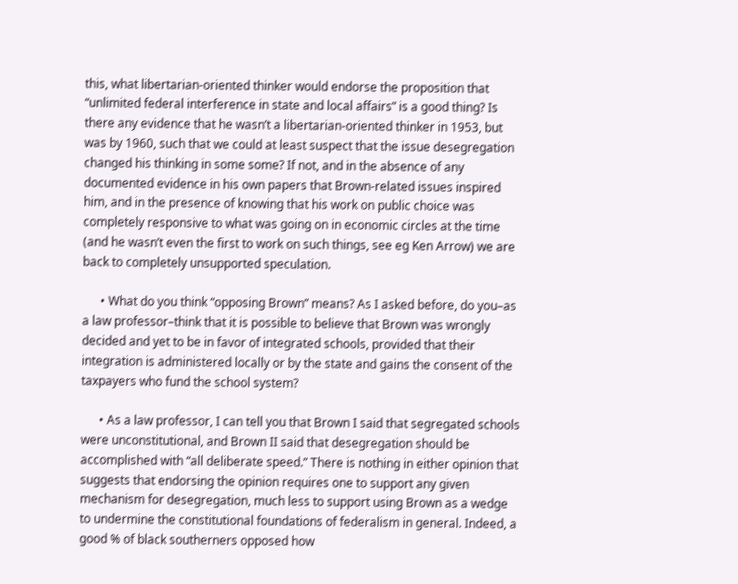this, what libertarian-oriented thinker would endorse the proposition that “unlimited federal interference in state and local affairs” is a good thing? Is there any evidence that he wasn’t a libertarian-oriented thinker in 1953, but was by 1960, such that we could at least suspect that the issue desegregation changed his thinking in some some? If not, and in the absence of any documented evidence in his own papers that Brown-related issues inspired him, and in the presence of knowing that his work on public choice was completely responsive to what was going on in economic circles at the time (and he wasn’t even the first to work on such things, see eg Ken Arrow) we are back to completely unsupported speculation.

      • What do you think “opposing Brown” means? As I asked before, do you–as a law professor–think that it is possible to believe that Brown was wrongly decided and yet to be in favor of integrated schools, provided that their integration is administered locally or by the state and gains the consent of the taxpayers who fund the school system?

      • As a law professor, I can tell you that Brown I said that segregated schools were unconstitutional, and Brown II said that desegregation should be accomplished with “all deliberate speed.” There is nothing in either opinion that suggests that endorsing the opinion requires one to support any given mechanism for desegregation, much less to support using Brown as a wedge to undermine the constitutional foundations of federalism in general. Indeed, a good % of black southerners opposed how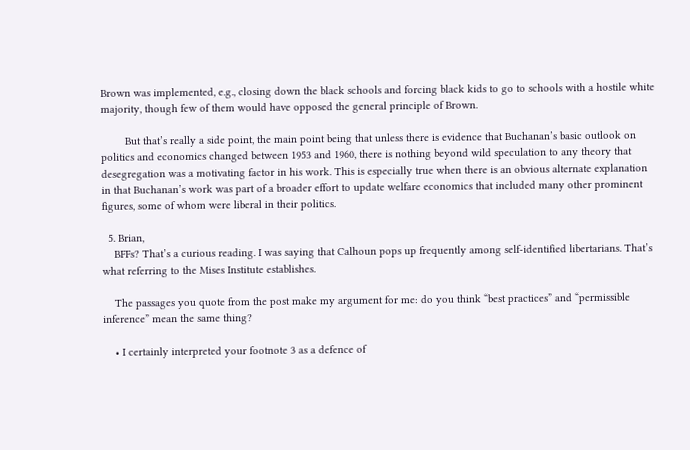Brown was implemented, e.g., closing down the black schools and forcing black kids to go to schools with a hostile white majority, though few of them would have opposed the general principle of Brown.

        But that’s really a side point, the main point being that unless there is evidence that Buchanan’s basic outlook on politics and economics changed between 1953 and 1960, there is nothing beyond wild speculation to any theory that desegregation was a motivating factor in his work. This is especially true when there is an obvious alternate explanation in that Buchanan’s work was part of a broader effort to update welfare economics that included many other prominent figures, some of whom were liberal in their politics.

  5. Brian,
    BFFs? That’s a curious reading. I was saying that Calhoun pops up frequently among self-identified libertarians. That’s what referring to the Mises Institute establishes.

    The passages you quote from the post make my argument for me: do you think “best practices” and “permissible inference” mean the same thing?

    • I certainly interpreted your footnote 3 as a defence of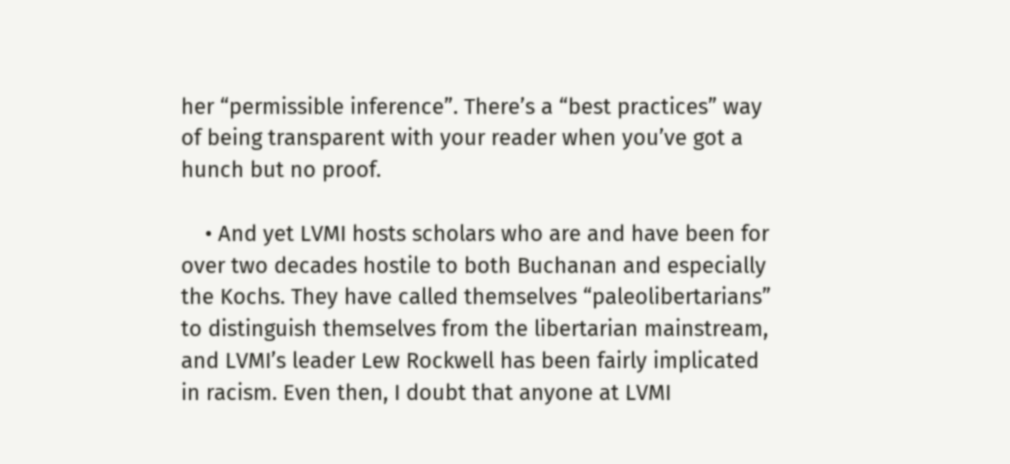her “permissible inference”. There’s a “best practices” way of being transparent with your reader when you’ve got a hunch but no proof.

    • And yet LVMI hosts scholars who are and have been for over two decades hostile to both Buchanan and especially the Kochs. They have called themselves “paleolibertarians” to distinguish themselves from the libertarian mainstream, and LVMI’s leader Lew Rockwell has been fairly implicated in racism. Even then, I doubt that anyone at LVMI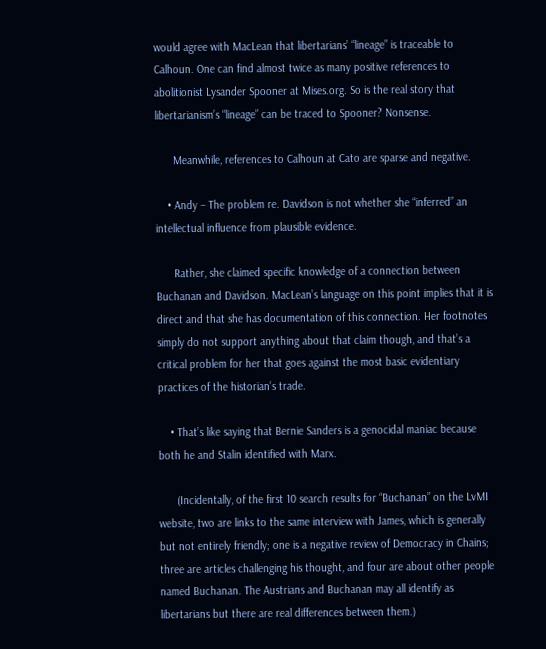would agree with MacLean that libertarians’ “lineage” is traceable to Calhoun. One can find almost twice as many positive references to abolitionist Lysander Spooner at Mises.org. So is the real story that libertarianism’s “lineage” can be traced to Spooner? Nonsense.

      Meanwhile, references to Calhoun at Cato are sparse and negative.

    • Andy – The problem re. Davidson is not whether she “inferred” an intellectual influence from plausible evidence.

      Rather, she claimed specific knowledge of a connection between Buchanan and Davidson. MacLean’s language on this point implies that it is direct and that she has documentation of this connection. Her footnotes simply do not support anything about that claim though, and that’s a critical problem for her that goes against the most basic evidentiary practices of the historian’s trade.

    • That’s like saying that Bernie Sanders is a genocidal maniac because both he and Stalin identified with Marx.

      (Incidentally, of the first 10 search results for “Buchanan” on the LvMI website, two are links to the same interview with James, which is generally but not entirely friendly; one is a negative review of Democracy in Chains; three are articles challenging his thought, and four are about other people named Buchanan. The Austrians and Buchanan may all identify as libertarians but there are real differences between them.)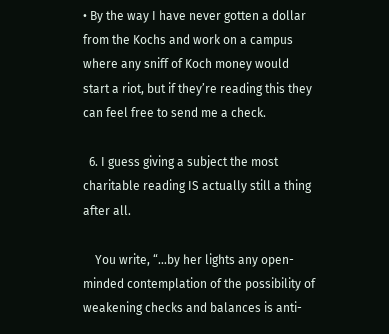• By the way I have never gotten a dollar from the Kochs and work on a campus where any sniff of Koch money would start a riot, but if they’re reading this they can feel free to send me a check.

  6. I guess giving a subject the most charitable reading IS actually still a thing after all.

    You write, “…by her lights any open-minded contemplation of the possibility of weakening checks and balances is anti-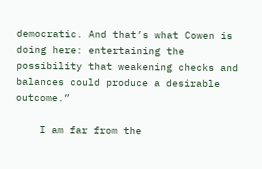democratic. And that’s what Cowen is doing here: entertaining the possibility that weakening checks and balances could produce a desirable outcome.”

    I am far from the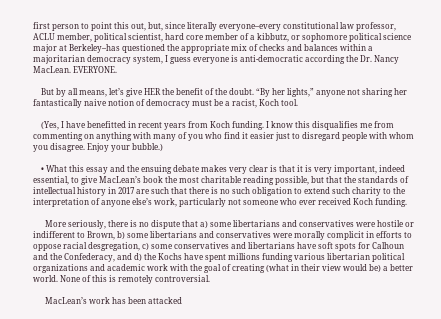first person to point this out, but, since literally everyone–every constitutional law professor, ACLU member, political scientist, hard core member of a kibbutz, or sophomore political science major at Berkeley–has questioned the appropriate mix of checks and balances within a majoritarian democracy system, I guess everyone is anti-democratic according the Dr. Nancy MacLean. EVERYONE.

    But by all means, let’s give HER the benefit of the doubt. “By her lights,” anyone not sharing her fantastically naive notion of democracy must be a racist, Koch tool.

    (Yes, I have benefitted in recent years from Koch funding. I know this disqualifies me from commenting on anything with many of you who find it easier just to disregard people with whom you disagree. Enjoy your bubble.)

    • What this essay and the ensuing debate makes very clear is that it is very important, indeed essential, to give MacLean’s book the most charitable reading possible, but that the standards of intellectual history in 2017 are such that there is no such obligation to extend such charity to the interpretation of anyone else’s work, particularly not someone who ever received Koch funding.

      More seriously, there is no dispute that a) some libertarians and conservatives were hostile or indifferent to Brown, b) some libertarians and conservatives were morally complicit in efforts to oppose racial desgregation, c) some conservatives and libertarians have soft spots for Calhoun and the Confederacy, and d) the Kochs have spent millions funding various libertarian political organizations and academic work with the goal of creating (what in their view would be) a better world. None of this is remotely controversial.

      MacLean’s work has been attacked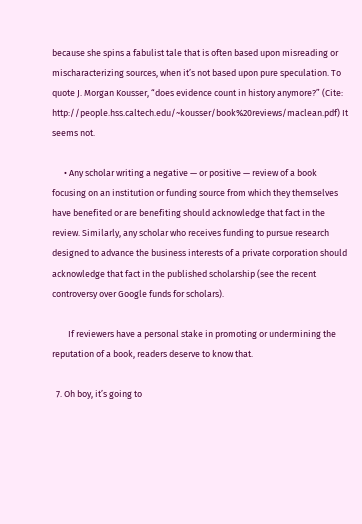because she spins a fabulist tale that is often based upon misreading or mischaracterizing sources, when it’s not based upon pure speculation. To quote J. Morgan Kousser, “does evidence count in history anymore?” (Cite: http://people.hss.caltech.edu/~kousser/book%20reviews/maclean.pdf) It seems not.

      • Any scholar writing a negative — or positive — review of a book focusing on an institution or funding source from which they themselves have benefited or are benefiting should acknowledge that fact in the review. Similarly, any scholar who receives funding to pursue research designed to advance the business interests of a private corporation should acknowledge that fact in the published scholarship (see the recent controversy over Google funds for scholars).

        If reviewers have a personal stake in promoting or undermining the reputation of a book, readers deserve to know that.

  7. Oh boy, it’s going to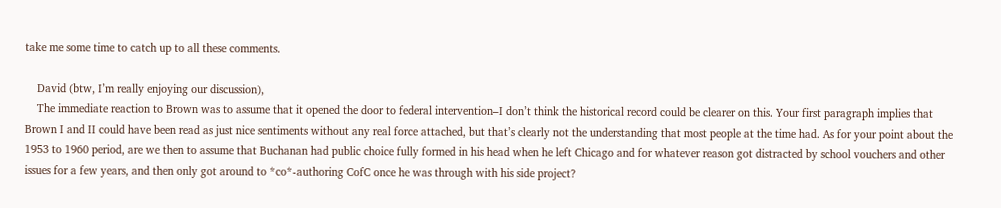take me some time to catch up to all these comments.

    David (btw, I’m really enjoying our discussion),
    The immediate reaction to Brown was to assume that it opened the door to federal intervention–I don’t think the historical record could be clearer on this. Your first paragraph implies that Brown I and II could have been read as just nice sentiments without any real force attached, but that’s clearly not the understanding that most people at the time had. As for your point about the 1953 to 1960 period, are we then to assume that Buchanan had public choice fully formed in his head when he left Chicago and for whatever reason got distracted by school vouchers and other issues for a few years, and then only got around to *co*-authoring CofC once he was through with his side project?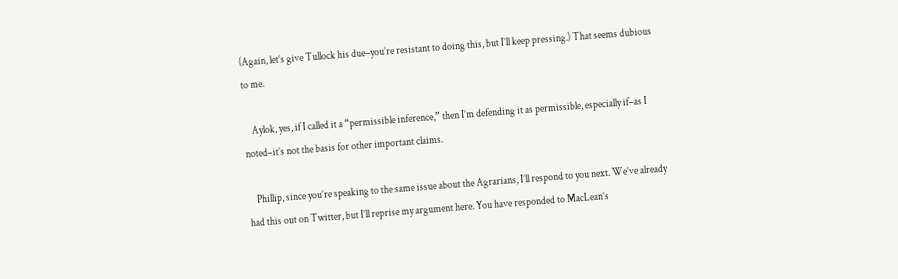(Again, let’s give Tullock his due–you’re resistant to doing this, but I’ll keep pressing.) That seems dubious to me.

    Aylok, yes, if I called it a “permissible inference,” then I’m defending it as permissible, especially if–as I noted–it’s not the basis for other important claims.

    Phillip, since you’re speaking to the same issue about the Agrarians, I’ll respond to you next. We’ve already had this out on Twitter, but I’ll reprise my argument here. You have responded to MacLean’s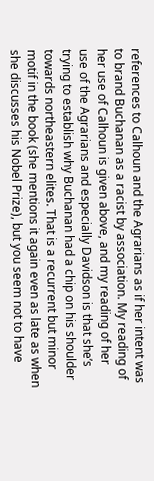references to Calhoun and the Agrarians as if her intent was to brand Buchanan as a racist by association. My reading of her use of Calhoun is given above, and my reading of her use of the Agrarians and especially Davidson is that she’s trying to establish why Buchanan had a chip on his shoulder towards northeastern elites. That is a recurrent but minor motif in the book (she mentions it again even as late as when she discusses his Nobel Prize), but you seem not to have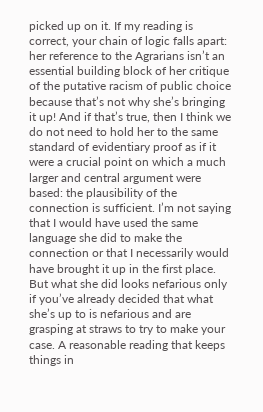picked up on it. If my reading is correct, your chain of logic falls apart: her reference to the Agrarians isn’t an essential building block of her critique of the putative racism of public choice because that’s not why she’s bringing it up! And if that’s true, then I think we do not need to hold her to the same standard of evidentiary proof as if it were a crucial point on which a much larger and central argument were based: the plausibility of the connection is sufficient. I’m not saying that I would have used the same language she did to make the connection or that I necessarily would have brought it up in the first place. But what she did looks nefarious only if you’ve already decided that what she’s up to is nefarious and are grasping at straws to try to make your case. A reasonable reading that keeps things in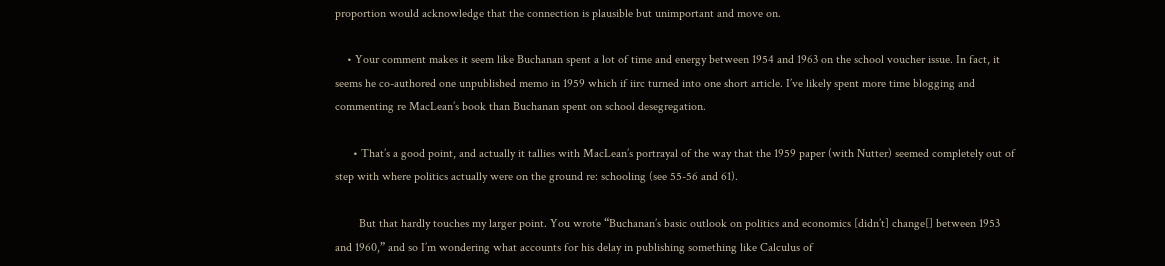proportion would acknowledge that the connection is plausible but unimportant and move on.

    • Your comment makes it seem like Buchanan spent a lot of time and energy between 1954 and 1963 on the school voucher issue. In fact, it seems he co-authored one unpublished memo in 1959 which if iirc turned into one short article. I’ve likely spent more time blogging and commenting re MacLean’s book than Buchanan spent on school desegregation.

      • That’s a good point, and actually it tallies with MacLean’s portrayal of the way that the 1959 paper (with Nutter) seemed completely out of step with where politics actually were on the ground re: schooling (see 55-56 and 61).

        But that hardly touches my larger point. You wrote “Buchanan’s basic outlook on politics and economics [didn’t] change[] between 1953 and 1960,” and so I’m wondering what accounts for his delay in publishing something like Calculus of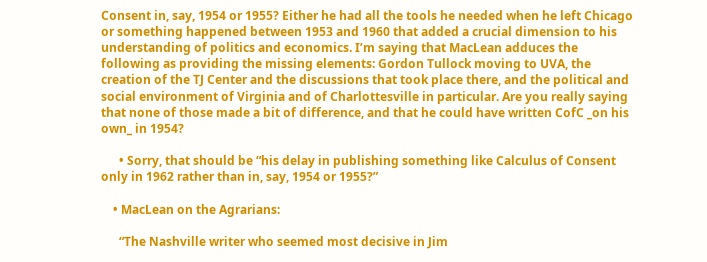Consent in, say, 1954 or 1955? Either he had all the tools he needed when he left Chicago or something happened between 1953 and 1960 that added a crucial dimension to his understanding of politics and economics. I’m saying that MacLean adduces the following as providing the missing elements: Gordon Tullock moving to UVA, the creation of the TJ Center and the discussions that took place there, and the political and social environment of Virginia and of Charlottesville in particular. Are you really saying that none of those made a bit of difference, and that he could have written CofC _on his own_ in 1954?

      • Sorry, that should be “his delay in publishing something like Calculus of Consent only in 1962 rather than in, say, 1954 or 1955?”

    • MacLean on the Agrarians:

      “The Nashville writer who seemed most decisive in Jim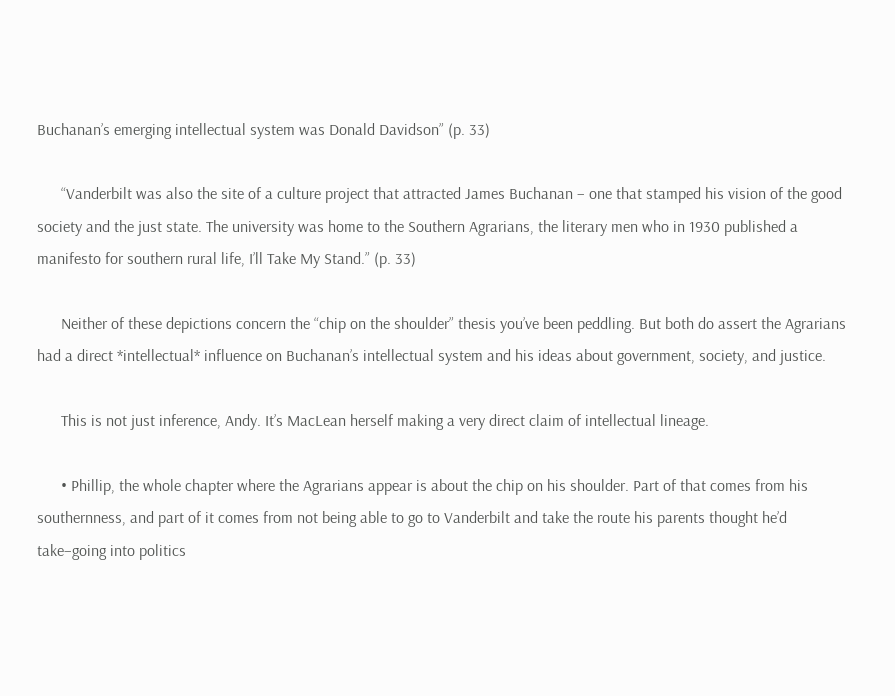Buchanan’s emerging intellectual system was Donald Davidson” (p. 33)

      “Vanderbilt was also the site of a culture project that attracted James Buchanan – one that stamped his vision of the good society and the just state. The university was home to the Southern Agrarians, the literary men who in 1930 published a manifesto for southern rural life, I’ll Take My Stand.” (p. 33)

      Neither of these depictions concern the “chip on the shoulder” thesis you’ve been peddling. But both do assert the Agrarians had a direct *intellectual* influence on Buchanan’s intellectual system and his ideas about government, society, and justice.

      This is not just inference, Andy. It’s MacLean herself making a very direct claim of intellectual lineage.

      • Phillip, the whole chapter where the Agrarians appear is about the chip on his shoulder. Part of that comes from his southernness, and part of it comes from not being able to go to Vanderbilt and take the route his parents thought he’d take–going into politics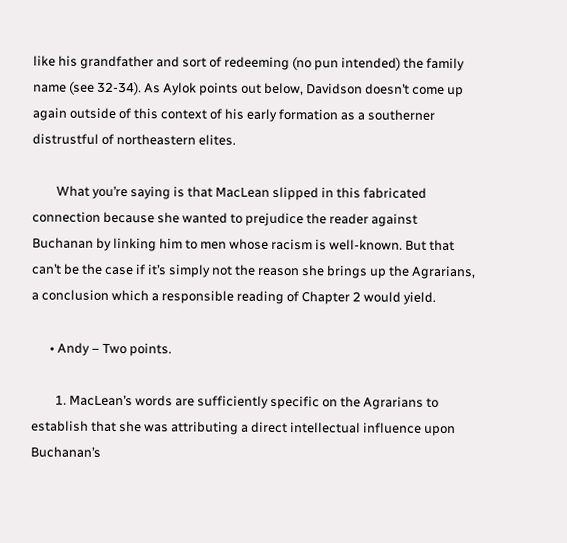like his grandfather and sort of redeeming (no pun intended) the family name (see 32-34). As Aylok points out below, Davidson doesn’t come up again outside of this context of his early formation as a southerner distrustful of northeastern elites.

        What you’re saying is that MacLean slipped in this fabricated connection because she wanted to prejudice the reader against Buchanan by linking him to men whose racism is well-known. But that can’t be the case if it’s simply not the reason she brings up the Agrarians, a conclusion which a responsible reading of Chapter 2 would yield.

      • Andy – Two points.

        1. MacLean’s words are sufficiently specific on the Agrarians to establish that she was attributing a direct intellectual influence upon Buchanan’s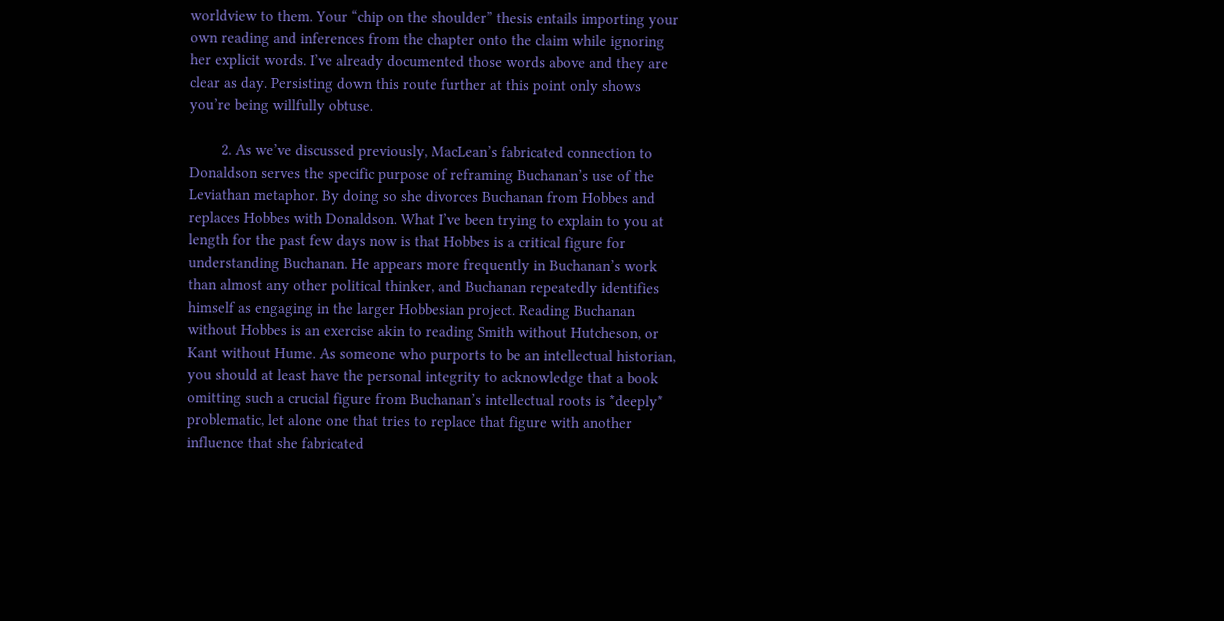worldview to them. Your “chip on the shoulder” thesis entails importing your own reading and inferences from the chapter onto the claim while ignoring her explicit words. I’ve already documented those words above and they are clear as day. Persisting down this route further at this point only shows you’re being willfully obtuse.

        2. As we’ve discussed previously, MacLean’s fabricated connection to Donaldson serves the specific purpose of reframing Buchanan’s use of the Leviathan metaphor. By doing so she divorces Buchanan from Hobbes and replaces Hobbes with Donaldson. What I’ve been trying to explain to you at length for the past few days now is that Hobbes is a critical figure for understanding Buchanan. He appears more frequently in Buchanan’s work than almost any other political thinker, and Buchanan repeatedly identifies himself as engaging in the larger Hobbesian project. Reading Buchanan without Hobbes is an exercise akin to reading Smith without Hutcheson, or Kant without Hume. As someone who purports to be an intellectual historian, you should at least have the personal integrity to acknowledge that a book omitting such a crucial figure from Buchanan’s intellectual roots is *deeply* problematic, let alone one that tries to replace that figure with another influence that she fabricated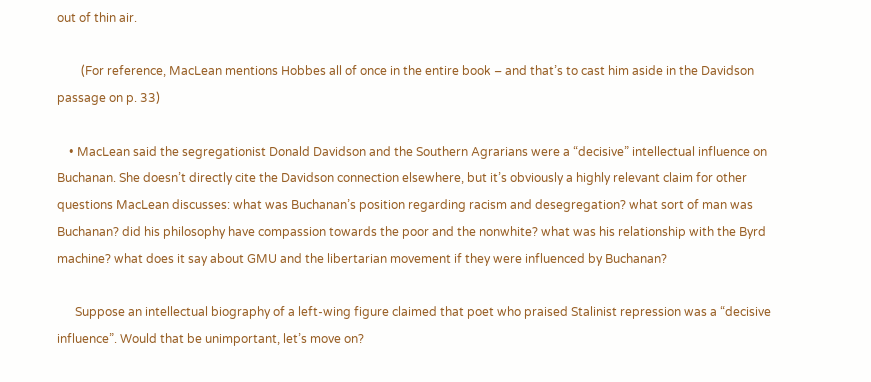out of thin air.

        (For reference, MacLean mentions Hobbes all of once in the entire book – and that’s to cast him aside in the Davidson passage on p. 33)

    • MacLean said the segregationist Donald Davidson and the Southern Agrarians were a “decisive” intellectual influence on Buchanan. She doesn’t directly cite the Davidson connection elsewhere, but it’s obviously a highly relevant claim for other questions MacLean discusses: what was Buchanan’s position regarding racism and desegregation? what sort of man was Buchanan? did his philosophy have compassion towards the poor and the nonwhite? what was his relationship with the Byrd machine? what does it say about GMU and the libertarian movement if they were influenced by Buchanan?

      Suppose an intellectual biography of a left-wing figure claimed that poet who praised Stalinist repression was a “decisive influence”. Would that be unimportant, let’s move on?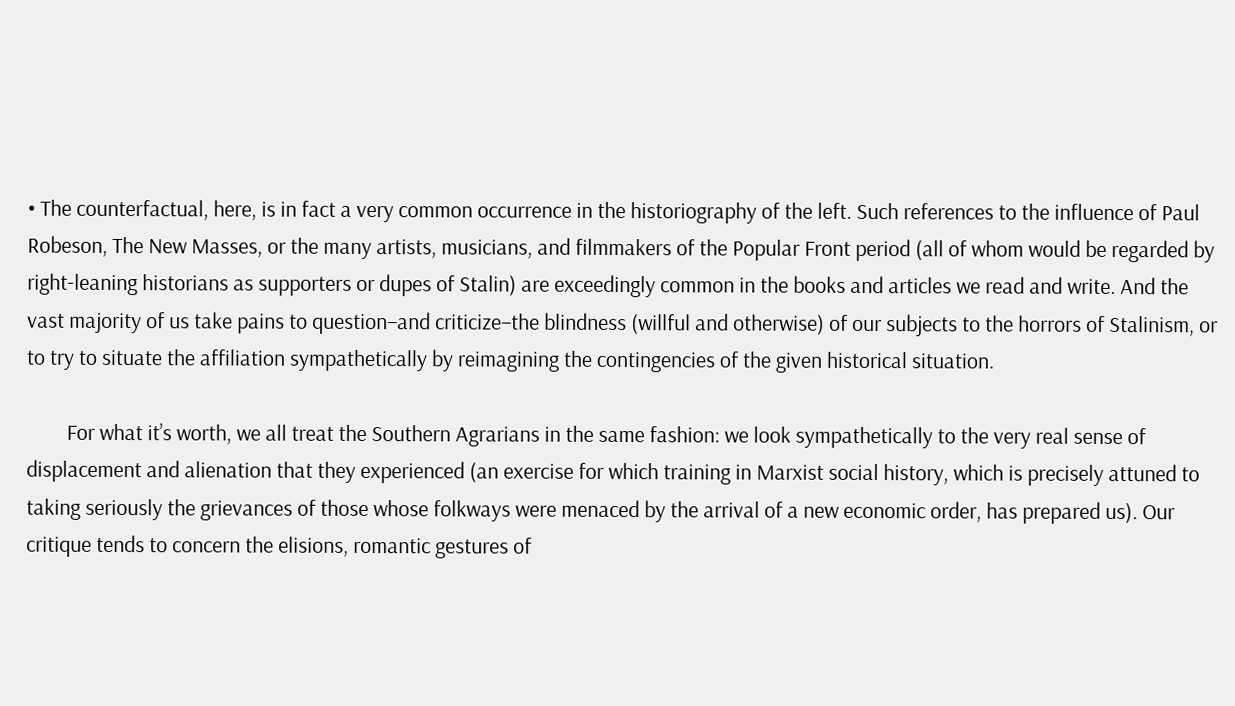• The counterfactual, here, is in fact a very common occurrence in the historiography of the left. Such references to the influence of Paul Robeson, The New Masses, or the many artists, musicians, and filmmakers of the Popular Front period (all of whom would be regarded by right-leaning historians as supporters or dupes of Stalin) are exceedingly common in the books and articles we read and write. And the vast majority of us take pains to question–and criticize–the blindness (willful and otherwise) of our subjects to the horrors of Stalinism, or to try to situate the affiliation sympathetically by reimagining the contingencies of the given historical situation.

        For what it’s worth, we all treat the Southern Agrarians in the same fashion: we look sympathetically to the very real sense of displacement and alienation that they experienced (an exercise for which training in Marxist social history, which is precisely attuned to taking seriously the grievances of those whose folkways were menaced by the arrival of a new economic order, has prepared us). Our critique tends to concern the elisions, romantic gestures of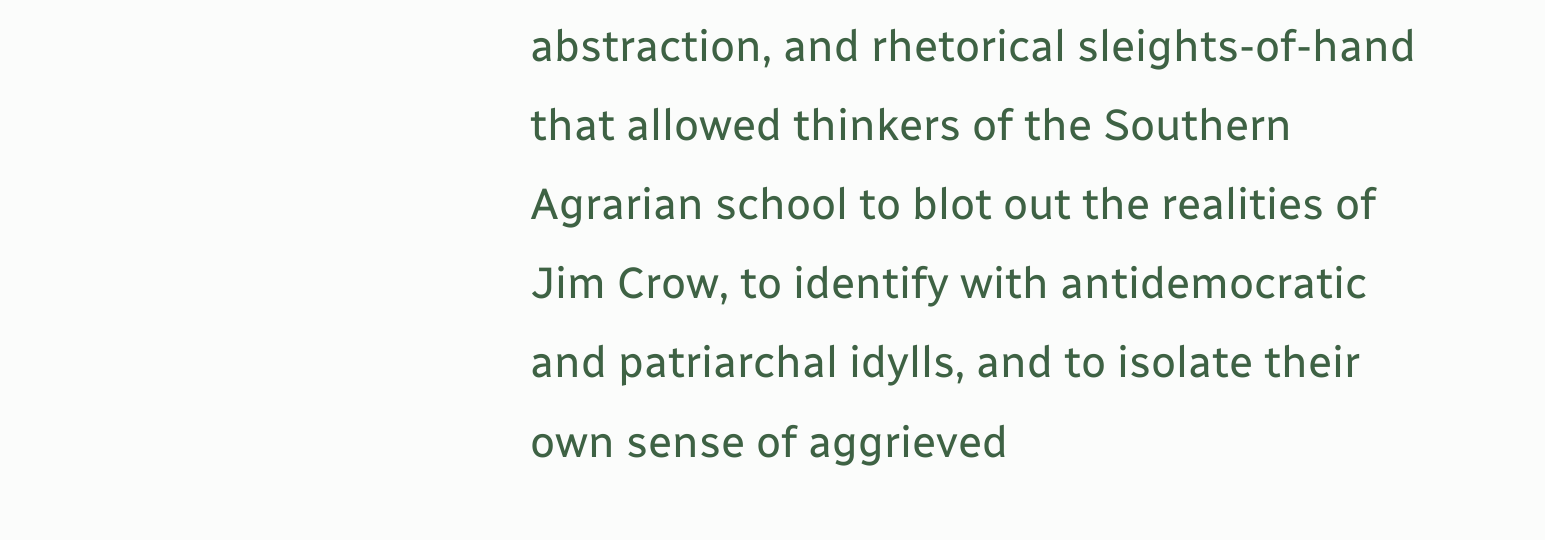abstraction, and rhetorical sleights-of-hand that allowed thinkers of the Southern Agrarian school to blot out the realities of Jim Crow, to identify with antidemocratic and patriarchal idylls, and to isolate their own sense of aggrieved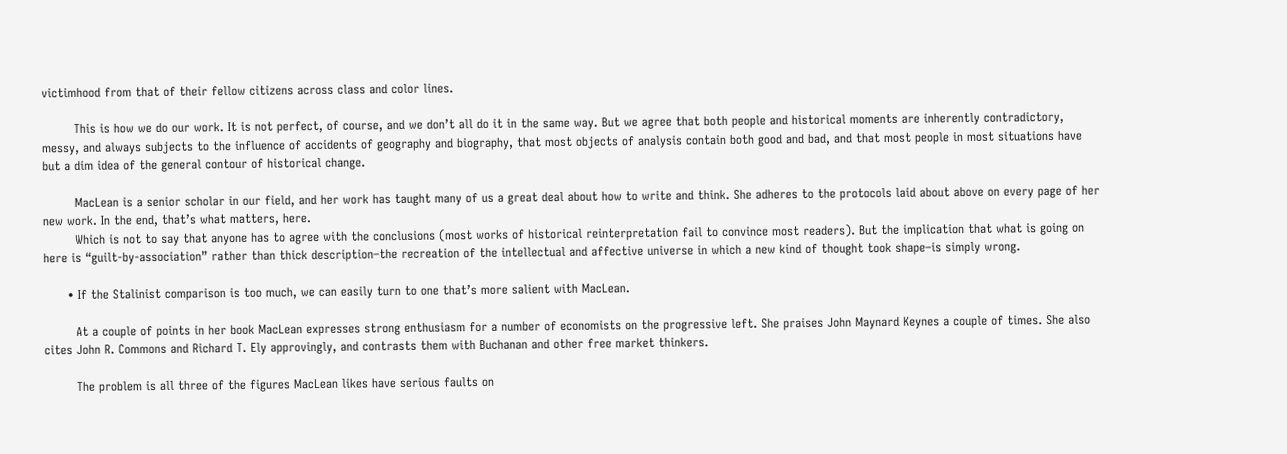victimhood from that of their fellow citizens across class and color lines.

        This is how we do our work. It is not perfect, of course, and we don’t all do it in the same way. But we agree that both people and historical moments are inherently contradictory, messy, and always subjects to the influence of accidents of geography and biography, that most objects of analysis contain both good and bad, and that most people in most situations have but a dim idea of the general contour of historical change.

        MacLean is a senior scholar in our field, and her work has taught many of us a great deal about how to write and think. She adheres to the protocols laid about above on every page of her new work. In the end, that’s what matters, here.
        Which is not to say that anyone has to agree with the conclusions (most works of historical reinterpretation fail to convince most readers). But the implication that what is going on here is “guilt-by-association” rather than thick description–the recreation of the intellectual and affective universe in which a new kind of thought took shape–is simply wrong.

      • If the Stalinist comparison is too much, we can easily turn to one that’s more salient with MacLean.

        At a couple of points in her book MacLean expresses strong enthusiasm for a number of economists on the progressive left. She praises John Maynard Keynes a couple of times. She also cites John R. Commons and Richard T. Ely approvingly, and contrasts them with Buchanan and other free market thinkers.

        The problem is all three of the figures MacLean likes have serious faults on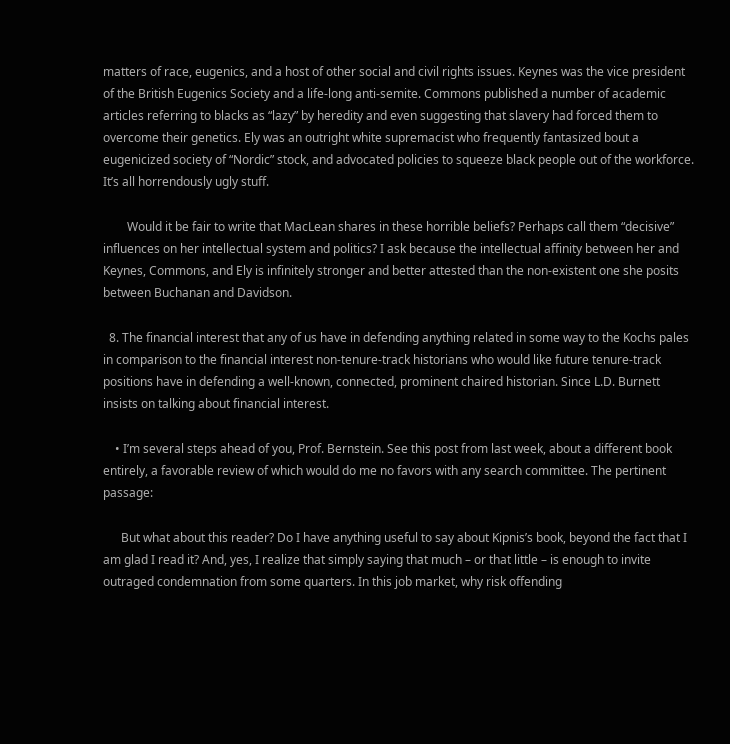matters of race, eugenics, and a host of other social and civil rights issues. Keynes was the vice president of the British Eugenics Society and a life-long anti-semite. Commons published a number of academic articles referring to blacks as “lazy” by heredity and even suggesting that slavery had forced them to overcome their genetics. Ely was an outright white supremacist who frequently fantasized bout a eugenicized society of “Nordic” stock, and advocated policies to squeeze black people out of the workforce. It’s all horrendously ugly stuff.

        Would it be fair to write that MacLean shares in these horrible beliefs? Perhaps call them “decisive” influences on her intellectual system and politics? I ask because the intellectual affinity between her and Keynes, Commons, and Ely is infinitely stronger and better attested than the non-existent one she posits between Buchanan and Davidson.

  8. The financial interest that any of us have in defending anything related in some way to the Kochs pales in comparison to the financial interest non-tenure-track historians who would like future tenure-track positions have in defending a well-known, connected, prominent chaired historian. Since L.D. Burnett insists on talking about financial interest.

    • I’m several steps ahead of you, Prof. Bernstein. See this post from last week, about a different book entirely, a favorable review of which would do me no favors with any search committee. The pertinent passage:

      But what about this reader? Do I have anything useful to say about Kipnis’s book, beyond the fact that I am glad I read it? And, yes, I realize that simply saying that much – or that little – is enough to invite outraged condemnation from some quarters. In this job market, why risk offending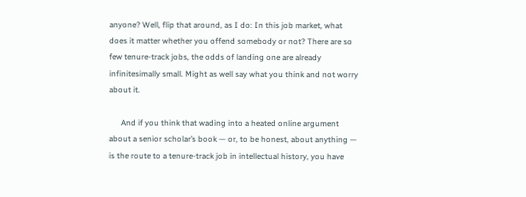anyone? Well, flip that around, as I do: In this job market, what does it matter whether you offend somebody or not? There are so few tenure-track jobs, the odds of landing one are already infinitesimally small. Might as well say what you think and not worry about it.

      And if you think that wading into a heated online argument about a senior scholar’s book — or, to be honest, about anything — is the route to a tenure-track job in intellectual history, you have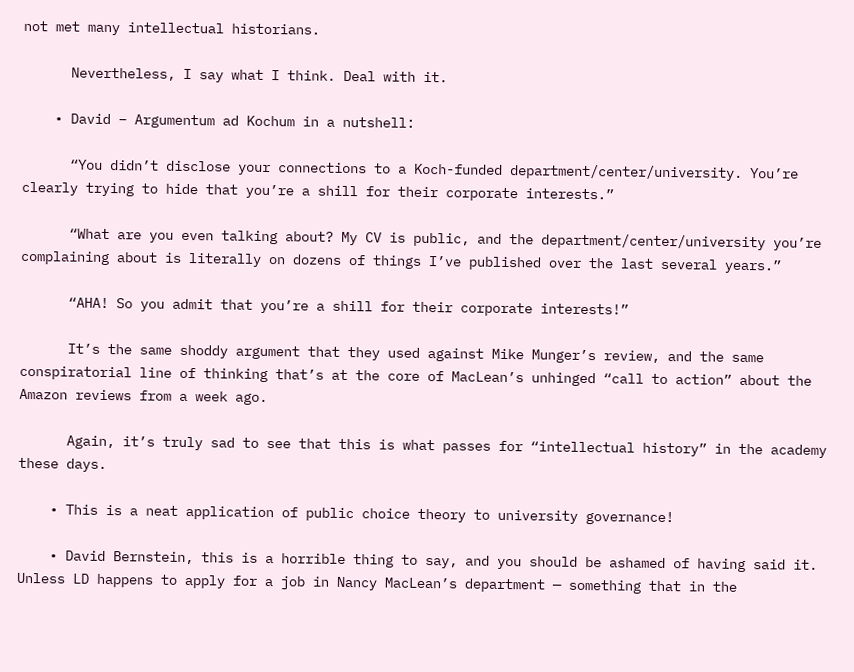not met many intellectual historians.

      Nevertheless, I say what I think. Deal with it.

    • David – Argumentum ad Kochum in a nutshell:

      “You didn’t disclose your connections to a Koch-funded department/center/university. You’re clearly trying to hide that you’re a shill for their corporate interests.”

      “What are you even talking about? My CV is public, and the department/center/university you’re complaining about is literally on dozens of things I’ve published over the last several years.”

      “AHA! So you admit that you’re a shill for their corporate interests!”

      It’s the same shoddy argument that they used against Mike Munger’s review, and the same conspiratorial line of thinking that’s at the core of MacLean’s unhinged “call to action” about the Amazon reviews from a week ago.

      Again, it’s truly sad to see that this is what passes for “intellectual history” in the academy these days.

    • This is a neat application of public choice theory to university governance!

    • David Bernstein, this is a horrible thing to say, and you should be ashamed of having said it. Unless LD happens to apply for a job in Nancy MacLean’s department — something that in the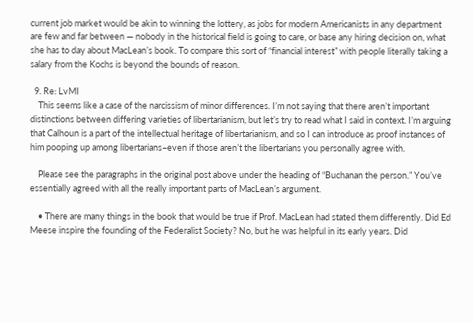current job market would be akin to winning the lottery, as jobs for modern Americanists in any department are few and far between — nobody in the historical field is going to care, or base any hiring decision on, what she has to day about MacLean’s book. To compare this sort of “financial interest” with people literally taking a salary from the Kochs is beyond the bounds of reason.

  9. Re: LvMI
    This seems like a case of the narcissism of minor differences. I’m not saying that there aren’t important distinctions between differing varieties of libertarianism, but let’s try to read what I said in context. I’m arguing that Calhoun is a part of the intellectual heritage of libertarianism, and so I can introduce as proof instances of him pooping up among libertarians–even if those aren’t the libertarians you personally agree with.

    Please see the paragraphs in the original post above under the heading of “Buchanan the person.” You’ve essentially agreed with all the really important parts of MacLean’s argument.

    • There are many things in the book that would be true if Prof. MacLean had stated them differently. Did Ed Meese inspire the founding of the Federalist Society? No, but he was helpful in its early years. Did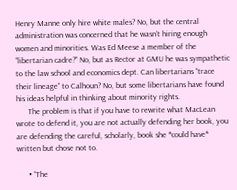Henry Manne only hire white males? No, but the central administration was concerned that he wasn’t hiring enough women and minorities. Was Ed Meese a member of the “libertarian cadre?” No, but as Rector at GMU he was sympathetic to the law school and economics dept. Can libertarians “trace their lineage” to Calhoun? No, but some libertarians have found his ideas helpful in thinking about minority rights.
      The problem is that if you have to rewrite what MacLean wrote to defend it, you are not actually defending her book, you are defending the careful, scholarly, book she *could have* written but chose not to.

      • “The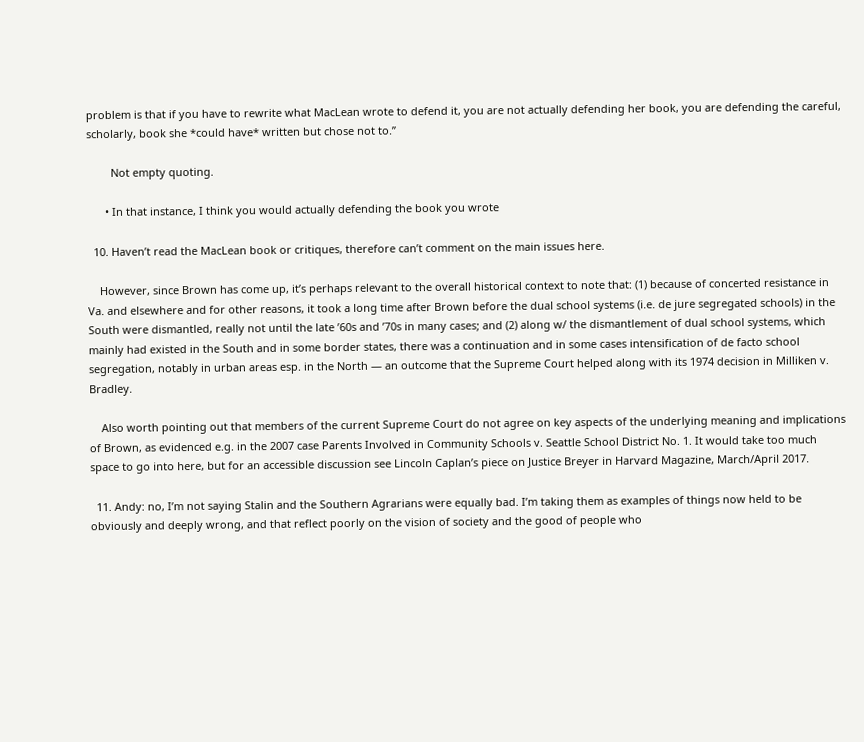problem is that if you have to rewrite what MacLean wrote to defend it, you are not actually defending her book, you are defending the careful, scholarly, book she *could have* written but chose not to.”

        Not empty quoting.

      • In that instance, I think you would actually defending the book you wrote

  10. Haven’t read the MacLean book or critiques, therefore can’t comment on the main issues here.

    However, since Brown has come up, it’s perhaps relevant to the overall historical context to note that: (1) because of concerted resistance in Va. and elsewhere and for other reasons, it took a long time after Brown before the dual school systems (i.e. de jure segregated schools) in the South were dismantled, really not until the late ’60s and ’70s in many cases; and (2) along w/ the dismantlement of dual school systems, which mainly had existed in the South and in some border states, there was a continuation and in some cases intensification of de facto school segregation, notably in urban areas esp. in the North — an outcome that the Supreme Court helped along with its 1974 decision in Milliken v. Bradley.

    Also worth pointing out that members of the current Supreme Court do not agree on key aspects of the underlying meaning and implications of Brown, as evidenced e.g. in the 2007 case Parents Involved in Community Schools v. Seattle School District No. 1. It would take too much space to go into here, but for an accessible discussion see Lincoln Caplan’s piece on Justice Breyer in Harvard Magazine, March/April 2017.

  11. Andy: no, I’m not saying Stalin and the Southern Agrarians were equally bad. I’m taking them as examples of things now held to be obviously and deeply wrong, and that reflect poorly on the vision of society and the good of people who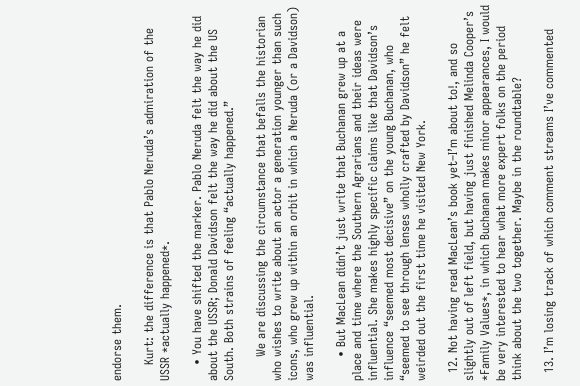endorse them.

    Kurt: the difference is that Pablo Neruda’s admiration of the USSR *actually happened*.

    • You have shifted the marker. Pablo Neruda felt the way he did about the USSR; Donald Davidson felt the way he did about the US South. Both strains of feeling “actually happened.”

      We are discussing the circumstance that befalls the historian who wishes to write about an actor a generation younger than such icons, who grew up within an orbit in which a Neruda (or a Davidson) was influential.

      • But MacLean didn’t just write that Buchanan grew up at a place and time where the Southern Agrarians and their ideas were influential. She makes highly specific claims like that Davidson’s influence “seemed most decisive” on the young Buchanan, who “seemed to see through lenses wholly crafted by Davidson” he felt weirded out the first time he visited New York.

  12. Not having read MacLean’s book yet–I’m about to!, and so slightly out of left field, but having just finished Melinda Cooper’s *Family Values*, in which Buchanan makes minor appearances, I would be very interested to hear what more expert folks on the period think about the two together. Maybe in the roundtable?

  13. I’m losing track of which comment streams I’ve commented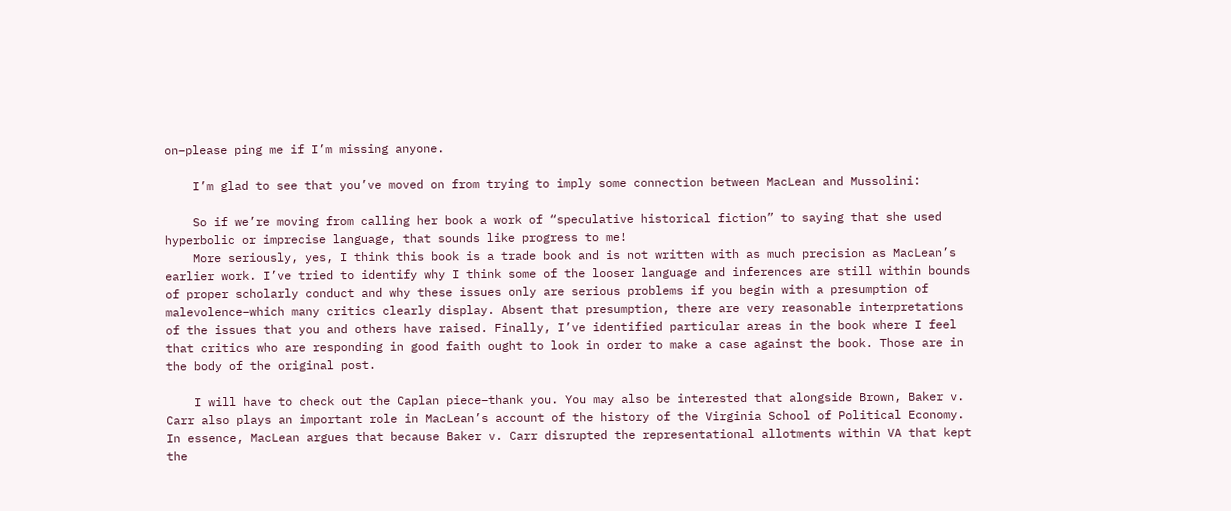on–please ping me if I’m missing anyone.

    I’m glad to see that you’ve moved on from trying to imply some connection between MacLean and Mussolini:

    So if we’re moving from calling her book a work of “speculative historical fiction” to saying that she used hyperbolic or imprecise language, that sounds like progress to me!
    More seriously, yes, I think this book is a trade book and is not written with as much precision as MacLean’s earlier work. I’ve tried to identify why I think some of the looser language and inferences are still within bounds of proper scholarly conduct and why these issues only are serious problems if you begin with a presumption of malevolence–which many critics clearly display. Absent that presumption, there are very reasonable interpretations of the issues that you and others have raised. Finally, I’ve identified particular areas in the book where I feel that critics who are responding in good faith ought to look in order to make a case against the book. Those are in the body of the original post.

    I will have to check out the Caplan piece–thank you. You may also be interested that alongside Brown, Baker v. Carr also plays an important role in MacLean’s account of the history of the Virginia School of Political Economy. In essence, MacLean argues that because Baker v. Carr disrupted the representational allotments within VA that kept the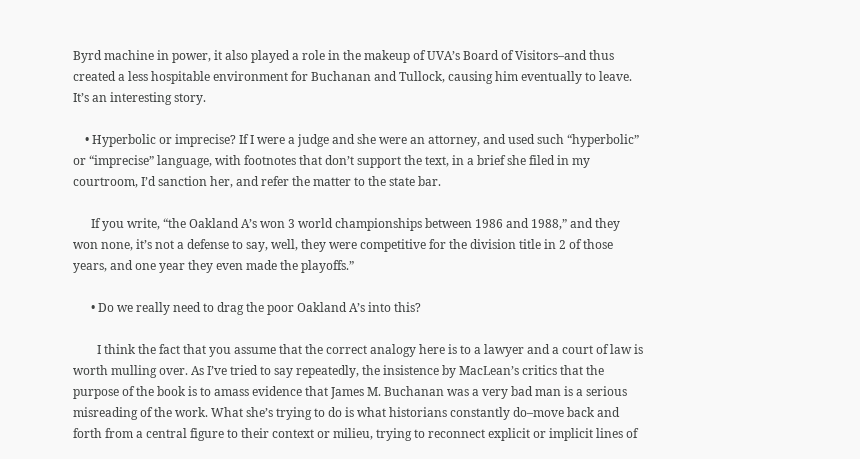Byrd machine in power, it also played a role in the makeup of UVA’s Board of Visitors–and thus created a less hospitable environment for Buchanan and Tullock, causing him eventually to leave. It’s an interesting story.

    • Hyperbolic or imprecise? If I were a judge and she were an attorney, and used such “hyperbolic” or “imprecise” language, with footnotes that don’t support the text, in a brief she filed in my courtroom, I’d sanction her, and refer the matter to the state bar.

      If you write, “the Oakland A’s won 3 world championships between 1986 and 1988,” and they won none, it’s not a defense to say, well, they were competitive for the division title in 2 of those years, and one year they even made the playoffs.”

      • Do we really need to drag the poor Oakland A’s into this?

        I think the fact that you assume that the correct analogy here is to a lawyer and a court of law is worth mulling over. As I’ve tried to say repeatedly, the insistence by MacLean’s critics that the purpose of the book is to amass evidence that James M. Buchanan was a very bad man is a serious misreading of the work. What she’s trying to do is what historians constantly do–move back and forth from a central figure to their context or milieu, trying to reconnect explicit or implicit lines of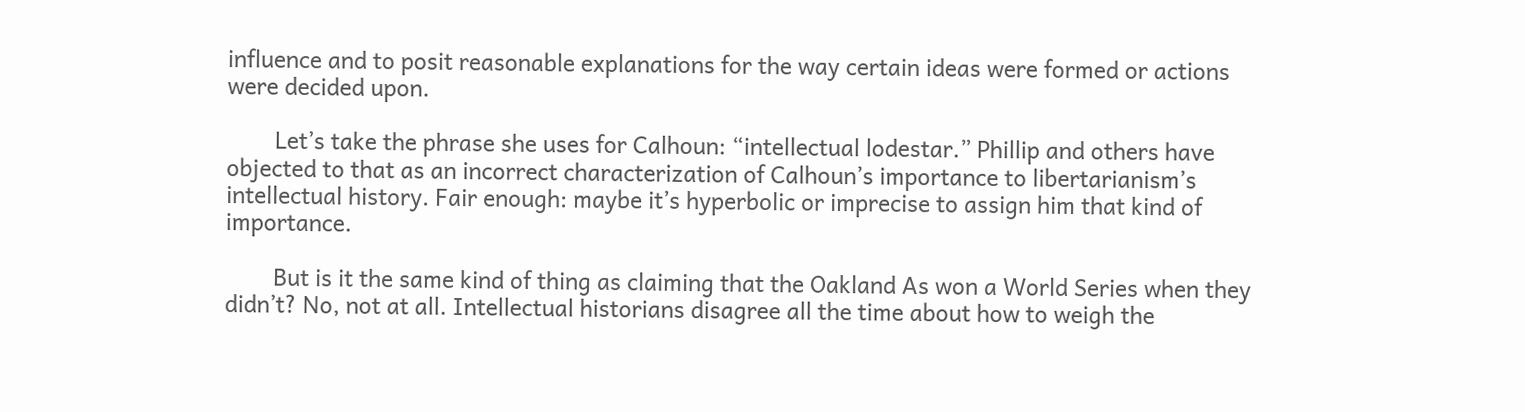influence and to posit reasonable explanations for the way certain ideas were formed or actions were decided upon.

        Let’s take the phrase she uses for Calhoun: “intellectual lodestar.” Phillip and others have objected to that as an incorrect characterization of Calhoun’s importance to libertarianism’s intellectual history. Fair enough: maybe it’s hyperbolic or imprecise to assign him that kind of importance.

        But is it the same kind of thing as claiming that the Oakland As won a World Series when they didn’t? No, not at all. Intellectual historians disagree all the time about how to weigh the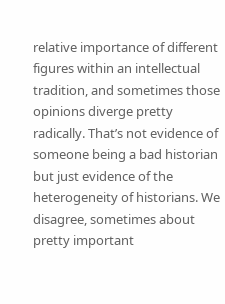relative importance of different figures within an intellectual tradition, and sometimes those opinions diverge pretty radically. That’s not evidence of someone being a bad historian but just evidence of the heterogeneity of historians. We disagree, sometimes about pretty important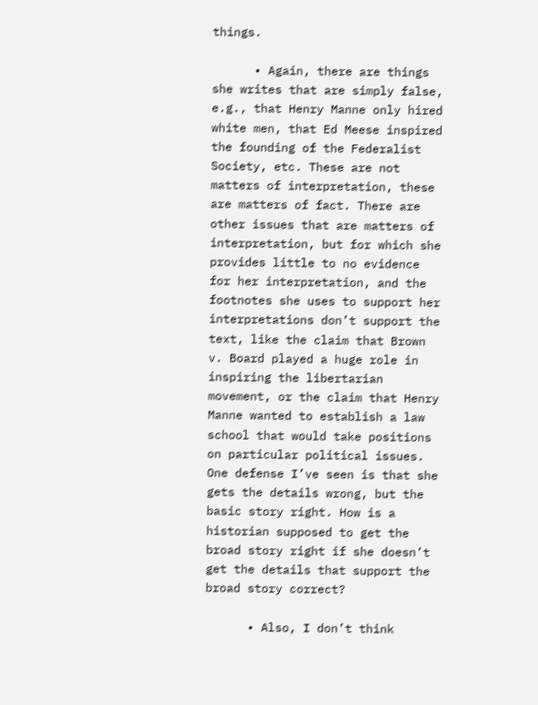things.

      • Again, there are things she writes that are simply false, e.g., that Henry Manne only hired white men, that Ed Meese inspired the founding of the Federalist Society, etc. These are not matters of interpretation, these are matters of fact. There are other issues that are matters of interpretation, but for which she provides little to no evidence for her interpretation, and the footnotes she uses to support her interpretations don’t support the text, like the claim that Brown v. Board played a huge role in inspiring the libertarian movement, or the claim that Henry Manne wanted to establish a law school that would take positions on particular political issues. One defense I’ve seen is that she gets the details wrong, but the basic story right. How is a historian supposed to get the broad story right if she doesn’t get the details that support the broad story correct?

      • Also, I don’t think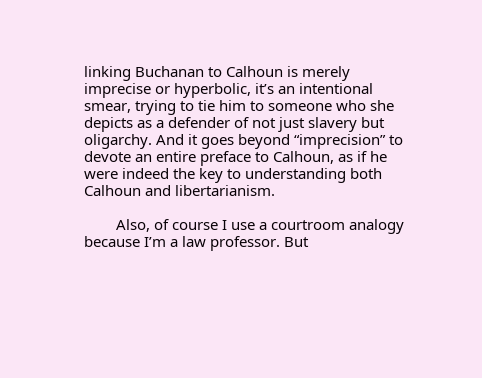linking Buchanan to Calhoun is merely imprecise or hyperbolic, it’s an intentional smear, trying to tie him to someone who she depicts as a defender of not just slavery but oligarchy. And it goes beyond “imprecision” to devote an entire preface to Calhoun, as if he were indeed the key to understanding both Calhoun and libertarianism.

        Also, of course I use a courtroom analogy because I’m a law professor. But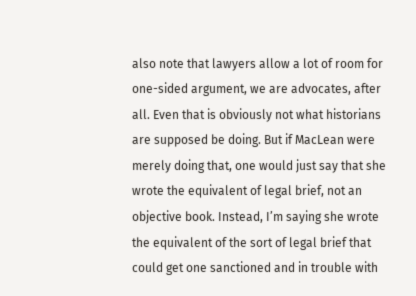also note that lawyers allow a lot of room for one-sided argument, we are advocates, after all. Even that is obviously not what historians are supposed be doing. But if MacLean were merely doing that, one would just say that she wrote the equivalent of legal brief, not an objective book. Instead, I’m saying she wrote the equivalent of the sort of legal brief that could get one sanctioned and in trouble with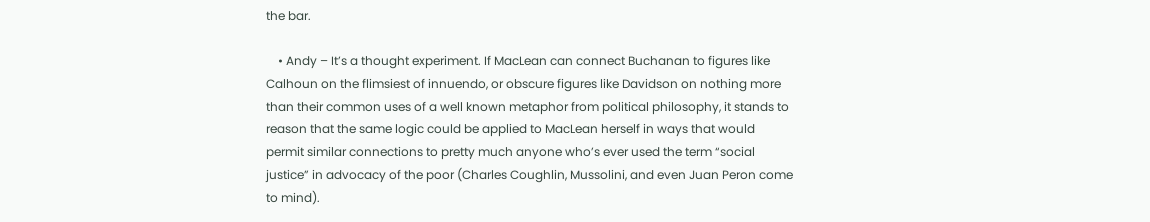the bar.

    • Andy – It’s a thought experiment. If MacLean can connect Buchanan to figures like Calhoun on the flimsiest of innuendo, or obscure figures like Davidson on nothing more than their common uses of a well known metaphor from political philosophy, it stands to reason that the same logic could be applied to MacLean herself in ways that would permit similar connections to pretty much anyone who’s ever used the term “social justice” in advocacy of the poor (Charles Coughlin, Mussolini, and even Juan Peron come to mind).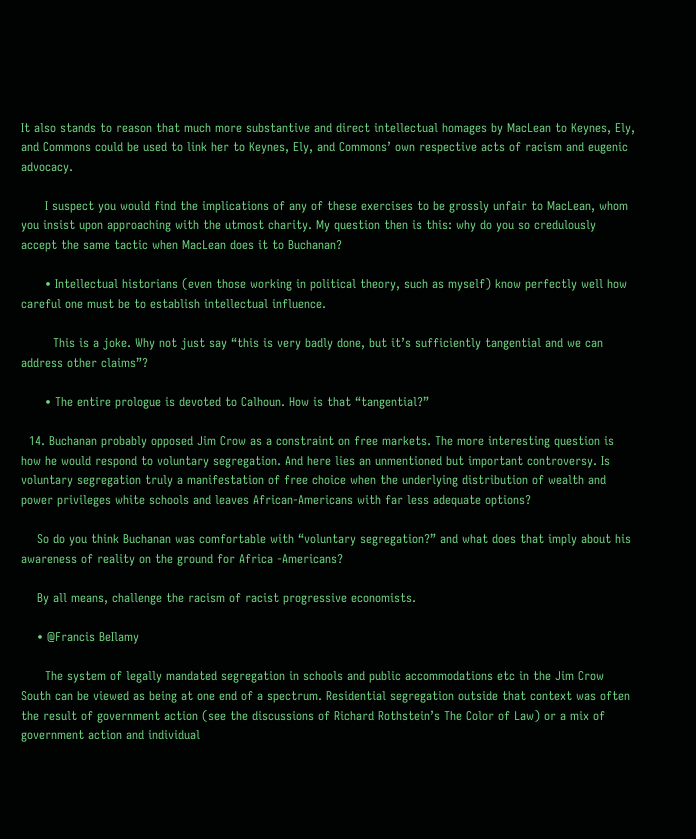It also stands to reason that much more substantive and direct intellectual homages by MacLean to Keynes, Ely, and Commons could be used to link her to Keynes, Ely, and Commons’ own respective acts of racism and eugenic advocacy.

      I suspect you would find the implications of any of these exercises to be grossly unfair to MacLean, whom you insist upon approaching with the utmost charity. My question then is this: why do you so credulously accept the same tactic when MacLean does it to Buchanan?

      • Intellectual historians (even those working in political theory, such as myself) know perfectly well how careful one must be to establish intellectual influence.

        This is a joke. Why not just say “this is very badly done, but it’s sufficiently tangential and we can address other claims”?

      • The entire prologue is devoted to Calhoun. How is that “tangential?”

  14. Buchanan probably opposed Jim Crow as a constraint on free markets. The more interesting question is how he would respond to voluntary segregation. And here lies an unmentioned but important controversy. Is voluntary segregation truly a manifestation of free choice when the underlying distribution of wealth and power privileges white schools and leaves African-Americans with far less adequate options?

    So do you think Buchanan was comfortable with “voluntary segregation?” and what does that imply about his awareness of reality on the ground for Africa -Americans?

    By all means, challenge the racism of racist progressive economists.

    • @Francis BeIlamy

      The system of legally mandated segregation in schools and public accommodations etc in the Jim Crow South can be viewed as being at one end of a spectrum. Residential segregation outside that context was often the result of government action (see the discussions of Richard Rothstein’s The Color of Law) or a mix of government action and individual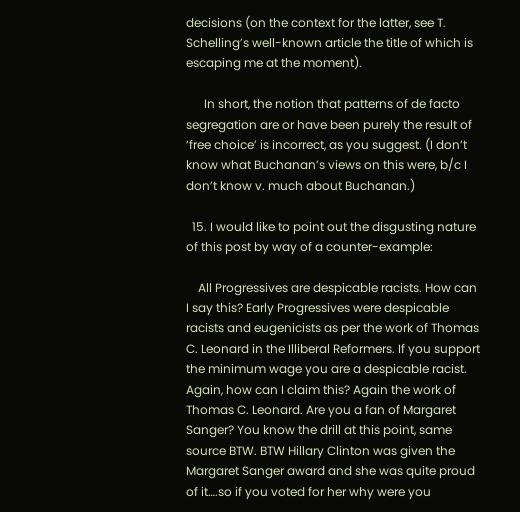decisions (on the context for the latter, see T. Schelling’s well-known article the title of which is escaping me at the moment).

      In short, the notion that patterns of de facto segregation are or have been purely the result of ‘free choice’ is incorrect, as you suggest. (I don’t know what Buchanan’s views on this were, b/c I don’t know v. much about Buchanan.)

  15. I would like to point out the disgusting nature of this post by way of a counter-example:

    All Progressives are despicable racists. How can I say this? Early Progressives were despicable racists and eugenicists as per the work of Thomas C. Leonard in the Illiberal Reformers. If you support the minimum wage you are a despicable racist. Again, how can I claim this? Again the work of Thomas C. Leonard. Are you a fan of Margaret Sanger? You know the drill at this point, same source BTW. BTW Hillary Clinton was given the Margaret Sanger award and she was quite proud of it….so if you voted for her why were you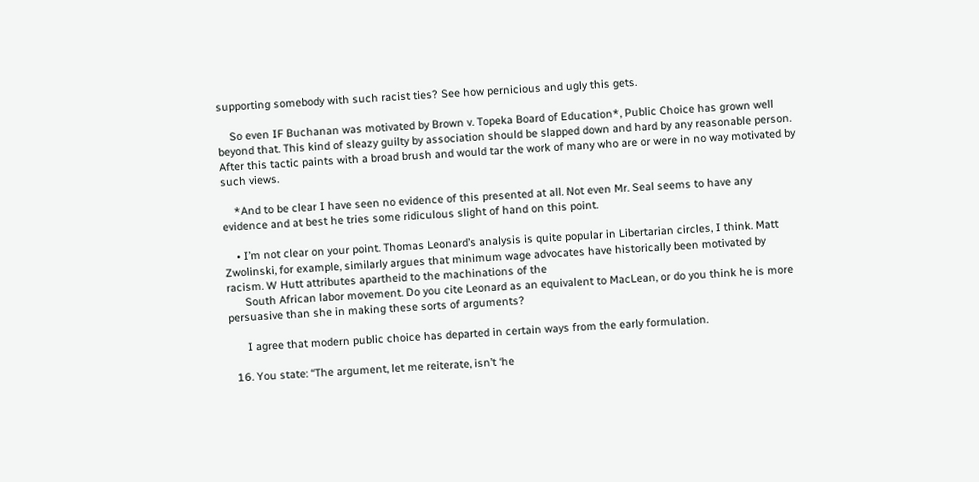supporting somebody with such racist ties? See how pernicious and ugly this gets.

    So even IF Buchanan was motivated by Brown v. Topeka Board of Education*, Public Choice has grown well beyond that. This kind of sleazy guilty by association should be slapped down and hard by any reasonable person. After this tactic paints with a broad brush and would tar the work of many who are or were in no way motivated by such views.

    *And to be clear I have seen no evidence of this presented at all. Not even Mr. Seal seems to have any evidence and at best he tries some ridiculous slight of hand on this point.

    • I’m not clear on your point. Thomas Leonard’s analysis is quite popular in Libertarian circles, I think. Matt Zwolinski, for example, similarly argues that minimum wage advocates have historically been motivated by racism. W Hutt attributes apartheid to the machinations of the
      South African labor movement. Do you cite Leonard as an equivalent to MacLean, or do you think he is more persuasive than she in making these sorts of arguments?

      I agree that modern public choice has departed in certain ways from the early formulation.

  16. You state: “The argument, let me reiterate, isn’t ‘he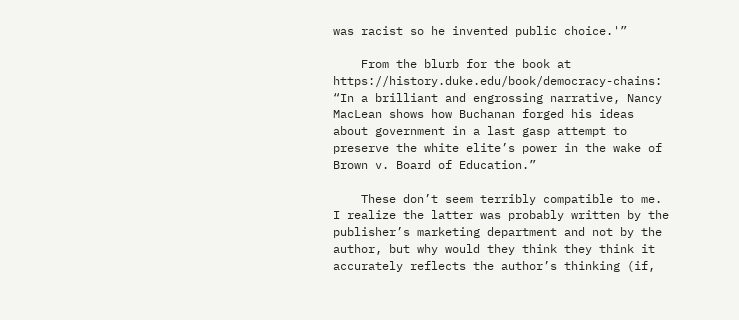was racist so he invented public choice.'”

    From the blurb for the book at https://history.duke.edu/book/democracy-chains: “In a brilliant and engrossing narrative, Nancy MacLean shows how Buchanan forged his ideas about government in a last gasp attempt to preserve the white elite’s power in the wake of Brown v. Board of Education.”

    These don’t seem terribly compatible to me. I realize the latter was probably written by the publisher’s marketing department and not by the author, but why would they think they think it accurately reflects the author’s thinking (if,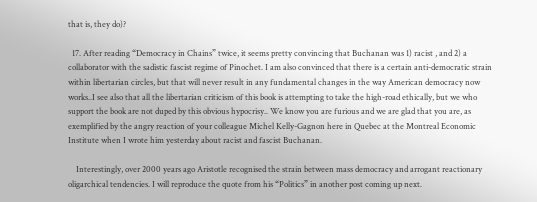that is, they do)?

  17. After reading “Democracy in Chains” twice, it seems pretty convincing that Buchanan was 1) racist , and 2) a collaborator with the sadistic fascist regime of Pinochet. I am also convinced that there is a certain anti-democratic strain within libertarian circles, but that will never result in any fundamental changes in the way American democracy now works..I see also that all the libertarian criticism of this book is attempting to take the high-road ethically, but we who support the book are not duped by this obvious hypocrisy.. We know you are furious and we are glad that you are, as exemplified by the angry reaction of your colleague Michel Kelly-Gagnon here in Quebec at the Montreal Economic Institute when I wrote him yesterday about racist and fascist Buchanan.

    Interestingly, over 2000 years ago Aristotle recognised the strain between mass democracy and arrogant reactionary oligarchical tendencies. I will reproduce the quote from his “Politics” in another post coming up next.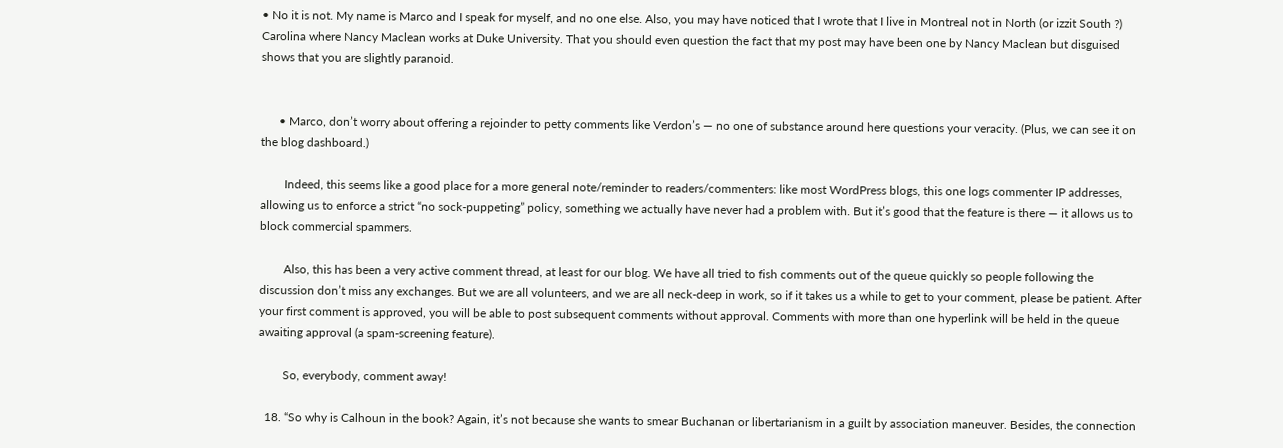• No it is not. My name is Marco and I speak for myself, and no one else. Also, you may have noticed that I wrote that I live in Montreal not in North (or izzit South ?) Carolina where Nancy Maclean works at Duke University. That you should even question the fact that my post may have been one by Nancy Maclean but disguised shows that you are slightly paranoid.


      • Marco, don’t worry about offering a rejoinder to petty comments like Verdon’s — no one of substance around here questions your veracity. (Plus, we can see it on the blog dashboard.)

        Indeed, this seems like a good place for a more general note/reminder to readers/commenters: like most WordPress blogs, this one logs commenter IP addresses, allowing us to enforce a strict “no sock-puppeting” policy, something we actually have never had a problem with. But it’s good that the feature is there — it allows us to block commercial spammers.

        Also, this has been a very active comment thread, at least for our blog. We have all tried to fish comments out of the queue quickly so people following the discussion don’t miss any exchanges. But we are all volunteers, and we are all neck-deep in work, so if it takes us a while to get to your comment, please be patient. After your first comment is approved, you will be able to post subsequent comments without approval. Comments with more than one hyperlink will be held in the queue awaiting approval (a spam-screening feature).

        So, everybody, comment away!

  18. “So why is Calhoun in the book? Again, it’s not because she wants to smear Buchanan or libertarianism in a guilt by association maneuver. Besides, the connection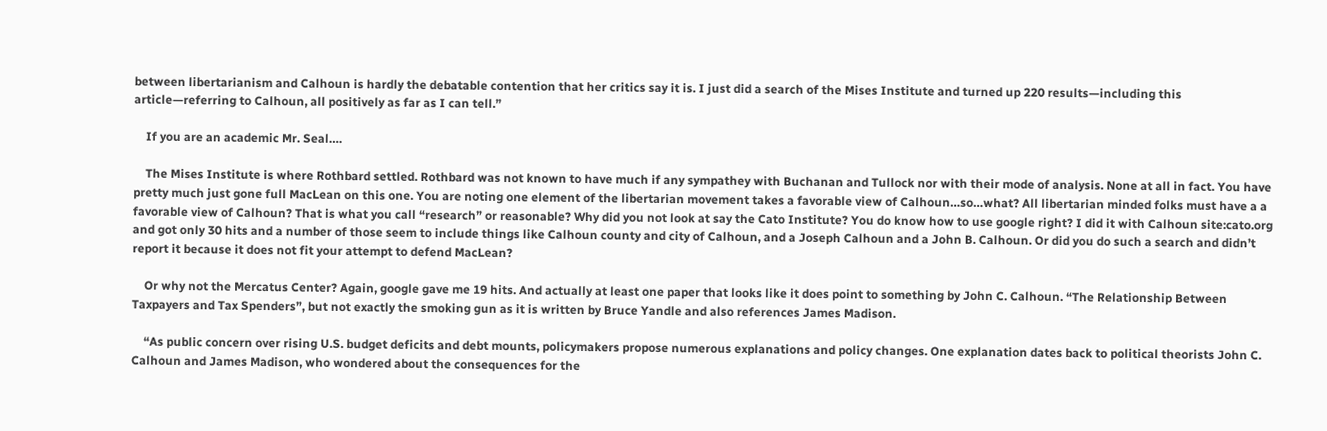between libertarianism and Calhoun is hardly the debatable contention that her critics say it is. I just did a search of the Mises Institute and turned up 220 results—including this article—referring to Calhoun, all positively as far as I can tell.”

    If you are an academic Mr. Seal….

    The Mises Institute is where Rothbard settled. Rothbard was not known to have much if any sympathey with Buchanan and Tullock nor with their mode of analysis. None at all in fact. You have pretty much just gone full MacLean on this one. You are noting one element of the libertarian movement takes a favorable view of Calhoun…so…what? All libertarian minded folks must have a a favorable view of Calhoun? That is what you call “research” or reasonable? Why did you not look at say the Cato Institute? You do know how to use google right? I did it with Calhoun site:cato.org and got only 30 hits and a number of those seem to include things like Calhoun county and city of Calhoun, and a Joseph Calhoun and a John B. Calhoun. Or did you do such a search and didn’t report it because it does not fit your attempt to defend MacLean?

    Or why not the Mercatus Center? Again, google gave me 19 hits. And actually at least one paper that looks like it does point to something by John C. Calhoun. “The Relationship Between Taxpayers and Tax Spenders”, but not exactly the smoking gun as it is written by Bruce Yandle and also references James Madison.

    “As public concern over rising U.S. budget deficits and debt mounts, policymakers propose numerous explanations and policy changes. One explanation dates back to political theorists John C. Calhoun and James Madison, who wondered about the consequences for the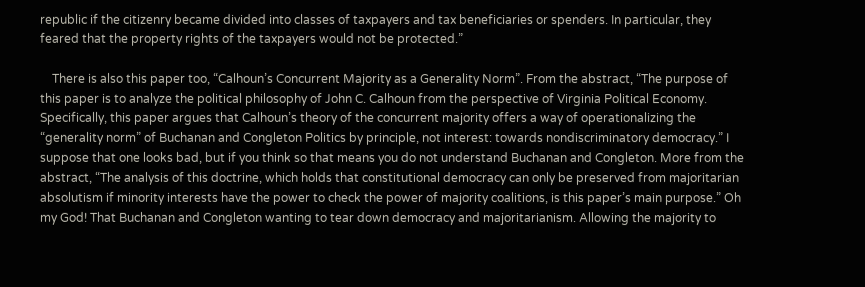republic if the citizenry became divided into classes of taxpayers and tax beneficiaries or spenders. In particular, they feared that the property rights of the taxpayers would not be protected.”

    There is also this paper too, “Calhoun’s Concurrent Majority as a Generality Norm”. From the abstract, “The purpose of this paper is to analyze the political philosophy of John C. Calhoun from the perspective of Virginia Political Economy. Specifically, this paper argues that Calhoun’s theory of the concurrent majority offers a way of operationalizing the “generality norm” of Buchanan and Congleton Politics by principle, not interest: towards nondiscriminatory democracy.” I suppose that one looks bad, but if you think so that means you do not understand Buchanan and Congleton. More from the abstract, “The analysis of this doctrine, which holds that constitutional democracy can only be preserved from majoritarian absolutism if minority interests have the power to check the power of majority coalitions, is this paper’s main purpose.” Oh my God! That Buchanan and Congleton wanting to tear down democracy and majoritarianism. Allowing the majority to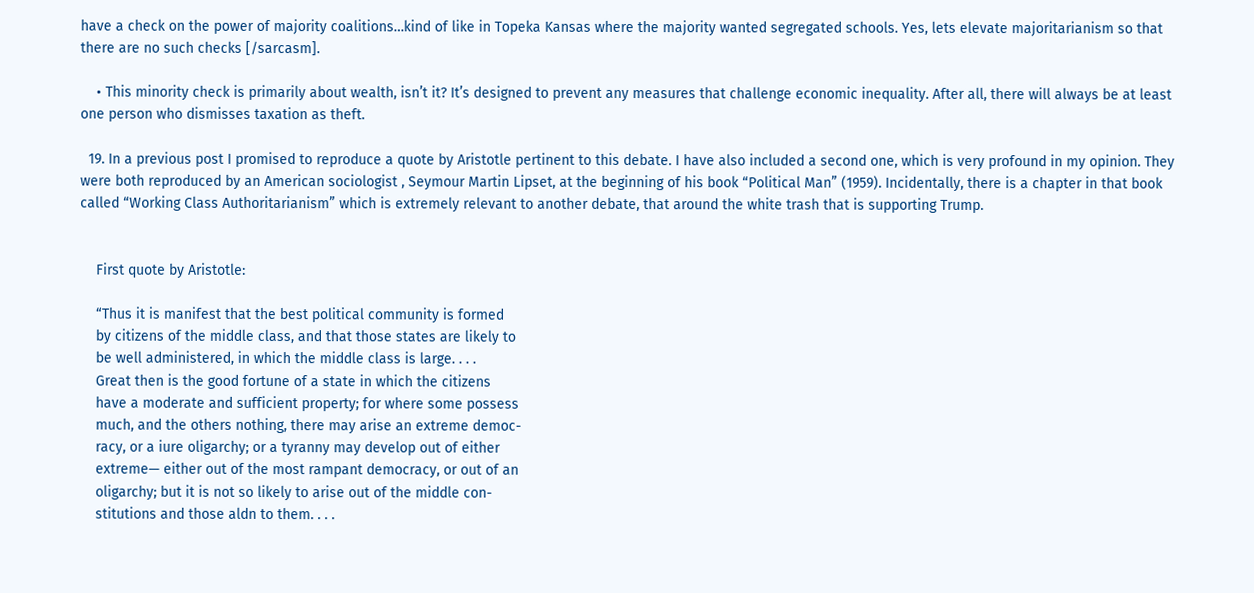have a check on the power of majority coalitions…kind of like in Topeka Kansas where the majority wanted segregated schools. Yes, lets elevate majoritarianism so that there are no such checks [/sarcasm].

    • This minority check is primarily about wealth, isn’t it? It’s designed to prevent any measures that challenge economic inequality. After all, there will always be at least one person who dismisses taxation as theft.

  19. In a previous post I promised to reproduce a quote by Aristotle pertinent to this debate. I have also included a second one, which is very profound in my opinion. They were both reproduced by an American sociologist , Seymour Martin Lipset, at the beginning of his book “Political Man” (1959). Incidentally, there is a chapter in that book called “Working Class Authoritarianism” which is extremely relevant to another debate, that around the white trash that is supporting Trump.


    First quote by Aristotle:

    “Thus it is manifest that the best political community is formed
    by citizens of the middle class, and that those states are likely to
    be well administered, in which the middle class is large. . . .
    Great then is the good fortune of a state in which the citizens
    have a moderate and sufficient property; for where some possess
    much, and the others nothing, there may arise an extreme democ-
    racy, or a iure oligarchy; or a tyranny may develop out of either
    extreme— either out of the most rampant democracy, or out of an
    oligarchy; but it is not so likely to arise out of the middle con-
    stitutions and those aldn to them. . . .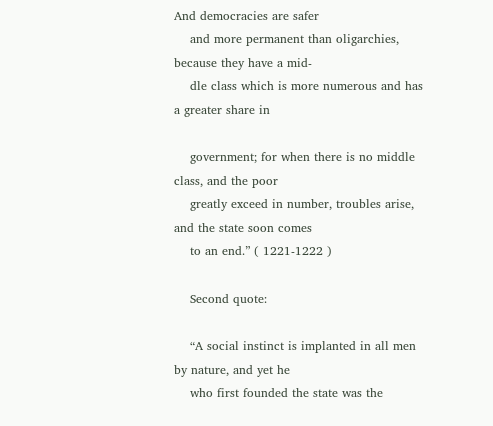And democracies are safer
    and more permanent than oligarchies, because they have a mid-
    dle class which is more numerous and has a greater share in

    government; for when there is no middle class, and the poor
    greatly exceed in number, troubles arise, and the state soon comes
    to an end.” ( 1221-1222 )

    Second quote:

    “A social instinct is implanted in all men by nature, and yet he
    who first founded the state was the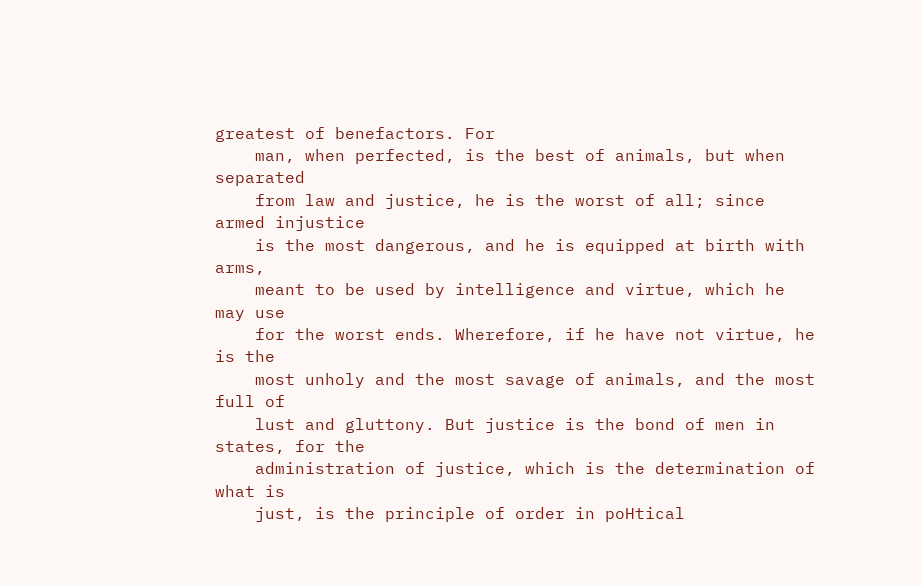greatest of benefactors. For
    man, when perfected, is the best of animals, but when separated
    from law and justice, he is the worst of all; since armed injustice
    is the most dangerous, and he is equipped at birth with arms,
    meant to be used by intelligence and virtue, which he may use
    for the worst ends. Wherefore, if he have not virtue, he is the
    most unholy and the most savage of animals, and the most full of
    lust and gluttony. But justice is the bond of men in states, for the
    administration of justice, which is the determination of what is
    just, is the principle of order in poHtical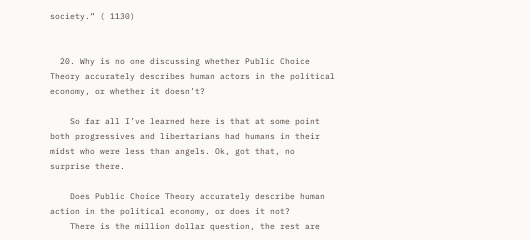society.” ( 1130)


  20. Why is no one discussing whether Public Choice Theory accurately describes human actors in the political economy, or whether it doesn’t?

    So far all I’ve learned here is that at some point both progressives and libertarians had humans in their midst who were less than angels. Ok, got that, no surprise there.

    Does Public Choice Theory accurately describe human action in the political economy, or does it not?
    There is the million dollar question, the rest are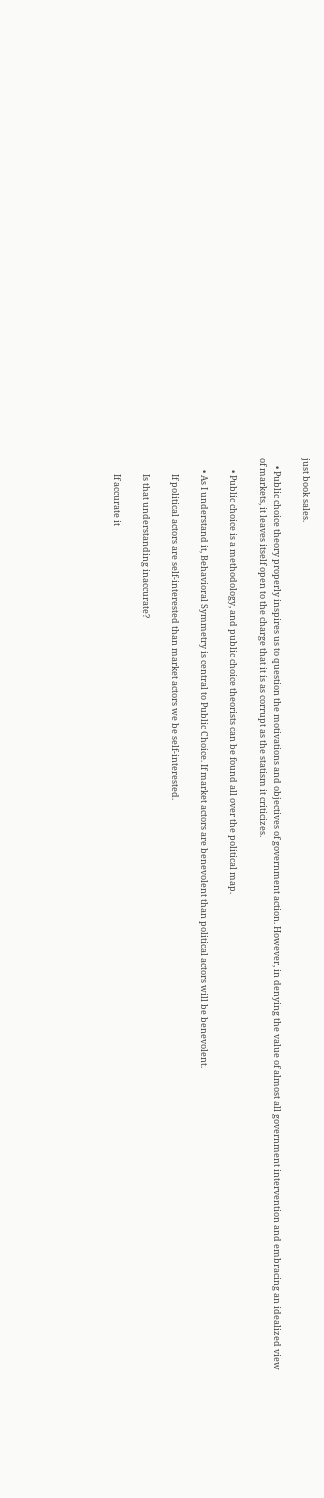just book sales.

    • Public choice theory properly inspires us to question the motivations and objectives of government action. However, in denying the value of almost all government intervention and embracing an idealized view of markets, it leaves itself open to the charge that it is as corrupt as the statism it criticizes.

      • Public choice is a methodology, and public choice theorists can be found all over the political map.

      • As I understand it, Behavioral Symmetry is central to Public Choice. If market actors are benevolent than political actors will be benevolent.

        If political actors are self-interested than market actors we be self-interested.

        Is that understanding inaccurate?

        If accurate it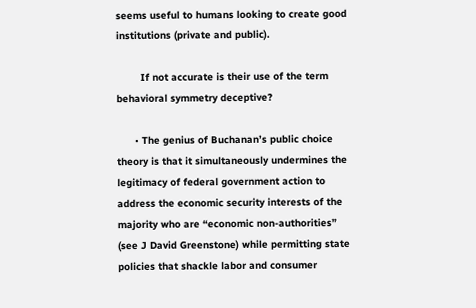seems useful to humans looking to create good institutions (private and public).

        If not accurate is their use of the term behavioral symmetry deceptive?

      • The genius of Buchanan’s public choice theory is that it simultaneously undermines the legitimacy of federal government action to address the economic security interests of the majority who are “economic non-authorities” (see J David Greenstone) while permitting state policies that shackle labor and consumer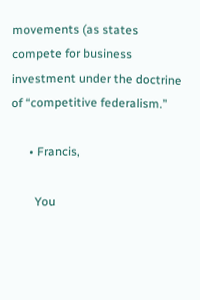movements (as states compete for business investment under the doctrine of “competitive federalism.”

      • Francis,

        You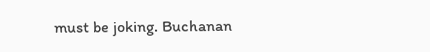must be joking. Buchanan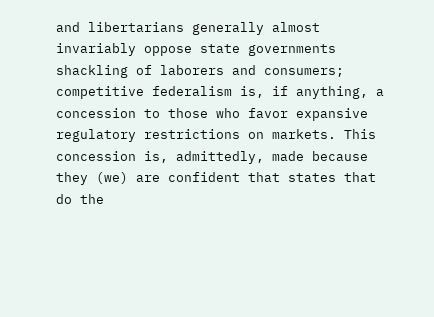and libertarians generally almost invariably oppose state governments shackling of laborers and consumers; competitive federalism is, if anything, a concession to those who favor expansive regulatory restrictions on markets. This concession is, admittedly, made because they (we) are confident that states that do the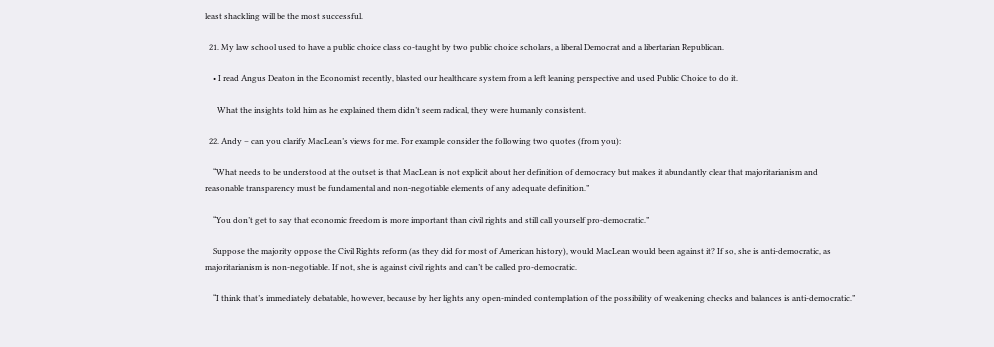least shackling will be the most successful.

  21. My law school used to have a public choice class co-taught by two public choice scholars, a liberal Democrat and a libertarian Republican.

    • I read Angus Deaton in the Economist recently, blasted our healthcare system from a left leaning perspective and used Public Choice to do it.

      What the insights told him as he explained them didn’t seem radical, they were humanly consistent.

  22. Andy – can you clarify MacLean’s views for me. For example consider the following two quotes (from you):

    “What needs to be understood at the outset is that MacLean is not explicit about her definition of democracy but makes it abundantly clear that majoritarianism and reasonable transparency must be fundamental and non-negotiable elements of any adequate definition.”

    “You don’t get to say that economic freedom is more important than civil rights and still call yourself pro-democratic.”

    Suppose the majority oppose the Civil Rights reform (as they did for most of American history), would MacLean would been against it? If so, she is anti-democratic, as majoritarianism is non-negotiable. If not, she is against civil rights and can’t be called pro-democratic.

    “I think that’s immediately debatable, however, because by her lights any open-minded contemplation of the possibility of weakening checks and balances is anti-democratic.”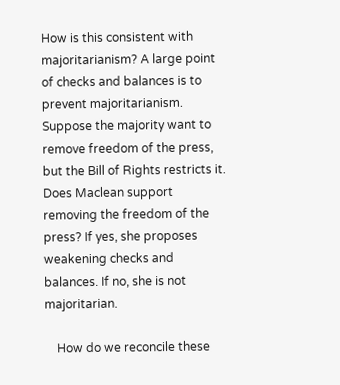How is this consistent with majoritarianism? A large point of checks and balances is to prevent majoritarianism. Suppose the majority want to remove freedom of the press, but the Bill of Rights restricts it. Does Maclean support removing the freedom of the press? If yes, she proposes weakening checks and balances. If no, she is not majoritarian.

    How do we reconcile these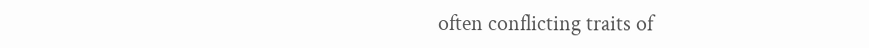often conflicting traits of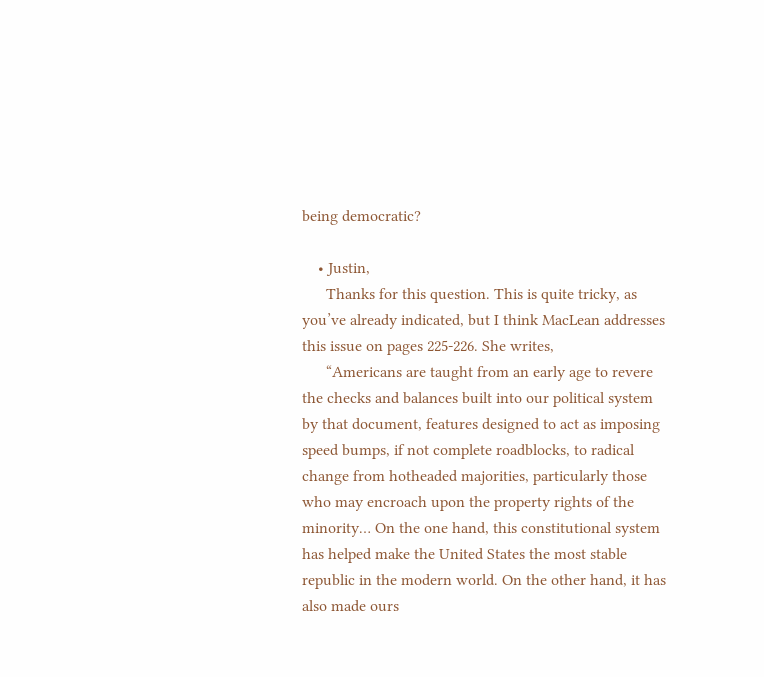being democratic?

    • Justin,
      Thanks for this question. This is quite tricky, as you’ve already indicated, but I think MacLean addresses this issue on pages 225-226. She writes,
      “Americans are taught from an early age to revere the checks and balances built into our political system by that document, features designed to act as imposing speed bumps, if not complete roadblocks, to radical change from hotheaded majorities, particularly those who may encroach upon the property rights of the minority… On the one hand, this constitutional system has helped make the United States the most stable republic in the modern world. On the other hand, it has also made ours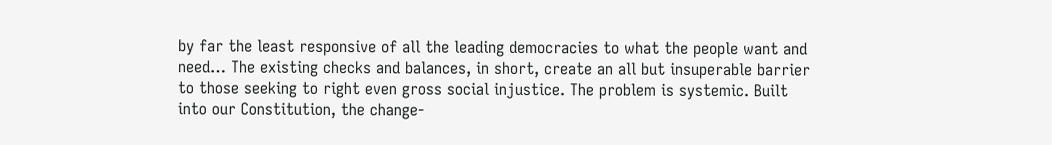by far the least responsive of all the leading democracies to what the people want and need… The existing checks and balances, in short, create an all but insuperable barrier to those seeking to right even gross social injustice. The problem is systemic. Built into our Constitution, the change-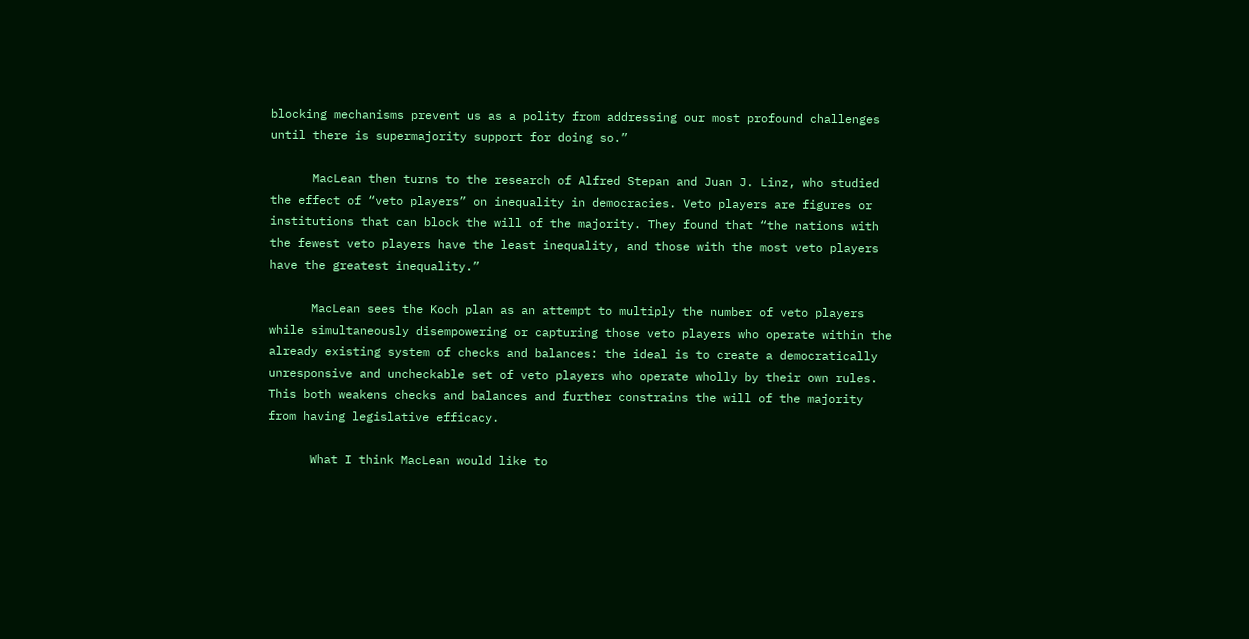blocking mechanisms prevent us as a polity from addressing our most profound challenges until there is supermajority support for doing so.”

      MacLean then turns to the research of Alfred Stepan and Juan J. Linz, who studied the effect of “veto players” on inequality in democracies. Veto players are figures or institutions that can block the will of the majority. They found that “the nations with the fewest veto players have the least inequality, and those with the most veto players have the greatest inequality.”

      MacLean sees the Koch plan as an attempt to multiply the number of veto players while simultaneously disempowering or capturing those veto players who operate within the already existing system of checks and balances: the ideal is to create a democratically unresponsive and uncheckable set of veto players who operate wholly by their own rules. This both weakens checks and balances and further constrains the will of the majority from having legislative efficacy.

      What I think MacLean would like to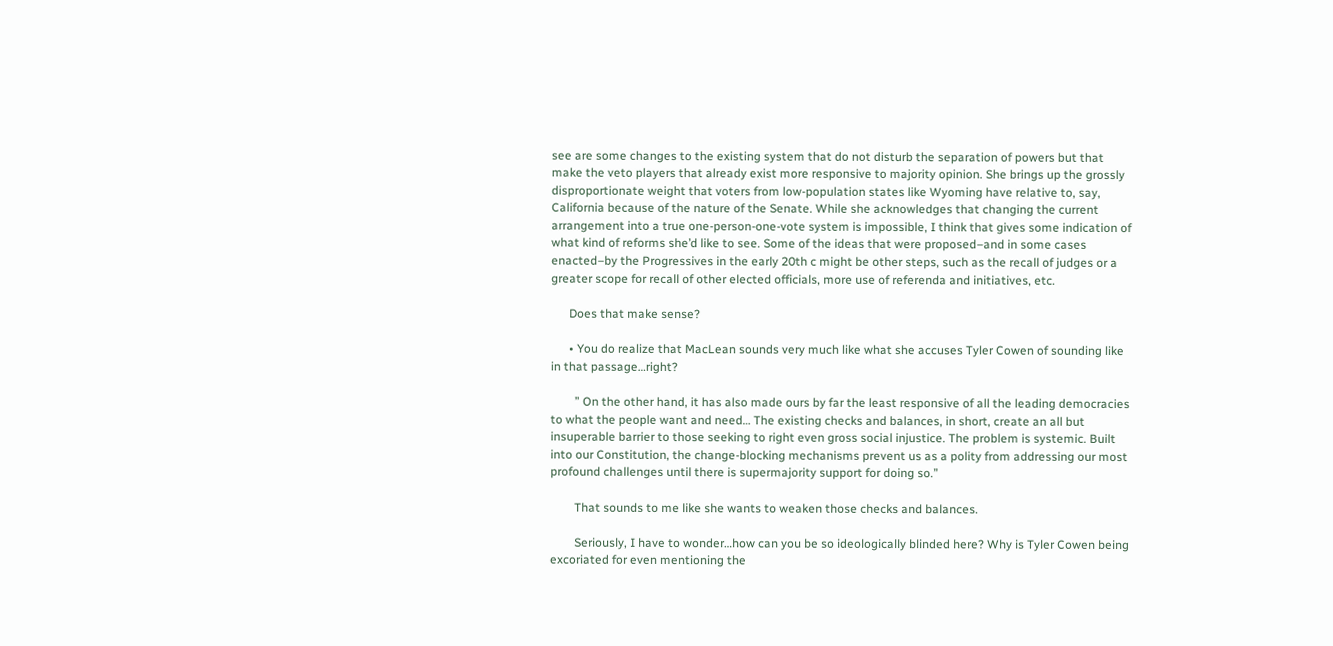see are some changes to the existing system that do not disturb the separation of powers but that make the veto players that already exist more responsive to majority opinion. She brings up the grossly disproportionate weight that voters from low-population states like Wyoming have relative to, say, California because of the nature of the Senate. While she acknowledges that changing the current arrangement into a true one-person-one-vote system is impossible, I think that gives some indication of what kind of reforms she’d like to see. Some of the ideas that were proposed–and in some cases enacted–by the Progressives in the early 20th c might be other steps, such as the recall of judges or a greater scope for recall of other elected officials, more use of referenda and initiatives, etc.

      Does that make sense?

      • You do realize that MacLean sounds very much like what she accuses Tyler Cowen of sounding like in that passage…right?

        ” On the other hand, it has also made ours by far the least responsive of all the leading democracies to what the people want and need… The existing checks and balances, in short, create an all but insuperable barrier to those seeking to right even gross social injustice. The problem is systemic. Built into our Constitution, the change-blocking mechanisms prevent us as a polity from addressing our most profound challenges until there is supermajority support for doing so.”

        That sounds to me like she wants to weaken those checks and balances.

        Seriously, I have to wonder…how can you be so ideologically blinded here? Why is Tyler Cowen being excoriated for even mentioning the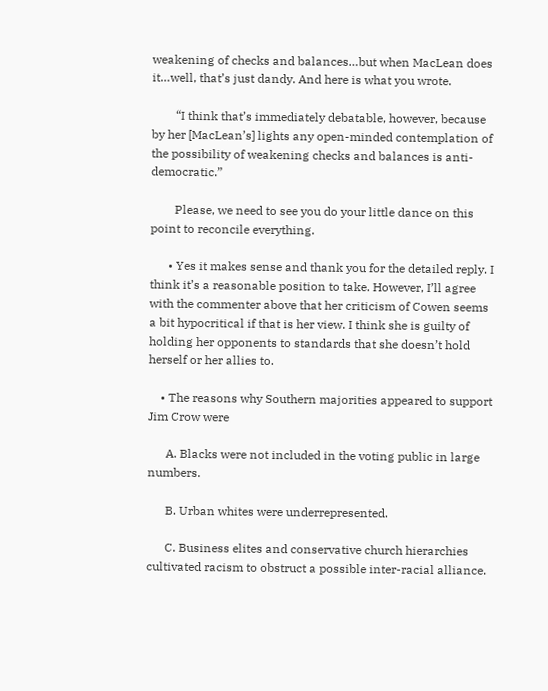weakening of checks and balances…but when MacLean does it…well, that’s just dandy. And here is what you wrote.

        “I think that’s immediately debatable, however, because by her [MacLean’s] lights any open-minded contemplation of the possibility of weakening checks and balances is anti-democratic.”

        Please, we need to see you do your little dance on this point to reconcile everything.

      • Yes it makes sense and thank you for the detailed reply. I think it’s a reasonable position to take. However, I’ll agree with the commenter above that her criticism of Cowen seems a bit hypocritical if that is her view. I think she is guilty of holding her opponents to standards that she doesn’t hold herself or her allies to.

    • The reasons why Southern majorities appeared to support Jim Crow were

      A. Blacks were not included in the voting public in large numbers.

      B. Urban whites were underrepresented.

      C. Business elites and conservative church hierarchies cultivated racism to obstruct a possible inter-racial alliance.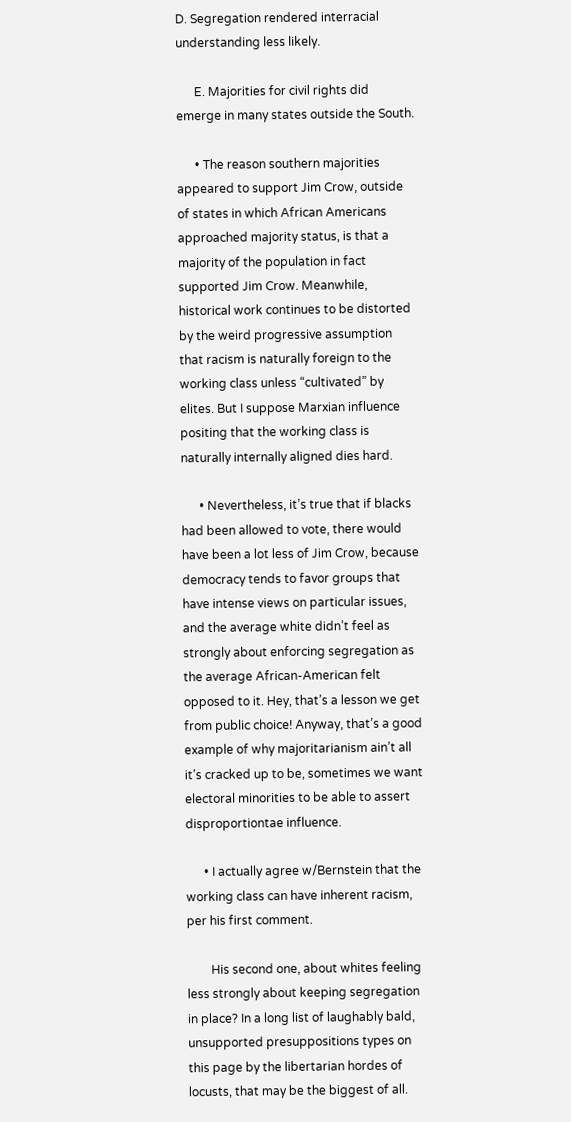D. Segregation rendered interracial understanding less likely.

      E. Majorities for civil rights did emerge in many states outside the South.

      • The reason southern majorities appeared to support Jim Crow, outside of states in which African Americans approached majority status, is that a majority of the population in fact supported Jim Crow. Meanwhile, historical work continues to be distorted by the weird progressive assumption that racism is naturally foreign to the working class unless “cultivated” by elites. But I suppose Marxian influence positing that the working class is naturally internally aligned dies hard.

      • Nevertheless, it’s true that if blacks had been allowed to vote, there would have been a lot less of Jim Crow, because democracy tends to favor groups that have intense views on particular issues, and the average white didn’t feel as strongly about enforcing segregation as the average African-American felt opposed to it. Hey, that’s a lesson we get from public choice! Anyway, that’s a good example of why majoritarianism ain’t all it’s cracked up to be, sometimes we want electoral minorities to be able to assert disproportiontae influence.

      • I actually agree w/Bernstein that the working class can have inherent racism, per his first comment.

        His second one, about whites feeling less strongly about keeping segregation in place? In a long list of laughably bald, unsupported presuppositions types on this page by the libertarian hordes of locusts, that may be the biggest of all.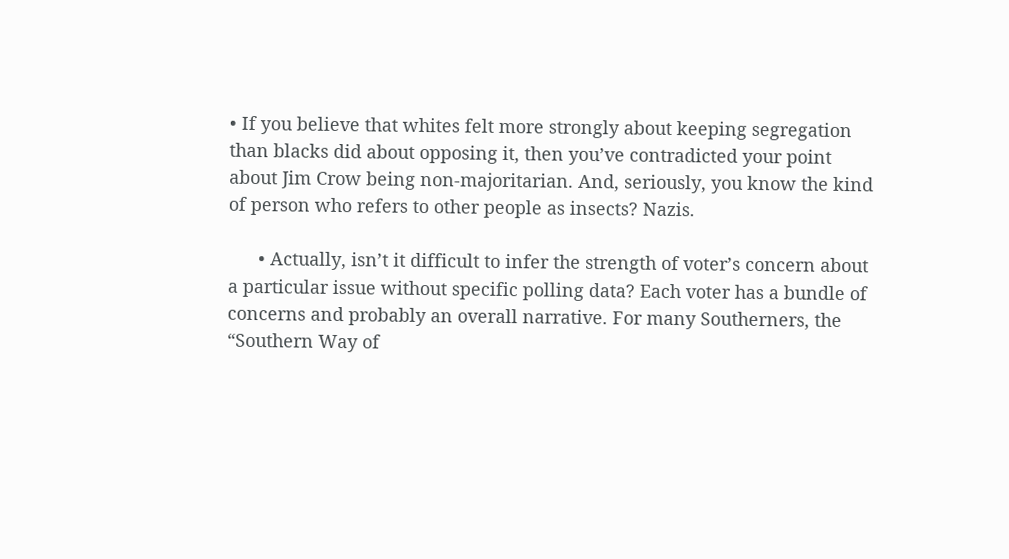• If you believe that whites felt more strongly about keeping segregation than blacks did about opposing it, then you’ve contradicted your point about Jim Crow being non-majoritarian. And, seriously, you know the kind of person who refers to other people as insects? Nazis.

      • Actually, isn’t it difficult to infer the strength of voter’s concern about a particular issue without specific polling data? Each voter has a bundle of concerns and probably an overall narrative. For many Southerners, the “Southern Way of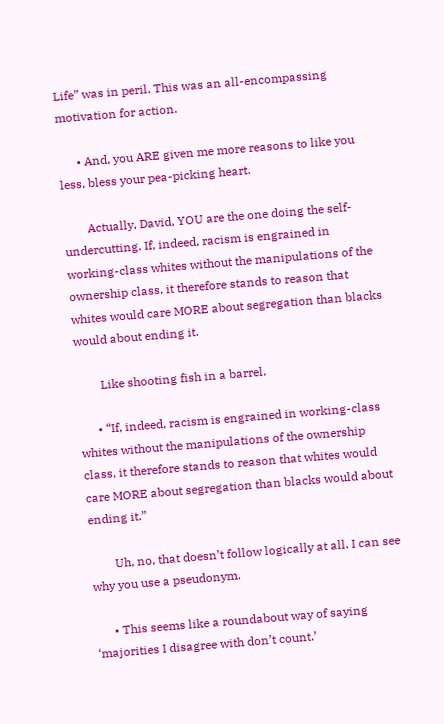Life” was in peril. This was an all-encompassing motivation for action.

      • And, you ARE given me more reasons to like you less, bless your pea-picking heart.

        Actually, David, YOU are the one doing the self-undercutting. If, indeed, racism is engrained in working-class whites without the manipulations of the ownership class, it therefore stands to reason that whites would care MORE about segregation than blacks would about ending it.

        Like shooting fish in a barrel.

      • “If, indeed, racism is engrained in working-class whites without the manipulations of the ownership class, it therefore stands to reason that whites would care MORE about segregation than blacks would about ending it.”

        Uh, no, that doesn’t follow logically at all. I can see why you use a pseudonym.

      • This seems like a roundabout way of saying ‘majorities I disagree with don’t count.’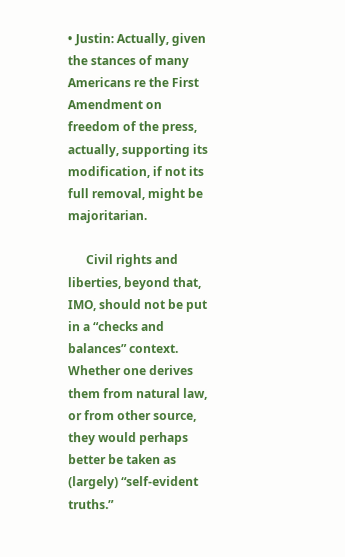• Justin: Actually, given the stances of many Americans re the First Amendment on freedom of the press, actually, supporting its modification, if not its full removal, might be majoritarian.

      Civil rights and liberties, beyond that, IMO, should not be put in a “checks and balances” context. Whether one derives them from natural law, or from other source, they would perhaps better be taken as (largely) “self-evident truths.”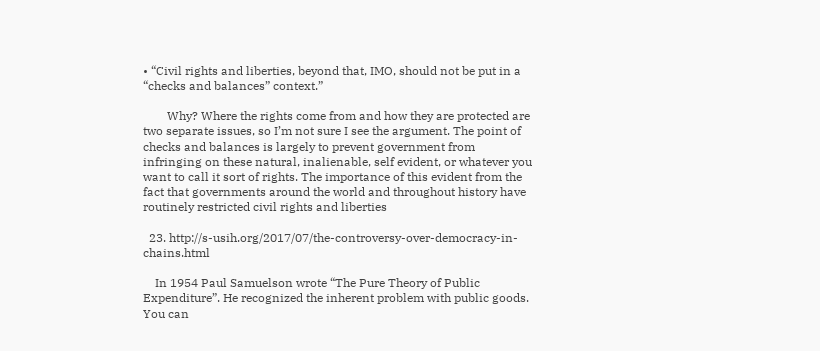• “Civil rights and liberties, beyond that, IMO, should not be put in a “checks and balances” context.”

        Why? Where the rights come from and how they are protected are two separate issues, so I’m not sure I see the argument. The point of checks and balances is largely to prevent government from infringing on these natural, inalienable, self evident, or whatever you want to call it sort of rights. The importance of this evident from the fact that governments around the world and throughout history have routinely restricted civil rights and liberties

  23. http://s-usih.org/2017/07/the-controversy-over-democracy-in-chains.html

    In 1954 Paul Samuelson wrote “The Pure Theory of Public Expenditure”. He recognized the inherent problem with public goods. You can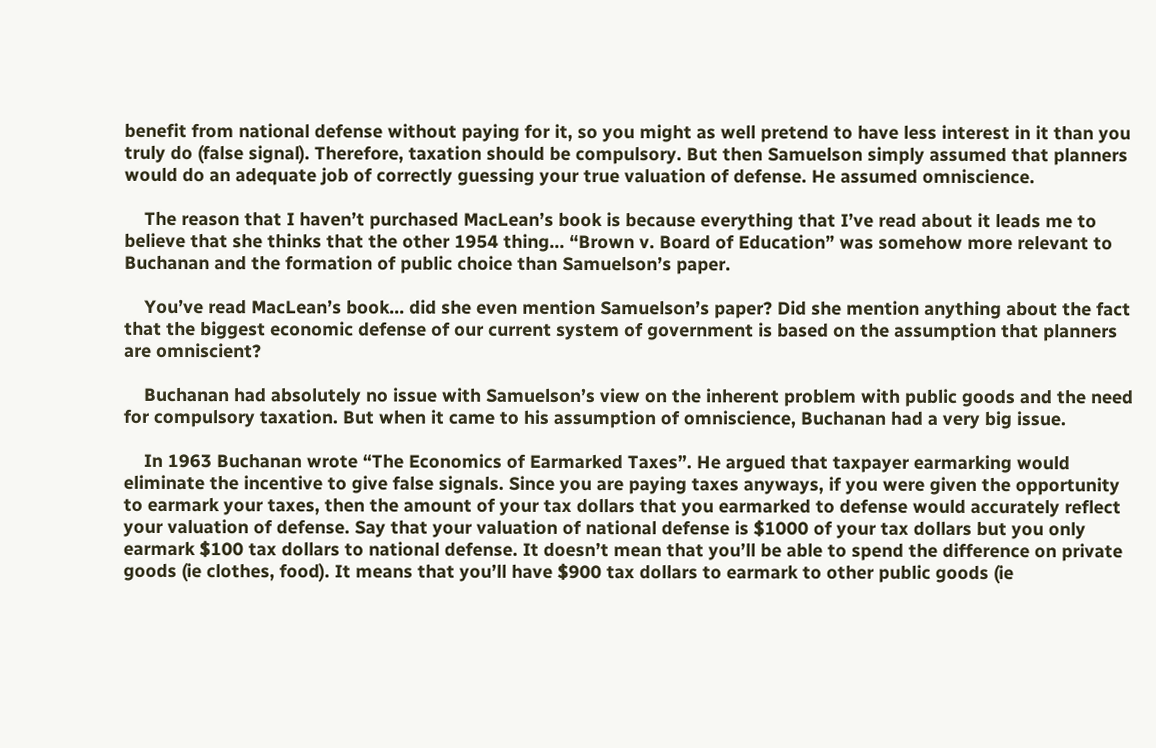benefit from national defense without paying for it, so you might as well pretend to have less interest in it than you truly do (false signal). Therefore, taxation should be compulsory. But then Samuelson simply assumed that planners would do an adequate job of correctly guessing your true valuation of defense. He assumed omniscience.

    The reason that I haven’t purchased MacLean’s book is because everything that I’ve read about it leads me to believe that she thinks that the other 1954 thing… “Brown v. Board of Education” was somehow more relevant to Buchanan and the formation of public choice than Samuelson’s paper.

    You’ve read MacLean’s book… did she even mention Samuelson’s paper? Did she mention anything about the fact that the biggest economic defense of our current system of government is based on the assumption that planners are omniscient?

    Buchanan had absolutely no issue with Samuelson’s view on the inherent problem with public goods and the need for compulsory taxation. But when it came to his assumption of omniscience, Buchanan had a very big issue.

    In 1963 Buchanan wrote “The Economics of Earmarked Taxes”. He argued that taxpayer earmarking would eliminate the incentive to give false signals. Since you are paying taxes anyways, if you were given the opportunity to earmark your taxes, then the amount of your tax dollars that you earmarked to defense would accurately reflect your valuation of defense. Say that your valuation of national defense is $1000 of your tax dollars but you only earmark $100 tax dollars to national defense. It doesn’t mean that you’ll be able to spend the difference on private goods (ie clothes, food). It means that you’ll have $900 tax dollars to earmark to other public goods (ie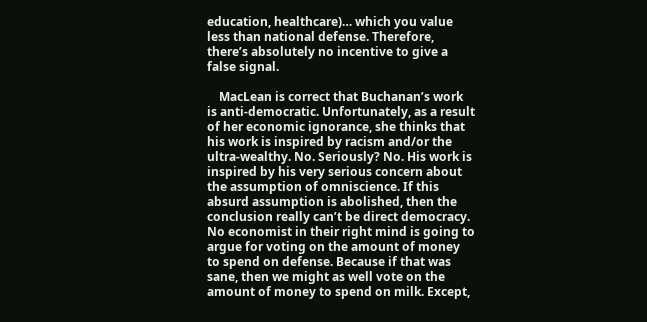education, healthcare)… which you value less than national defense. Therefore, there’s absolutely no incentive to give a false signal.

    MacLean is correct that Buchanan’s work is anti-democratic. Unfortunately, as a result of her economic ignorance, she thinks that his work is inspired by racism and/or the ultra-wealthy. No. Seriously? No. His work is inspired by his very serious concern about the assumption of omniscience. If this absurd assumption is abolished, then the conclusion really can’t be direct democracy. No economist in their right mind is going to argue for voting on the amount of money to spend on defense. Because if that was sane, then we might as well vote on the amount of money to spend on milk. Except,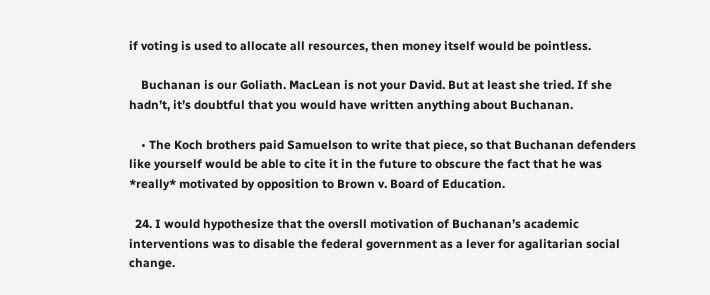if voting is used to allocate all resources, then money itself would be pointless.

    Buchanan is our Goliath. MacLean is not your David. But at least she tried. If she hadn’t, it’s doubtful that you would have written anything about Buchanan.

    • The Koch brothers paid Samuelson to write that piece, so that Buchanan defenders like yourself would be able to cite it in the future to obscure the fact that he was *really* motivated by opposition to Brown v. Board of Education.

  24. I would hypothesize that the oversll motivation of Buchanan’s academic interventions was to disable the federal government as a lever for agalitarian social change.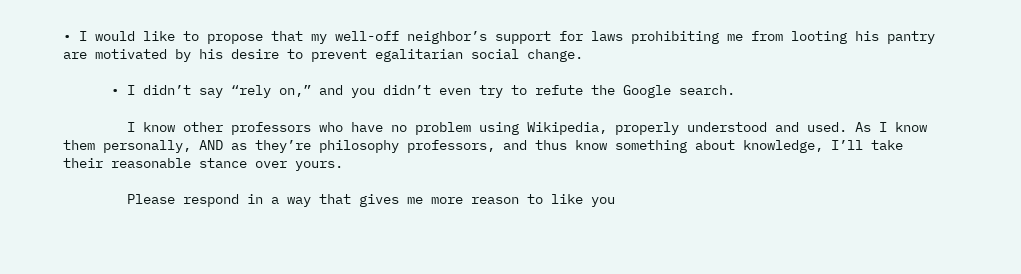• I would like to propose that my well-off neighbor’s support for laws prohibiting me from looting his pantry are motivated by his desire to prevent egalitarian social change.

      • I didn’t say “rely on,” and you didn’t even try to refute the Google search.

        I know other professors who have no problem using Wikipedia, properly understood and used. As I know them personally, AND as they’re philosophy professors, and thus know something about knowledge, I’ll take their reasonable stance over yours.

        Please respond in a way that gives me more reason to like you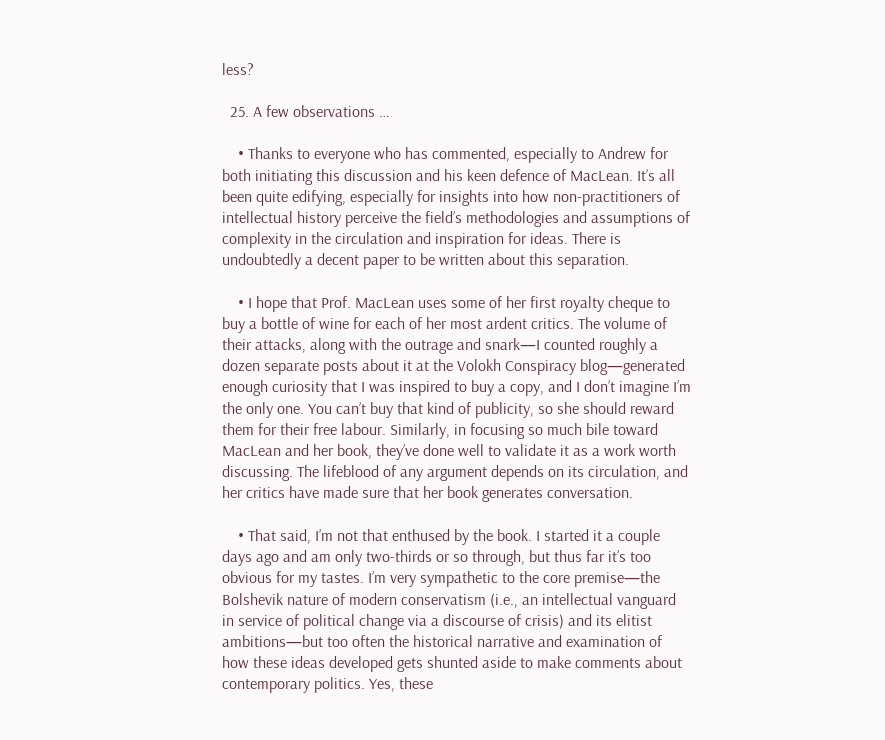less?

  25. A few observations …

    • Thanks to everyone who has commented, especially to Andrew for both initiating this discussion and his keen defence of MacLean. It’s all been quite edifying, especially for insights into how non-practitioners of intellectual history perceive the field’s methodologies and assumptions of complexity in the circulation and inspiration for ideas. There is undoubtedly a decent paper to be written about this separation.

    • I hope that Prof. MacLean uses some of her first royalty cheque to buy a bottle of wine for each of her most ardent critics. The volume of their attacks, along with the outrage and snark—I counted roughly a dozen separate posts about it at the Volokh Conspiracy blog—generated enough curiosity that I was inspired to buy a copy, and I don’t imagine I’m the only one. You can’t buy that kind of publicity, so she should reward them for their free labour. Similarly, in focusing so much bile toward MacLean and her book, they’ve done well to validate it as a work worth discussing. The lifeblood of any argument depends on its circulation, and her critics have made sure that her book generates conversation.

    • That said, I’m not that enthused by the book. I started it a couple days ago and am only two-thirds or so through, but thus far it’s too obvious for my tastes. I’m very sympathetic to the core premise—the Bolshevik nature of modern conservatism (i.e., an intellectual vanguard in service of political change via a discourse of crisis) and its elitist ambitions—but too often the historical narrative and examination of how these ideas developed gets shunted aside to make comments about contemporary politics. Yes, these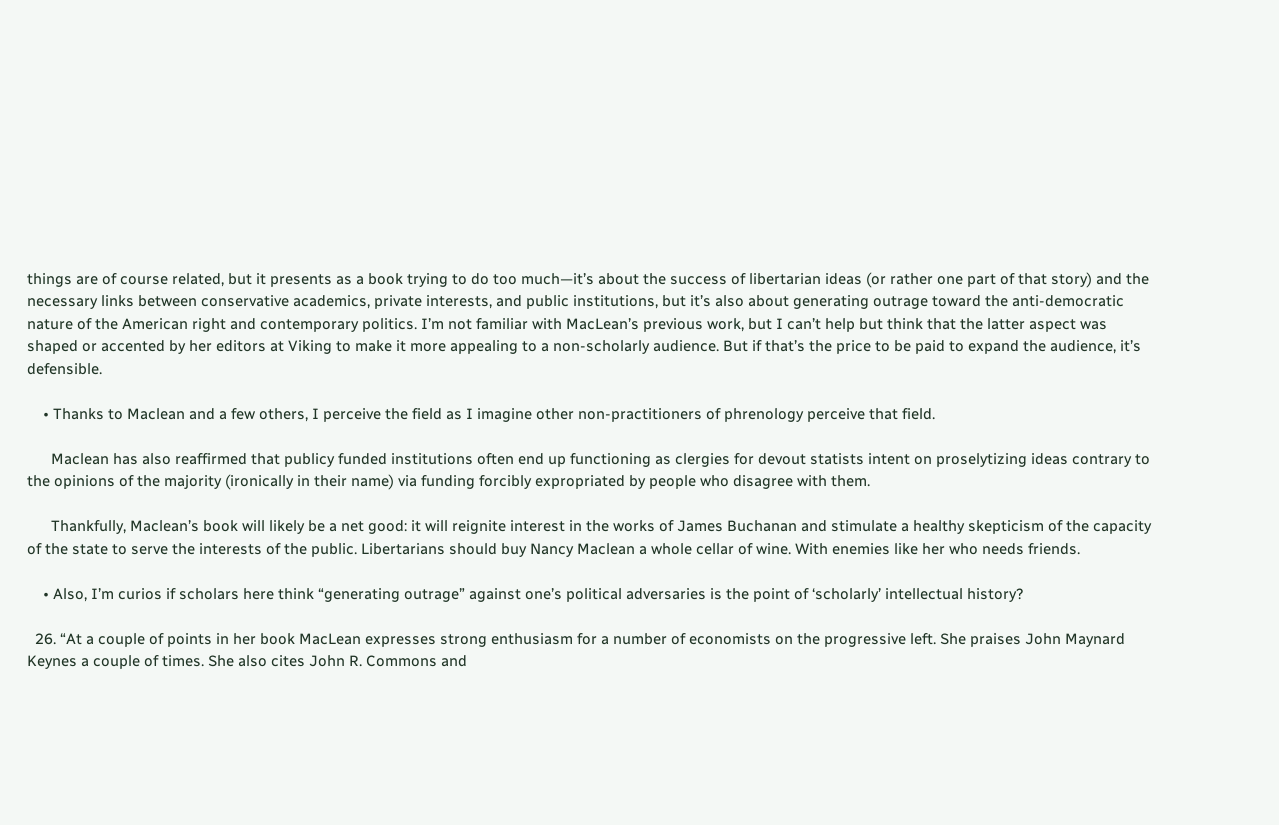things are of course related, but it presents as a book trying to do too much—it’s about the success of libertarian ideas (or rather one part of that story) and the necessary links between conservative academics, private interests, and public institutions, but it’s also about generating outrage toward the anti-democratic nature of the American right and contemporary politics. I’m not familiar with MacLean’s previous work, but I can’t help but think that the latter aspect was shaped or accented by her editors at Viking to make it more appealing to a non-scholarly audience. But if that’s the price to be paid to expand the audience, it’s defensible.

    • Thanks to Maclean and a few others, I perceive the field as I imagine other non-practitioners of phrenology perceive that field.

      Maclean has also reaffirmed that publicy funded institutions often end up functioning as clergies for devout statists intent on proselytizing ideas contrary to the opinions of the majority (ironically in their name) via funding forcibly expropriated by people who disagree with them.

      Thankfully, Maclean’s book will likely be a net good: it will reignite interest in the works of James Buchanan and stimulate a healthy skepticism of the capacity of the state to serve the interests of the public. Libertarians should buy Nancy Maclean a whole cellar of wine. With enemies like her who needs friends.

    • Also, I’m curios if scholars here think “generating outrage” against one’s political adversaries is the point of ‘scholarly’ intellectual history?

  26. “At a couple of points in her book MacLean expresses strong enthusiasm for a number of economists on the progressive left. She praises John Maynard Keynes a couple of times. She also cites John R. Commons and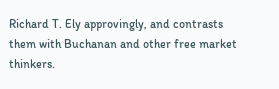Richard T. Ely approvingly, and contrasts them with Buchanan and other free market thinkers.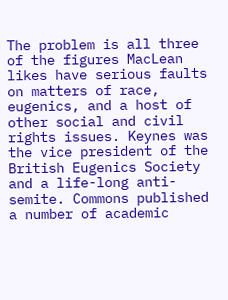The problem is all three of the figures MacLean likes have serious faults on matters of race, eugenics, and a host of other social and civil rights issues. Keynes was the vice president of the British Eugenics Society and a life-long anti-semite. Commons published a number of academic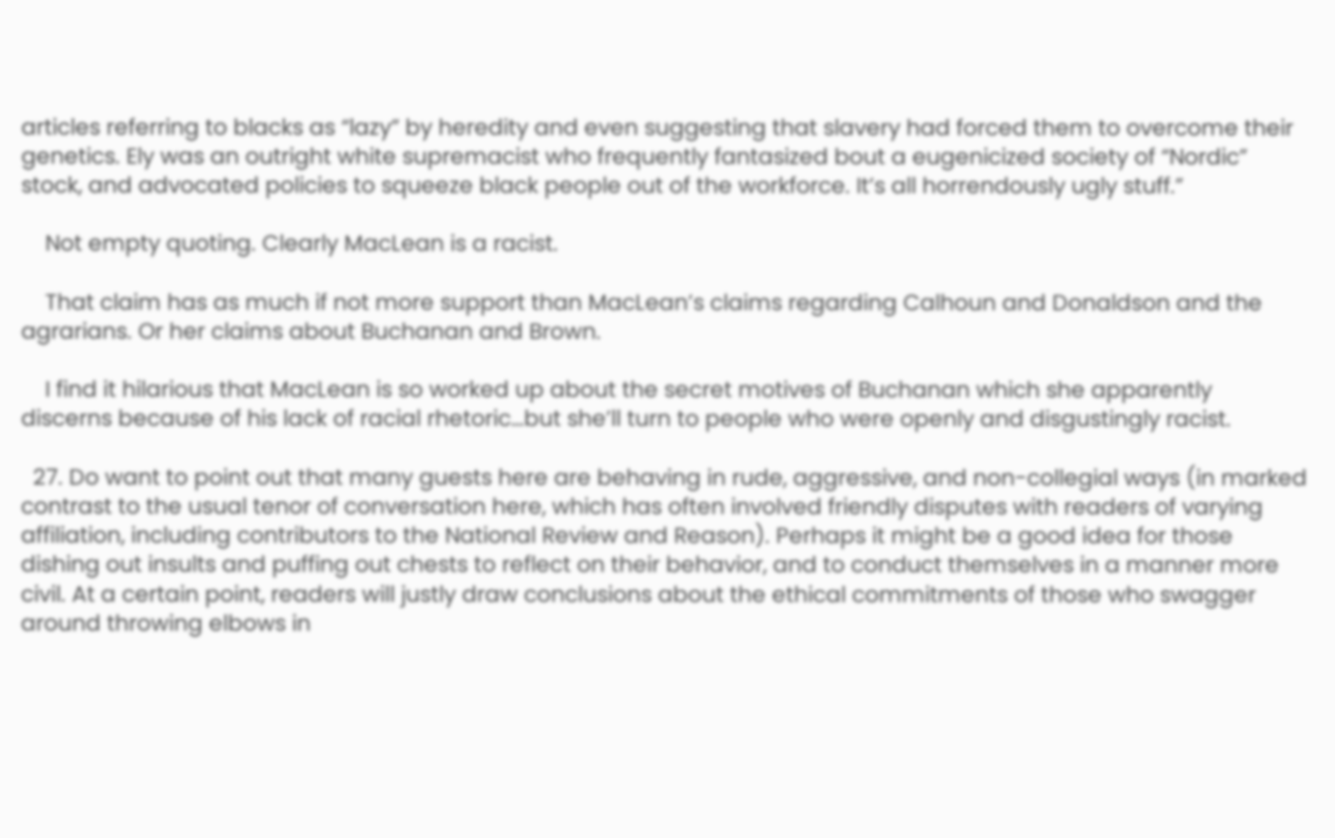articles referring to blacks as “lazy” by heredity and even suggesting that slavery had forced them to overcome their genetics. Ely was an outright white supremacist who frequently fantasized bout a eugenicized society of “Nordic” stock, and advocated policies to squeeze black people out of the workforce. It’s all horrendously ugly stuff.”

    Not empty quoting. Clearly MacLean is a racist.

    That claim has as much if not more support than MacLean’s claims regarding Calhoun and Donaldson and the agrarians. Or her claims about Buchanan and Brown.

    I find it hilarious that MacLean is so worked up about the secret motives of Buchanan which she apparently discerns because of his lack of racial rhetoric…but she’ll turn to people who were openly and disgustingly racist.

  27. Do want to point out that many guests here are behaving in rude, aggressive, and non-collegial ways (in marked contrast to the usual tenor of conversation here, which has often involved friendly disputes with readers of varying affiliation, including contributors to the National Review and Reason). Perhaps it might be a good idea for those dishing out insults and puffing out chests to reflect on their behavior, and to conduct themselves in a manner more civil. At a certain point, readers will justly draw conclusions about the ethical commitments of those who swagger around throwing elbows in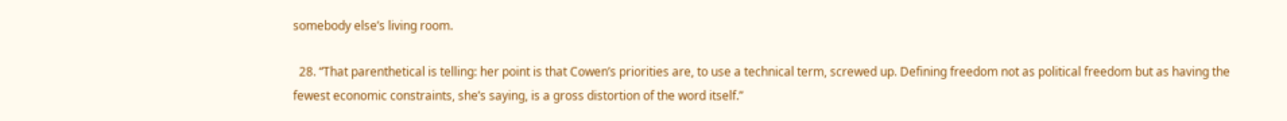somebody else’s living room.

  28. “That parenthetical is telling: her point is that Cowen’s priorities are, to use a technical term, screwed up. Defining freedom not as political freedom but as having the fewest economic constraints, she’s saying, is a gross distortion of the word itself.”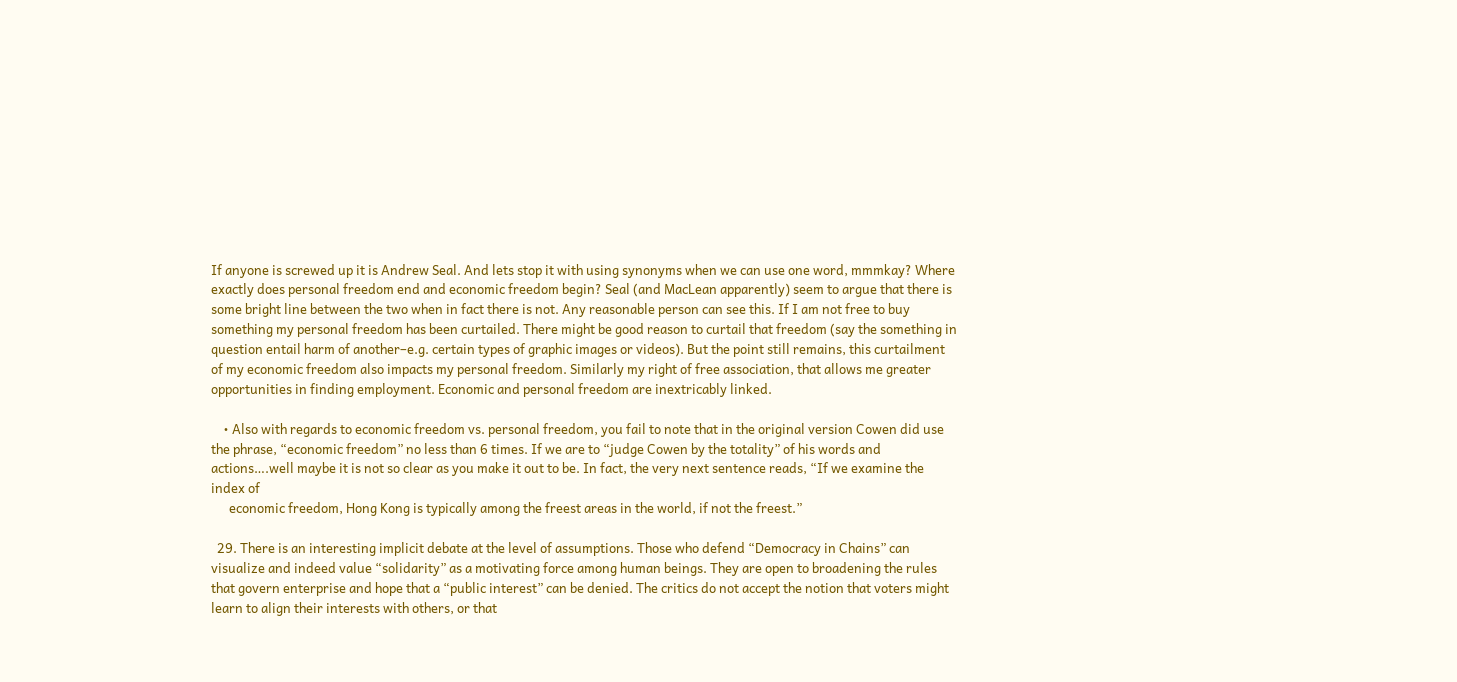If anyone is screwed up it is Andrew Seal. And lets stop it with using synonyms when we can use one word, mmmkay? Where exactly does personal freedom end and economic freedom begin? Seal (and MacLean apparently) seem to argue that there is some bright line between the two when in fact there is not. Any reasonable person can see this. If I am not free to buy something my personal freedom has been curtailed. There might be good reason to curtail that freedom (say the something in question entail harm of another–e.g. certain types of graphic images or videos). But the point still remains, this curtailment of my economic freedom also impacts my personal freedom. Similarly my right of free association, that allows me greater opportunities in finding employment. Economic and personal freedom are inextricably linked.

    • Also with regards to economic freedom vs. personal freedom, you fail to note that in the original version Cowen did use the phrase, “economic freedom” no less than 6 times. If we are to “judge Cowen by the totality” of his words and actions….well maybe it is not so clear as you make it out to be. In fact, the very next sentence reads, “If we examine the index of
      economic freedom, Hong Kong is typically among the freest areas in the world, if not the freest.”

  29. There is an interesting implicit debate at the level of assumptions. Those who defend “Democracy in Chains” can visualize and indeed value “solidarity” as a motivating force among human beings. They are open to broadening the rules that govern enterprise and hope that a “public interest” can be denied. The critics do not accept the notion that voters might learn to align their interests with others, or that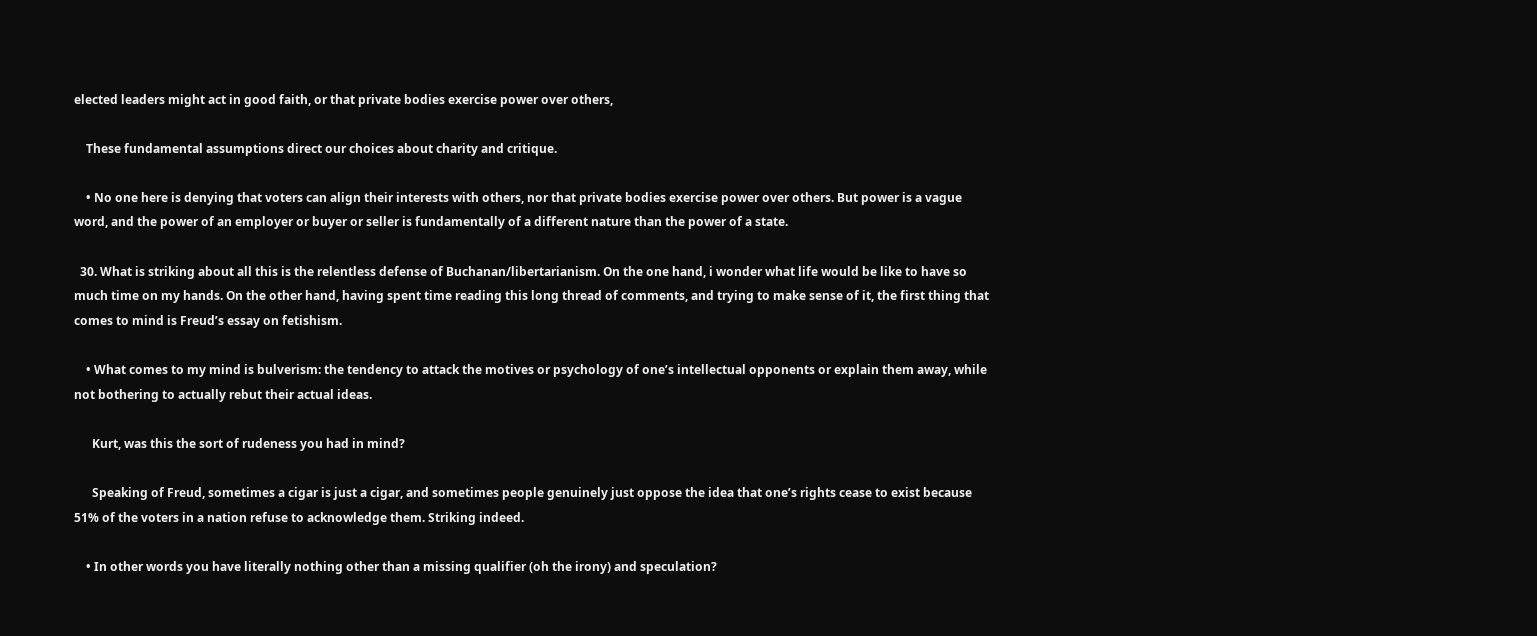elected leaders might act in good faith, or that private bodies exercise power over others,

    These fundamental assumptions direct our choices about charity and critique.

    • No one here is denying that voters can align their interests with others, nor that private bodies exercise power over others. But power is a vague word, and the power of an employer or buyer or seller is fundamentally of a different nature than the power of a state.

  30. What is striking about all this is the relentless defense of Buchanan/libertarianism. On the one hand, i wonder what life would be like to have so much time on my hands. On the other hand, having spent time reading this long thread of comments, and trying to make sense of it, the first thing that comes to mind is Freud’s essay on fetishism.

    • What comes to my mind is bulverism: the tendency to attack the motives or psychology of one’s intellectual opponents or explain them away, while not bothering to actually rebut their actual ideas.

      Kurt, was this the sort of rudeness you had in mind?

      Speaking of Freud, sometimes a cigar is just a cigar, and sometimes people genuinely just oppose the idea that one’s rights cease to exist because 51% of the voters in a nation refuse to acknowledge them. Striking indeed.

    • In other words you have literally nothing other than a missing qualifier (oh the irony) and speculation?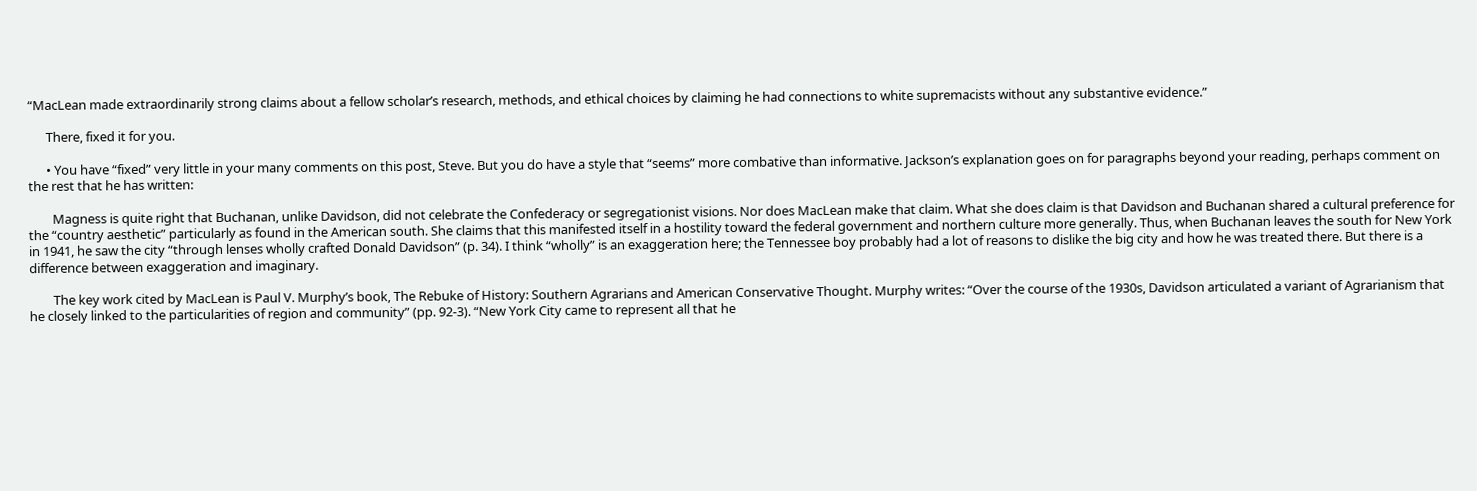“MacLean made extraordinarily strong claims about a fellow scholar’s research, methods, and ethical choices by claiming he had connections to white supremacists without any substantive evidence.”

      There, fixed it for you.

      • You have “fixed” very little in your many comments on this post, Steve. But you do have a style that “seems” more combative than informative. Jackson’s explanation goes on for paragraphs beyond your reading, perhaps comment on the rest that he has written:

        Magness is quite right that Buchanan, unlike Davidson, did not celebrate the Confederacy or segregationist visions. Nor does MacLean make that claim. What she does claim is that Davidson and Buchanan shared a cultural preference for the “country aesthetic” particularly as found in the American south. She claims that this manifested itself in a hostility toward the federal government and northern culture more generally. Thus, when Buchanan leaves the south for New York in 1941, he saw the city “through lenses wholly crafted Donald Davidson” (p. 34). I think “wholly” is an exaggeration here; the Tennessee boy probably had a lot of reasons to dislike the big city and how he was treated there. But there is a difference between exaggeration and imaginary.

        The key work cited by MacLean is Paul V. Murphy’s book, The Rebuke of History: Southern Agrarians and American Conservative Thought. Murphy writes: “Over the course of the 1930s, Davidson articulated a variant of Agrarianism that he closely linked to the particularities of region and community” (pp. 92-3). “New York City came to represent all that he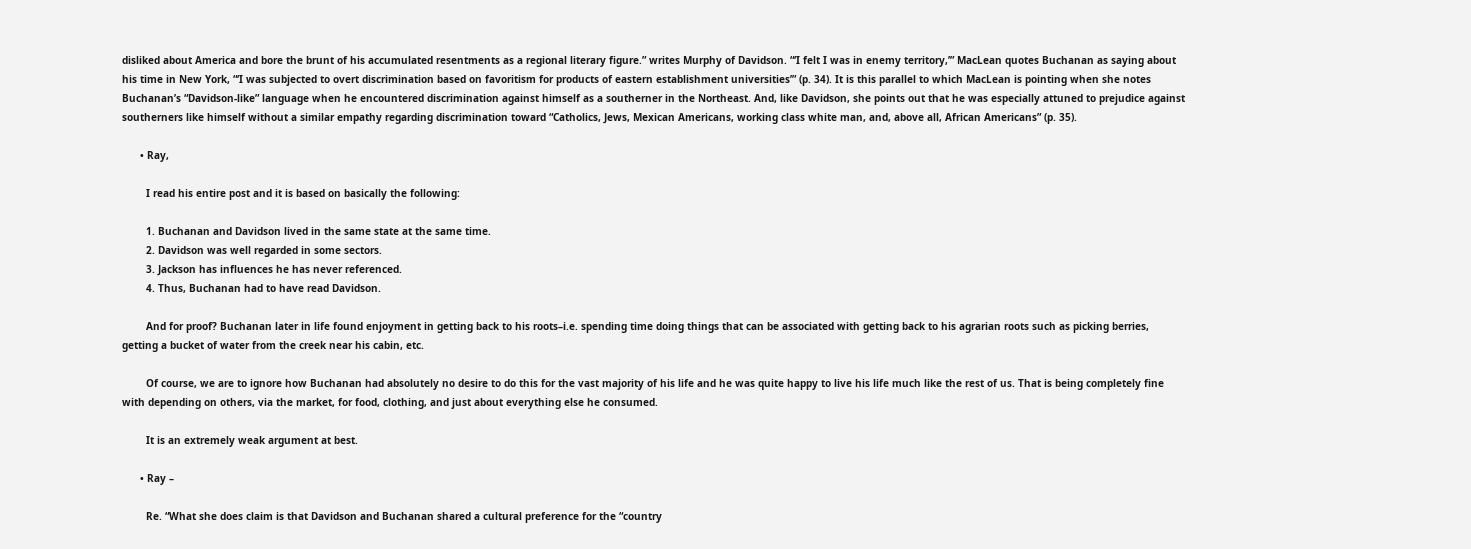disliked about America and bore the brunt of his accumulated resentments as a regional literary figure.” writes Murphy of Davidson. “‘I felt I was in enemy territory,’” MacLean quotes Buchanan as saying about his time in New York, “‘I was subjected to overt discrimination based on favoritism for products of eastern establishment universities’” (p. 34). It is this parallel to which MacLean is pointing when she notes Buchanan’s “Davidson-like” language when he encountered discrimination against himself as a southerner in the Northeast. And, like Davidson, she points out that he was especially attuned to prejudice against southerners like himself without a similar empathy regarding discrimination toward “Catholics, Jews, Mexican Americans, working class white man, and, above all, African Americans” (p. 35).

      • Ray,

        I read his entire post and it is based on basically the following:

        1. Buchanan and Davidson lived in the same state at the same time.
        2. Davidson was well regarded in some sectors.
        3. Jackson has influences he has never referenced.
        4. Thus, Buchanan had to have read Davidson.

        And for proof? Buchanan later in life found enjoyment in getting back to his roots–i.e. spending time doing things that can be associated with getting back to his agrarian roots such as picking berries, getting a bucket of water from the creek near his cabin, etc.

        Of course, we are to ignore how Buchanan had absolutely no desire to do this for the vast majority of his life and he was quite happy to live his life much like the rest of us. That is being completely fine with depending on others, via the market, for food, clothing, and just about everything else he consumed.

        It is an extremely weak argument at best.

      • Ray –

        Re. “What she does claim is that Davidson and Buchanan shared a cultural preference for the “country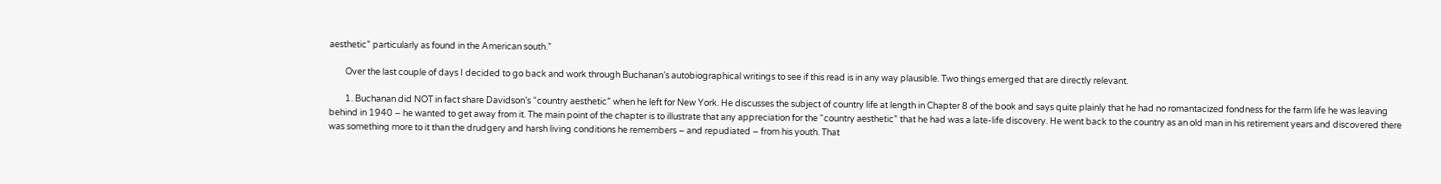aesthetic” particularly as found in the American south.”

        Over the last couple of days I decided to go back and work through Buchanan’s autobiographical writings to see if this read is in any way plausible. Two things emerged that are directly relevant.

        1. Buchanan did NOT in fact share Davidson’s “country aesthetic” when he left for New York. He discusses the subject of country life at length in Chapter 8 of the book and says quite plainly that he had no romantacized fondness for the farm life he was leaving behind in 1940 – he wanted to get away from it. The main point of the chapter is to illustrate that any appreciation for the “country aesthetic” that he had was a late-life discovery. He went back to the country as an old man in his retirement years and discovered there was something more to it than the drudgery and harsh living conditions he remembers – and repudiated – from his youth. That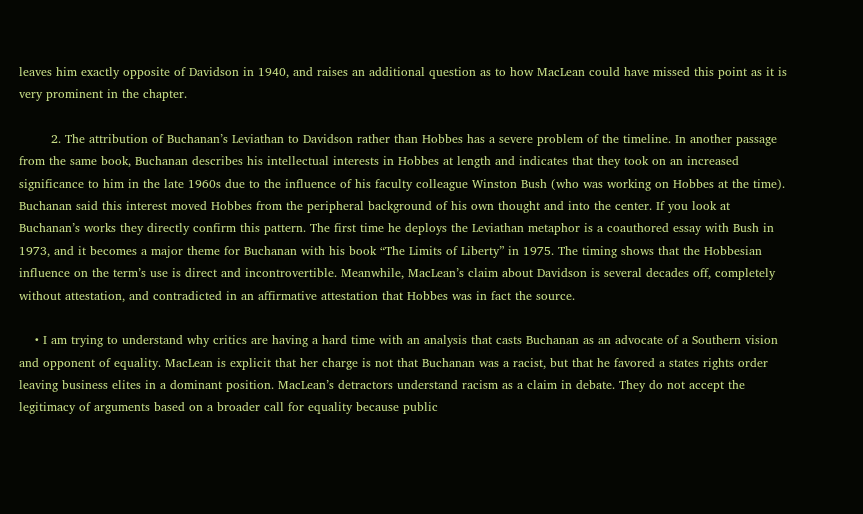leaves him exactly opposite of Davidson in 1940, and raises an additional question as to how MacLean could have missed this point as it is very prominent in the chapter.

        2. The attribution of Buchanan’s Leviathan to Davidson rather than Hobbes has a severe problem of the timeline. In another passage from the same book, Buchanan describes his intellectual interests in Hobbes at length and indicates that they took on an increased significance to him in the late 1960s due to the influence of his faculty colleague Winston Bush (who was working on Hobbes at the time). Buchanan said this interest moved Hobbes from the peripheral background of his own thought and into the center. If you look at Buchanan’s works they directly confirm this pattern. The first time he deploys the Leviathan metaphor is a coauthored essay with Bush in 1973, and it becomes a major theme for Buchanan with his book “The Limits of Liberty” in 1975. The timing shows that the Hobbesian influence on the term’s use is direct and incontrovertible. Meanwhile, MacLean’s claim about Davidson is several decades off, completely without attestation, and contradicted in an affirmative attestation that Hobbes was in fact the source.

    • I am trying to understand why critics are having a hard time with an analysis that casts Buchanan as an advocate of a Southern vision and opponent of equality. MacLean is explicit that her charge is not that Buchanan was a racist, but that he favored a states rights order leaving business elites in a dominant position. MacLean’s detractors understand racism as a claim in debate. They do not accept the legitimacy of arguments based on a broader call for equality because public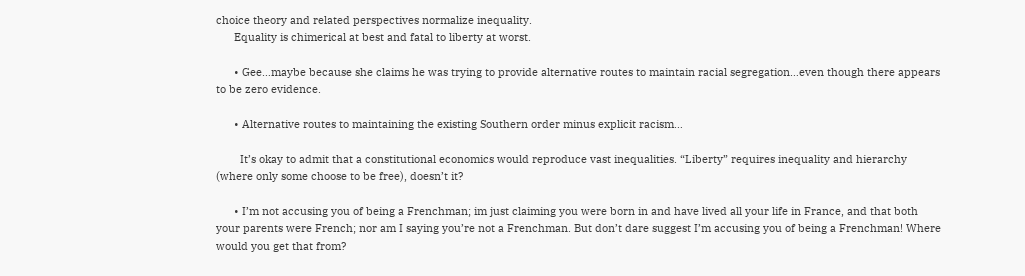choice theory and related perspectives normalize inequality.
      Equality is chimerical at best and fatal to liberty at worst.

      • Gee…maybe because she claims he was trying to provide alternative routes to maintain racial segregation…even though there appears to be zero evidence.

      • Alternative routes to maintaining the existing Southern order minus explicit racism…

        It’s okay to admit that a constitutional economics would reproduce vast inequalities. “Liberty” requires inequality and hierarchy (where only some choose to be free), doesn’t it?

      • I’m not accusing you of being a Frenchman; im just claiming you were born in and have lived all your life in France, and that both your parents were French; nor am I saying you’re not a Frenchman. But don’t dare suggest I’m accusing you of being a Frenchman! Where would you get that from?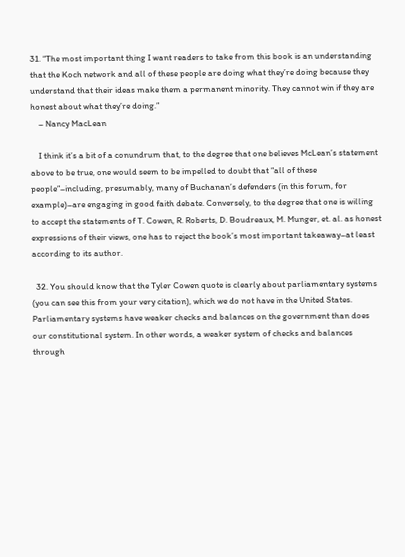31. “The most important thing I want readers to take from this book is an understanding that the Koch network and all of these people are doing what they’re doing because they understand that their ideas make them a permanent minority. They cannot win if they are honest about what they’re doing.”
    – Nancy MacLean

    I think it’s a bit of a conundrum that, to the degree that one believes McLean’s statement above to be true, one would seem to be impelled to doubt that “all of these people”–including, presumably, many of Buchanan’s defenders (in this forum, for example)–are engaging in good faith debate. Conversely, to the degree that one is willing to accept the statements of T. Cowen, R. Roberts, D. Boudreaux, M. Munger, et. al. as honest expressions of their views, one has to reject the book’s most important takeaway–at least according to its author.

  32. You should know that the Tyler Cowen quote is clearly about parliamentary systems (you can see this from your very citation), which we do not have in the United States. Parliamentary systems have weaker checks and balances on the government than does our constitutional system. In other words, a weaker system of checks and balances through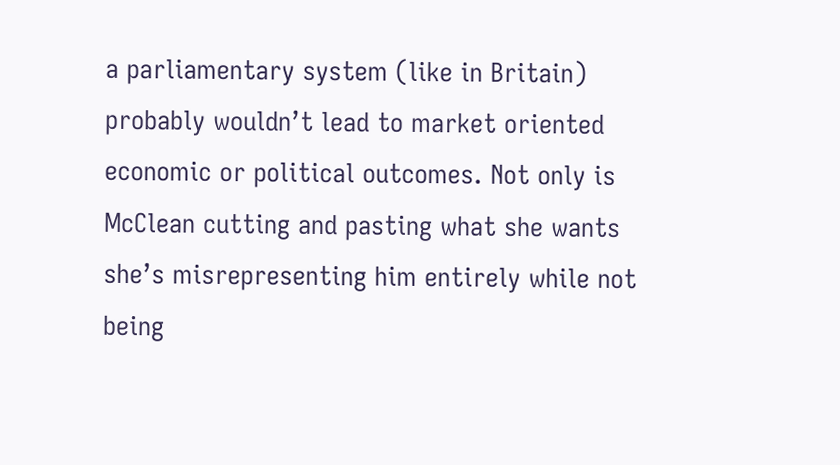a parliamentary system (like in Britain) probably wouldn’t lead to market oriented economic or political outcomes. Not only is McClean cutting and pasting what she wants she’s misrepresenting him entirely while not being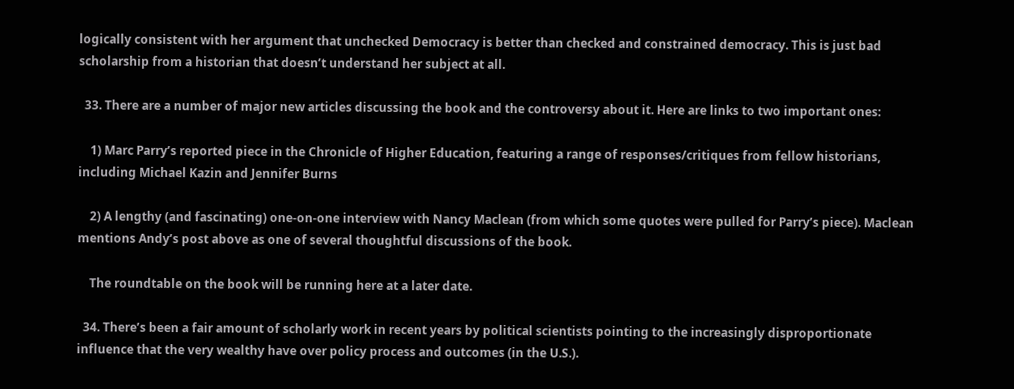logically consistent with her argument that unchecked Democracy is better than checked and constrained democracy. This is just bad scholarship from a historian that doesn’t understand her subject at all.

  33. There are a number of major new articles discussing the book and the controversy about it. Here are links to two important ones:

    1) Marc Parry’s reported piece in the Chronicle of Higher Education, featuring a range of responses/critiques from fellow historians, including Michael Kazin and Jennifer Burns

    2) A lengthy (and fascinating) one-on-one interview with Nancy Maclean (from which some quotes were pulled for Parry’s piece). Maclean mentions Andy’s post above as one of several thoughtful discussions of the book.

    The roundtable on the book will be running here at a later date.

  34. There’s been a fair amount of scholarly work in recent years by political scientists pointing to the increasingly disproportionate influence that the very wealthy have over policy process and outcomes (in the U.S.).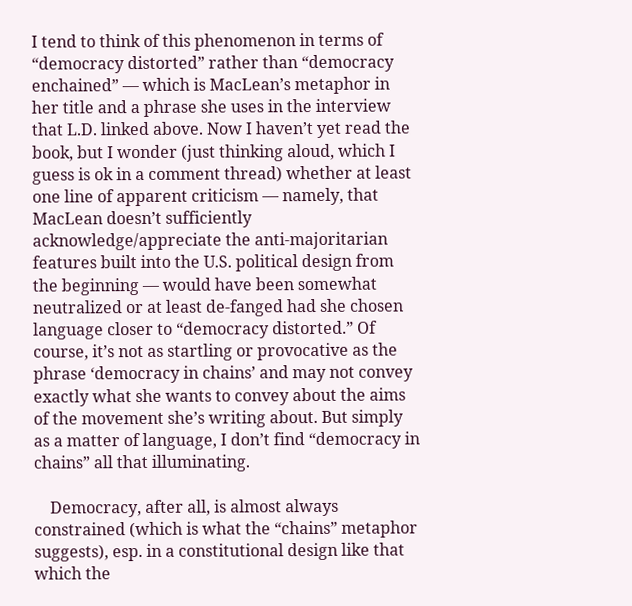I tend to think of this phenomenon in terms of “democracy distorted” rather than “democracy enchained” — which is MacLean’s metaphor in her title and a phrase she uses in the interview that L.D. linked above. Now I haven’t yet read the book, but I wonder (just thinking aloud, which I guess is ok in a comment thread) whether at least one line of apparent criticism — namely, that MacLean doesn’t sufficiently acknowledge/appreciate the anti-majoritarian features built into the U.S. political design from the beginning — would have been somewhat neutralized or at least de-fanged had she chosen language closer to “democracy distorted.” Of course, it’s not as startling or provocative as the phrase ‘democracy in chains’ and may not convey exactly what she wants to convey about the aims of the movement she’s writing about. But simply as a matter of language, I don’t find “democracy in chains” all that illuminating.

    Democracy, after all, is almost always constrained (which is what the “chains” metaphor suggests), esp. in a constitutional design like that which the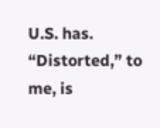U.S. has. “Distorted,” to me, is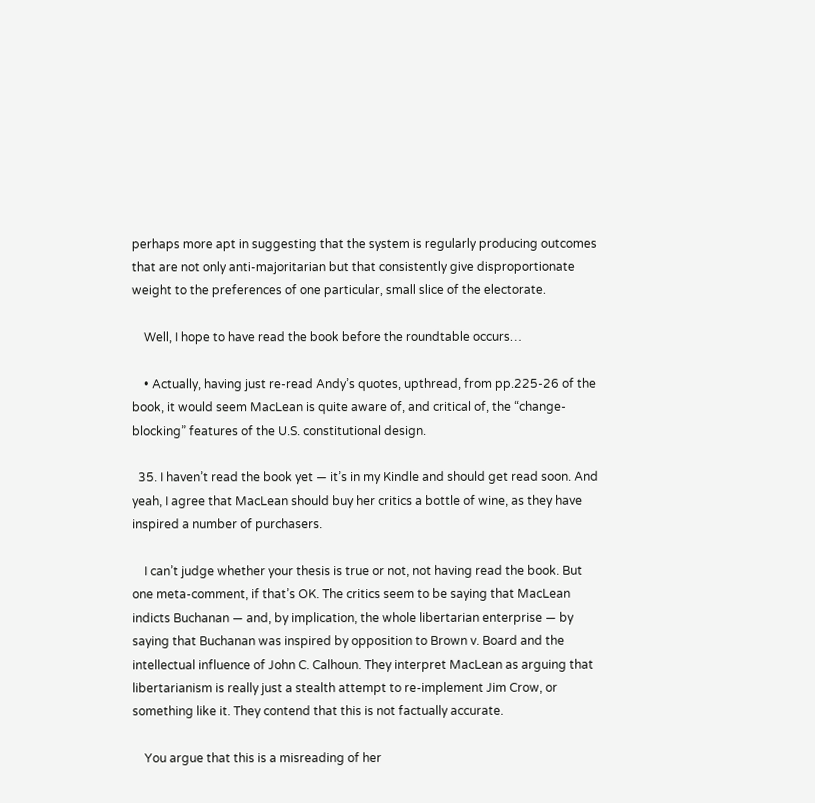perhaps more apt in suggesting that the system is regularly producing outcomes that are not only anti-majoritarian but that consistently give disproportionate weight to the preferences of one particular, small slice of the electorate.

    Well, I hope to have read the book before the roundtable occurs…

    • Actually, having just re-read Andy’s quotes, upthread, from pp.225-26 of the book, it would seem MacLean is quite aware of, and critical of, the “change-blocking” features of the U.S. constitutional design.

  35. I haven’t read the book yet — it’s in my Kindle and should get read soon. And yeah, I agree that MacLean should buy her critics a bottle of wine, as they have inspired a number of purchasers.

    I can’t judge whether your thesis is true or not, not having read the book. But one meta-comment, if that’s OK. The critics seem to be saying that MacLean indicts Buchanan — and, by implication, the whole libertarian enterprise — by saying that Buchanan was inspired by opposition to Brown v. Board and the intellectual influence of John C. Calhoun. They interpret MacLean as arguing that libertarianism is really just a stealth attempt to re-implement Jim Crow, or something like it. They contend that this is not factually accurate.

    You argue that this is a misreading of her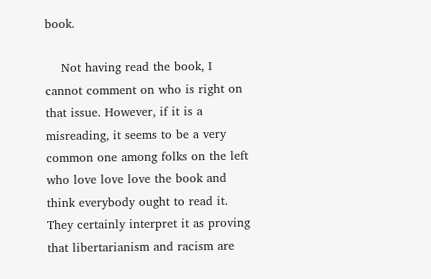book.

    Not having read the book, I cannot comment on who is right on that issue. However, if it is a misreading, it seems to be a very common one among folks on the left who love love love the book and think everybody ought to read it. They certainly interpret it as proving that libertarianism and racism are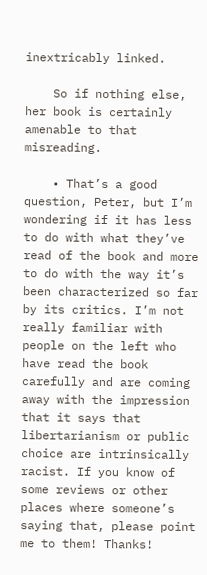inextricably linked.

    So if nothing else, her book is certainly amenable to that misreading.

    • That’s a good question, Peter, but I’m wondering if it has less to do with what they’ve read of the book and more to do with the way it’s been characterized so far by its critics. I’m not really familiar with people on the left who have read the book carefully and are coming away with the impression that it says that libertarianism or public choice are intrinsically racist. If you know of some reviews or other places where someone’s saying that, please point me to them! Thanks!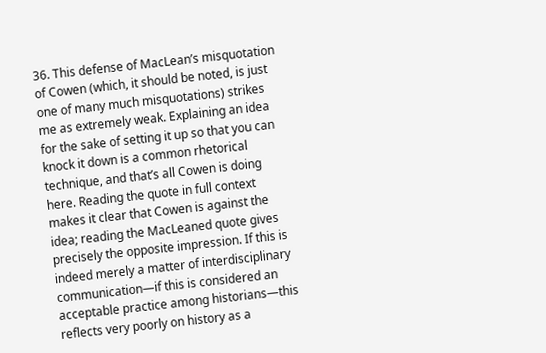36. This defense of MacLean’s misquotation of Cowen (which, it should be noted, is just one of many much misquotations) strikes me as extremely weak. Explaining an idea for the sake of setting it up so that you can knock it down is a common rhetorical technique, and that’s all Cowen is doing here. Reading the quote in full context makes it clear that Cowen is against the idea; reading the MacLeaned quote gives precisely the opposite impression. If this is indeed merely a matter of interdisciplinary communication—if this is considered an acceptable practice among historians—this reflects very poorly on history as a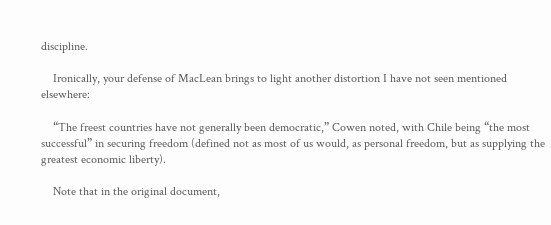discipline.

    Ironically, your defense of MacLean brings to light another distortion I have not seen mentioned elsewhere:

    “The freest countries have not generally been democratic,” Cowen noted, with Chile being “the most successful” in securing freedom (defined not as most of us would, as personal freedom, but as supplying the greatest economic liberty).

    Note that in the original document,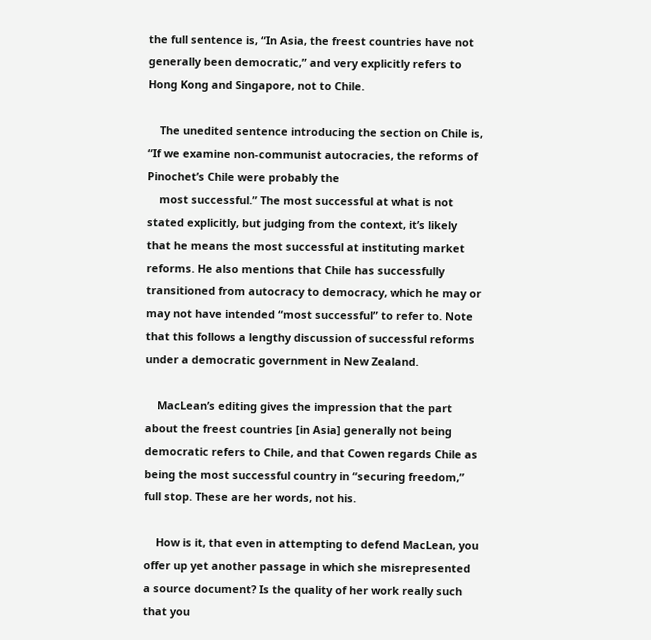the full sentence is, “In Asia, the freest countries have not generally been democratic,” and very explicitly refers to Hong Kong and Singapore, not to Chile.

    The unedited sentence introducing the section on Chile is, “If we examine non-communist autocracies, the reforms of Pinochet’s Chile were probably the
    most successful.” The most successful at what is not stated explicitly, but judging from the context, it’s likely that he means the most successful at instituting market reforms. He also mentions that Chile has successfully transitioned from autocracy to democracy, which he may or may not have intended “most successful” to refer to. Note that this follows a lengthy discussion of successful reforms under a democratic government in New Zealand.

    MacLean’s editing gives the impression that the part about the freest countries [in Asia] generally not being democratic refers to Chile, and that Cowen regards Chile as being the most successful country in “securing freedom,” full stop. These are her words, not his.

    How is it, that even in attempting to defend MacLean, you offer up yet another passage in which she misrepresented a source document? Is the quality of her work really such that you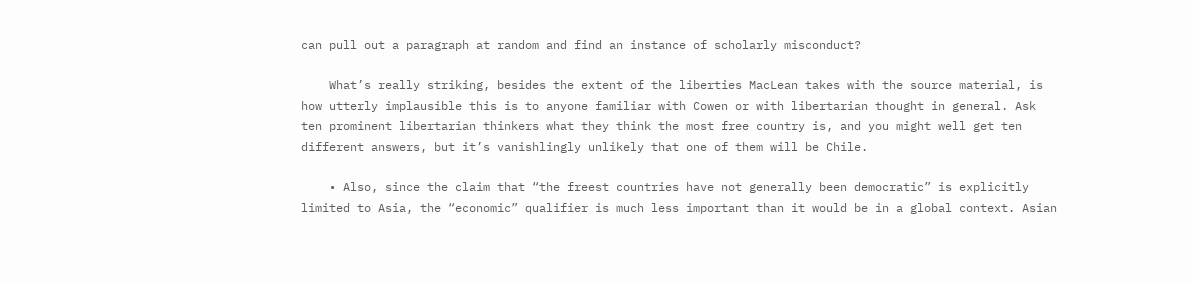can pull out a paragraph at random and find an instance of scholarly misconduct?

    What’s really striking, besides the extent of the liberties MacLean takes with the source material, is how utterly implausible this is to anyone familiar with Cowen or with libertarian thought in general. Ask ten prominent libertarian thinkers what they think the most free country is, and you might well get ten different answers, but it’s vanishlingly unlikely that one of them will be Chile.

    • Also, since the claim that “the freest countries have not generally been democratic” is explicitly limited to Asia, the “economic” qualifier is much less important than it would be in a global context. Asian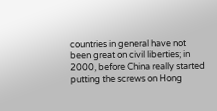countries in general have not been great on civil liberties; in 2000, before China really started putting the screws on Hong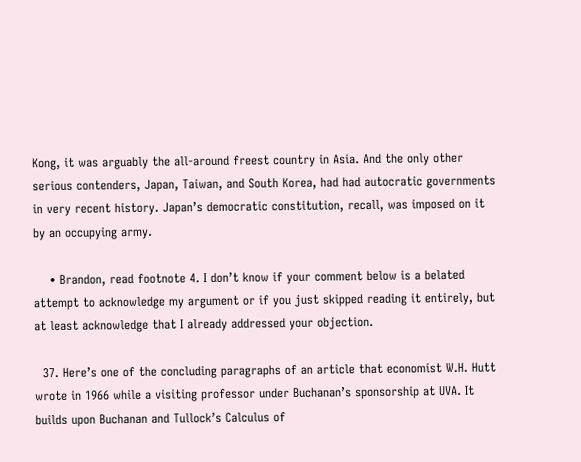Kong, it was arguably the all-around freest country in Asia. And the only other serious contenders, Japan, Taiwan, and South Korea, had had autocratic governments in very recent history. Japan’s democratic constitution, recall, was imposed on it by an occupying army.

    • Brandon, read footnote 4. I don’t know if your comment below is a belated attempt to acknowledge my argument or if you just skipped reading it entirely, but at least acknowledge that I already addressed your objection.

  37. Here’s one of the concluding paragraphs of an article that economist W.H. Hutt wrote in 1966 while a visiting professor under Buchanan’s sponsorship at UVA. It builds upon Buchanan and Tullock’s Calculus of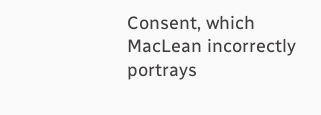Consent, which MacLean incorrectly portrays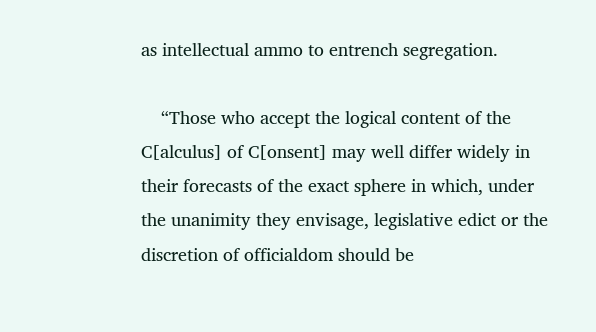as intellectual ammo to entrench segregation.

    “Those who accept the logical content of the C[alculus] of C[onsent] may well differ widely in their forecasts of the exact sphere in which, under the unanimity they envisage, legislative edict or the discretion of officialdom should be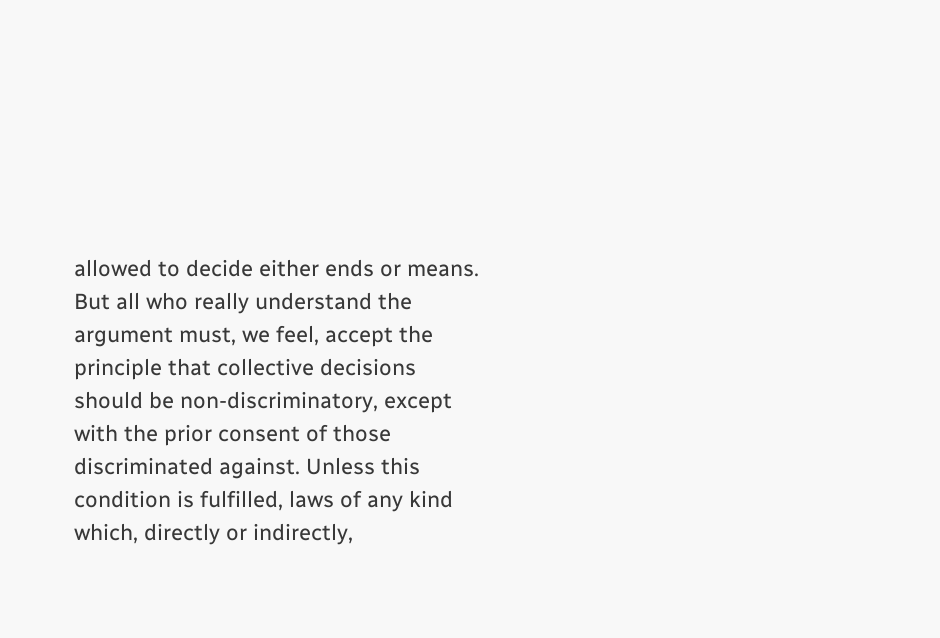allowed to decide either ends or means. But all who really understand the argument must, we feel, accept the principle that collective decisions should be non-discriminatory, except with the prior consent of those discriminated against. Unless this condition is fulfilled, laws of any kind which, directly or indirectly,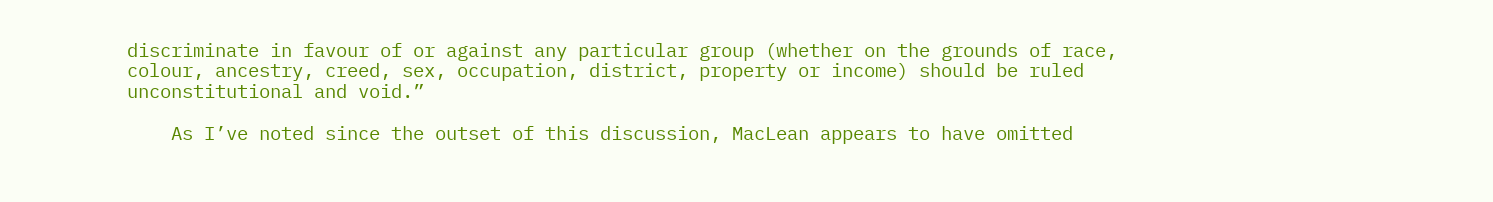discriminate in favour of or against any particular group (whether on the grounds of race, colour, ancestry, creed, sex, occupation, district, property or income) should be ruled unconstitutional and void.”

    As I’ve noted since the outset of this discussion, MacLean appears to have omitted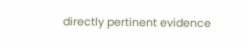directly pertinent evidence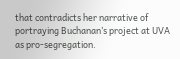that contradicts her narrative of portraying Buchanan’s project at UVA as pro-segregation.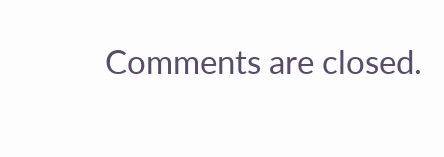Comments are closed.